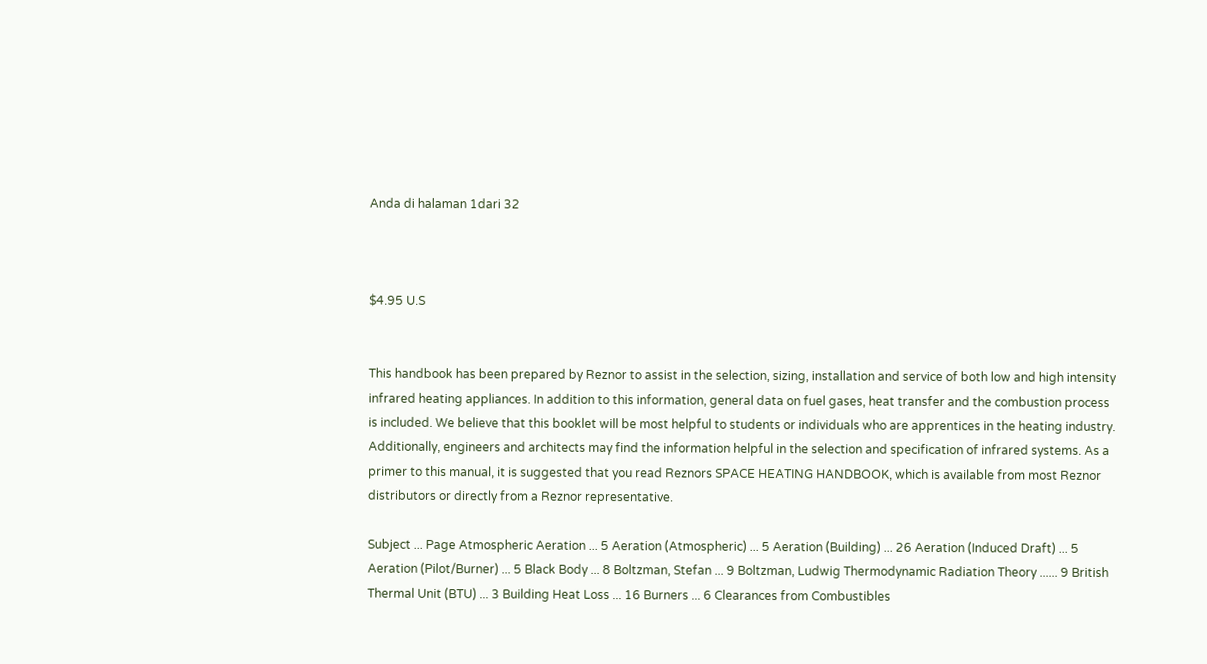Anda di halaman 1dari 32



$4.95 U.S


This handbook has been prepared by Reznor to assist in the selection, sizing, installation and service of both low and high intensity infrared heating appliances. In addition to this information, general data on fuel gases, heat transfer and the combustion process is included. We believe that this booklet will be most helpful to students or individuals who are apprentices in the heating industry. Additionally, engineers and architects may find the information helpful in the selection and specification of infrared systems. As a primer to this manual, it is suggested that you read Reznors SPACE HEATING HANDBOOK, which is available from most Reznor distributors or directly from a Reznor representative.

Subject ... Page Atmospheric Aeration ... 5 Aeration (Atmospheric) ... 5 Aeration (Building) ... 26 Aeration (Induced Draft) ... 5 Aeration (Pilot/Burner) ... 5 Black Body ... 8 Boltzman, Stefan ... 9 Boltzman, Ludwig Thermodynamic Radiation Theory ...... 9 British Thermal Unit (BTU) ... 3 Building Heat Loss ... 16 Burners ... 6 Clearances from Combustibles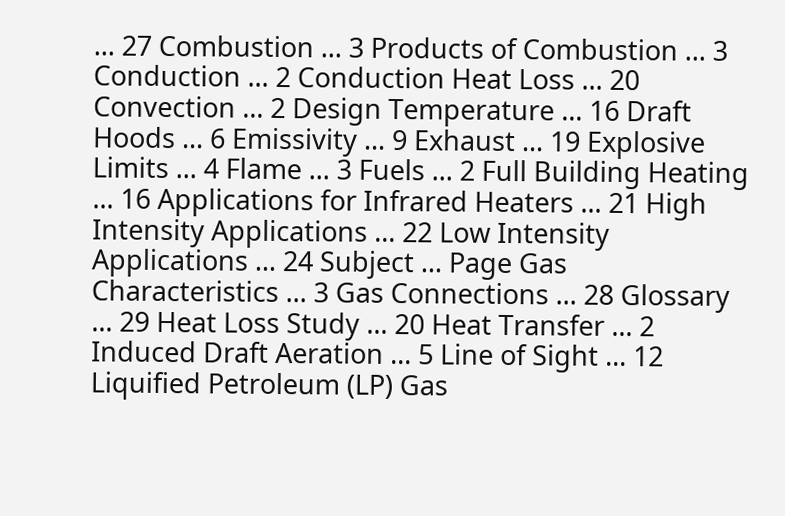... 27 Combustion ... 3 Products of Combustion ... 3 Conduction ... 2 Conduction Heat Loss ... 20 Convection ... 2 Design Temperature ... 16 Draft Hoods ... 6 Emissivity ... 9 Exhaust ... 19 Explosive Limits ... 4 Flame ... 3 Fuels ... 2 Full Building Heating ... 16 Applications for Infrared Heaters ... 21 High Intensity Applications ... 22 Low Intensity Applications ... 24 Subject ... Page Gas Characteristics ... 3 Gas Connections ... 28 Glossary ... 29 Heat Loss Study ... 20 Heat Transfer ... 2 Induced Draft Aeration ... 5 Line of Sight ... 12 Liquified Petroleum (LP) Gas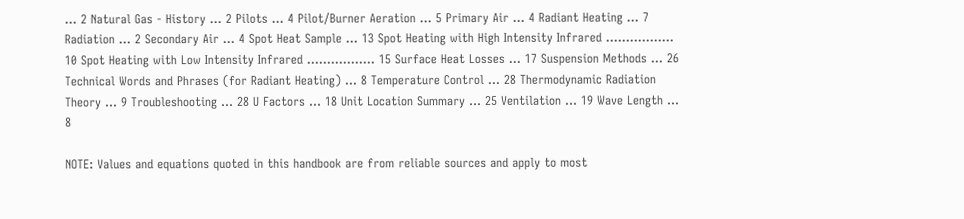... 2 Natural Gas - History ... 2 Pilots ... 4 Pilot/Burner Aeration ... 5 Primary Air ... 4 Radiant Heating ... 7 Radiation ... 2 Secondary Air ... 4 Spot Heat Sample ... 13 Spot Heating with High Intensity Infrared ................. 10 Spot Heating with Low Intensity Infrared ................. 15 Surface Heat Losses ... 17 Suspension Methods ... 26 Technical Words and Phrases (for Radiant Heating) ... 8 Temperature Control ... 28 Thermodynamic Radiation Theory ... 9 Troubleshooting ... 28 U Factors ... 18 Unit Location Summary ... 25 Ventilation ... 19 Wave Length ... 8

NOTE: Values and equations quoted in this handbook are from reliable sources and apply to most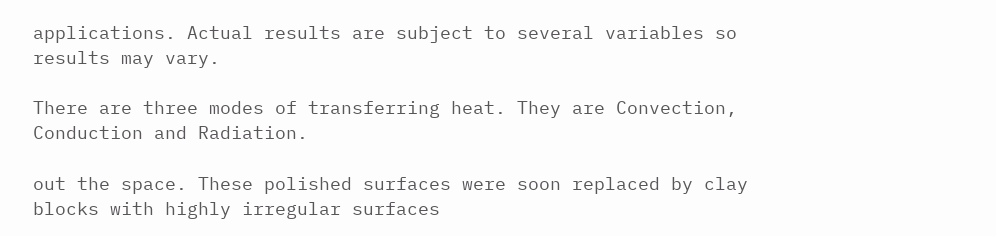applications. Actual results are subject to several variables so results may vary.

There are three modes of transferring heat. They are Convection, Conduction and Radiation.

out the space. These polished surfaces were soon replaced by clay blocks with highly irregular surfaces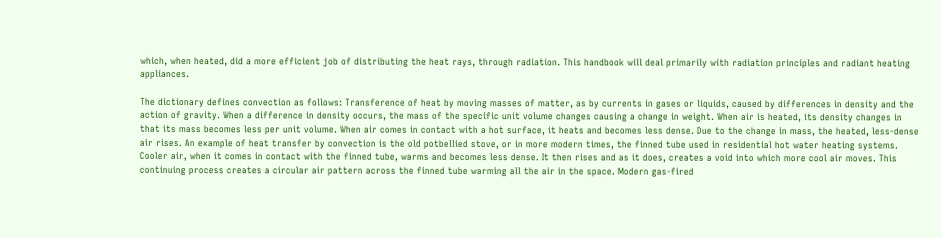which, when heated, did a more efficient job of distributing the heat rays, through radiation. This handbook will deal primarily with radiation principles and radiant heating appliances.

The dictionary defines convection as follows: Transference of heat by moving masses of matter, as by currents in gases or liquids, caused by differences in density and the action of gravity. When a difference in density occurs, the mass of the specific unit volume changes causing a change in weight. When air is heated, its density changes in that its mass becomes less per unit volume. When air comes in contact with a hot surface, it heats and becomes less dense. Due to the change in mass, the heated, less-dense air rises. An example of heat transfer by convection is the old potbellied stove, or in more modern times, the finned tube used in residential hot water heating systems. Cooler air, when it comes in contact with the finned tube, warms and becomes less dense. It then rises and as it does, creates a void into which more cool air moves. This continuing process creates a circular air pattern across the finned tube warming all the air in the space. Modern gas-fired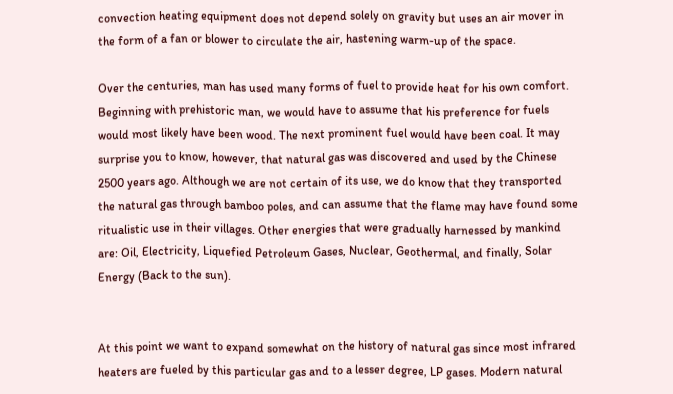convection heating equipment does not depend solely on gravity but uses an air mover in the form of a fan or blower to circulate the air, hastening warm-up of the space.

Over the centuries, man has used many forms of fuel to provide heat for his own comfort. Beginning with prehistoric man, we would have to assume that his preference for fuels would most likely have been wood. The next prominent fuel would have been coal. It may surprise you to know, however, that natural gas was discovered and used by the Chinese 2500 years ago. Although we are not certain of its use, we do know that they transported the natural gas through bamboo poles, and can assume that the flame may have found some ritualistic use in their villages. Other energies that were gradually harnessed by mankind are: Oil, Electricity, Liquefied Petroleum Gases, Nuclear, Geothermal, and finally, Solar Energy (Back to the sun).


At this point we want to expand somewhat on the history of natural gas since most infrared heaters are fueled by this particular gas and to a lesser degree, LP gases. Modern natural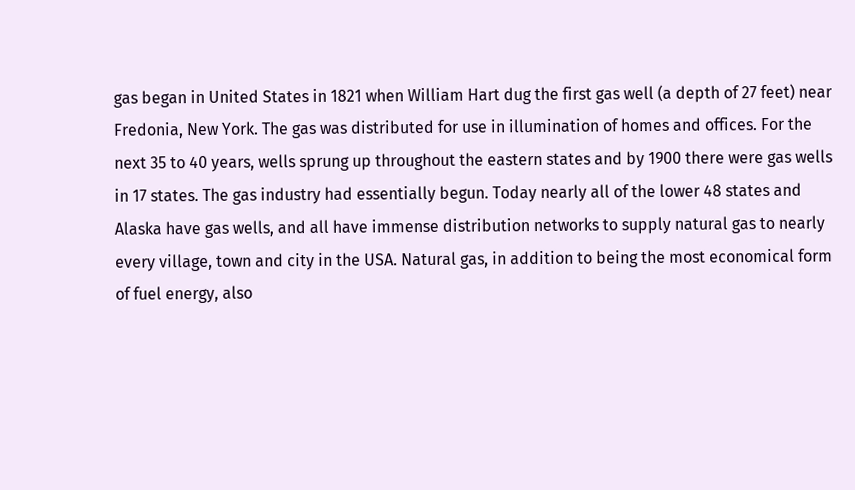gas began in United States in 1821 when William Hart dug the first gas well (a depth of 27 feet) near Fredonia, New York. The gas was distributed for use in illumination of homes and offices. For the next 35 to 40 years, wells sprung up throughout the eastern states and by 1900 there were gas wells in 17 states. The gas industry had essentially begun. Today nearly all of the lower 48 states and Alaska have gas wells, and all have immense distribution networks to supply natural gas to nearly every village, town and city in the USA. Natural gas, in addition to being the most economical form of fuel energy, also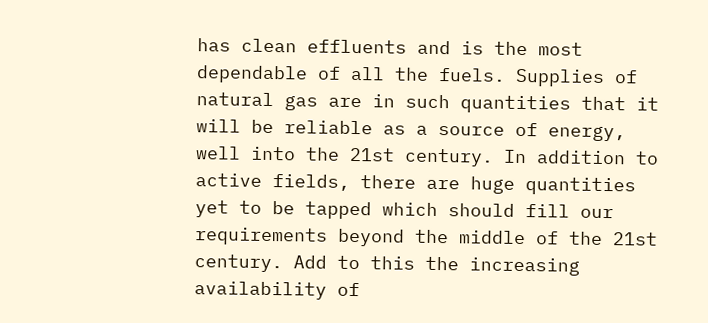has clean effluents and is the most dependable of all the fuels. Supplies of natural gas are in such quantities that it will be reliable as a source of energy, well into the 21st century. In addition to active fields, there are huge quantities yet to be tapped which should fill our requirements beyond the middle of the 21st century. Add to this the increasing availability of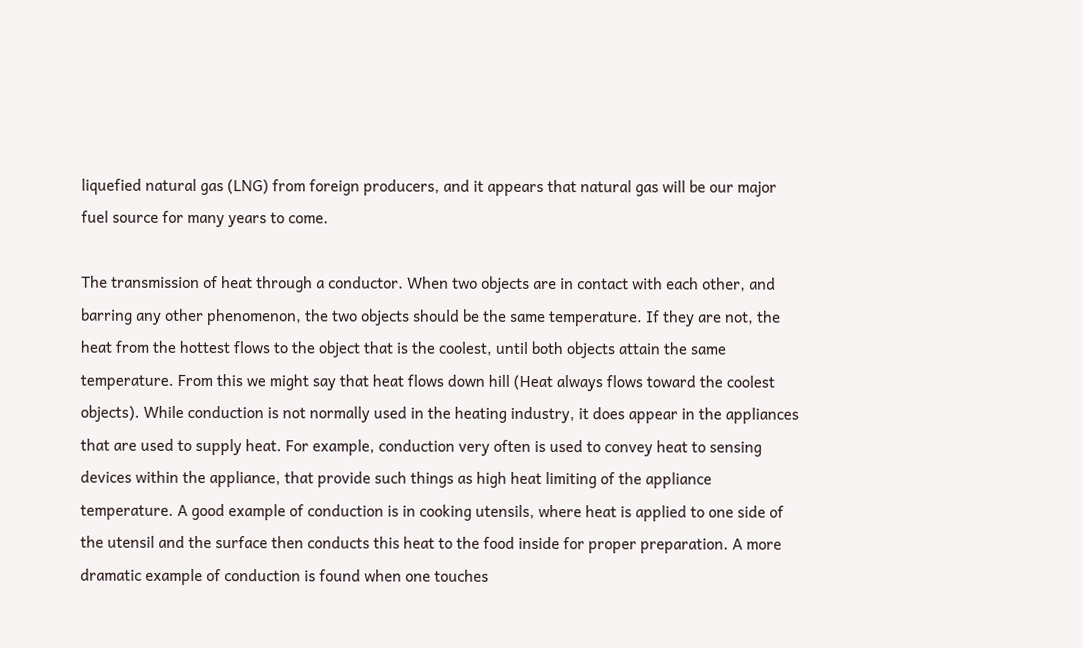liquefied natural gas (LNG) from foreign producers, and it appears that natural gas will be our major fuel source for many years to come.

The transmission of heat through a conductor. When two objects are in contact with each other, and barring any other phenomenon, the two objects should be the same temperature. If they are not, the heat from the hottest flows to the object that is the coolest, until both objects attain the same temperature. From this we might say that heat flows down hill (Heat always flows toward the coolest objects). While conduction is not normally used in the heating industry, it does appear in the appliances that are used to supply heat. For example, conduction very often is used to convey heat to sensing devices within the appliance, that provide such things as high heat limiting of the appliance temperature. A good example of conduction is in cooking utensils, where heat is applied to one side of the utensil and the surface then conducts this heat to the food inside for proper preparation. A more dramatic example of conduction is found when one touches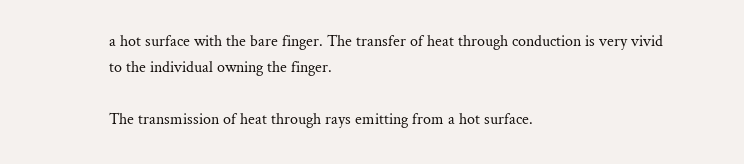a hot surface with the bare finger. The transfer of heat through conduction is very vivid to the individual owning the finger.

The transmission of heat through rays emitting from a hot surface.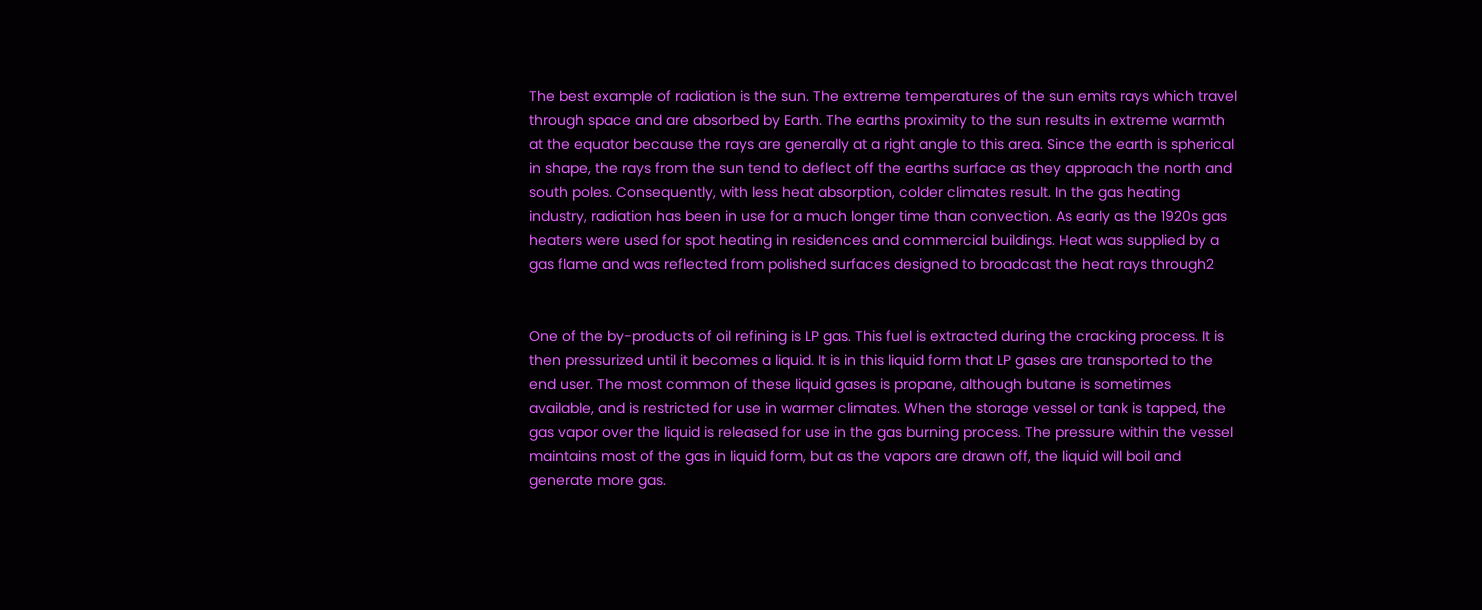The best example of radiation is the sun. The extreme temperatures of the sun emits rays which travel through space and are absorbed by Earth. The earths proximity to the sun results in extreme warmth at the equator because the rays are generally at a right angle to this area. Since the earth is spherical in shape, the rays from the sun tend to deflect off the earths surface as they approach the north and south poles. Consequently, with less heat absorption, colder climates result. In the gas heating industry, radiation has been in use for a much longer time than convection. As early as the 1920s gas heaters were used for spot heating in residences and commercial buildings. Heat was supplied by a gas flame and was reflected from polished surfaces designed to broadcast the heat rays through2


One of the by-products of oil refining is LP gas. This fuel is extracted during the cracking process. It is then pressurized until it becomes a liquid. It is in this liquid form that LP gases are transported to the end user. The most common of these liquid gases is propane, although butane is sometimes available, and is restricted for use in warmer climates. When the storage vessel or tank is tapped, the gas vapor over the liquid is released for use in the gas burning process. The pressure within the vessel maintains most of the gas in liquid form, but as the vapors are drawn off, the liquid will boil and generate more gas.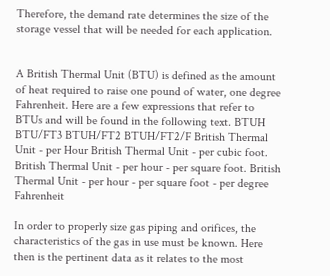Therefore, the demand rate determines the size of the storage vessel that will be needed for each application.


A British Thermal Unit (BTU) is defined as the amount of heat required to raise one pound of water, one degree Fahrenheit. Here are a few expressions that refer to BTUs and will be found in the following text. BTUH BTU/FT3 BTUH/FT2 BTUH/FT2/F British Thermal Unit - per Hour British Thermal Unit - per cubic foot. British Thermal Unit - per hour - per square foot. British Thermal Unit - per hour - per square foot - per degree Fahrenheit

In order to properly size gas piping and orifices, the characteristics of the gas in use must be known. Here then is the pertinent data as it relates to the most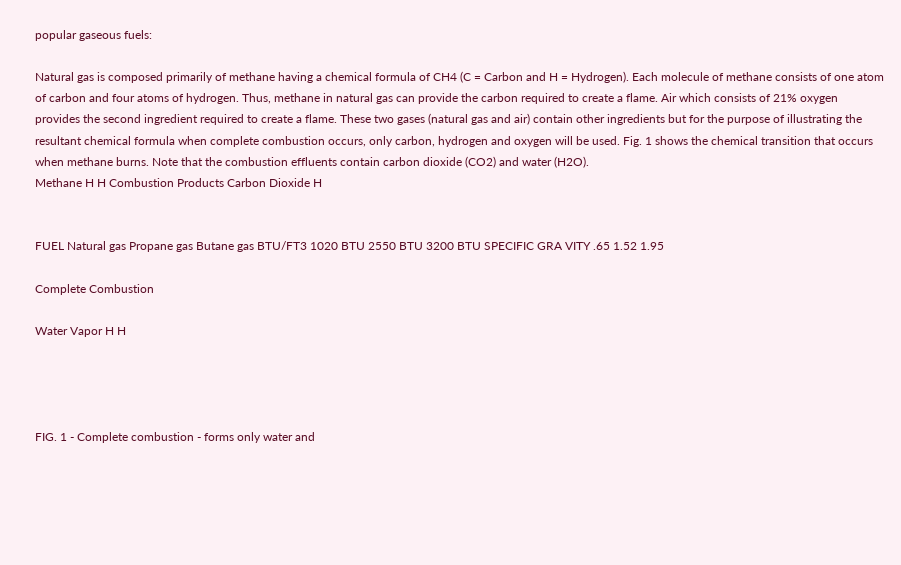popular gaseous fuels:

Natural gas is composed primarily of methane having a chemical formula of CH4 (C = Carbon and H = Hydrogen). Each molecule of methane consists of one atom of carbon and four atoms of hydrogen. Thus, methane in natural gas can provide the carbon required to create a flame. Air which consists of 21% oxygen provides the second ingredient required to create a flame. These two gases (natural gas and air) contain other ingredients but for the purpose of illustrating the resultant chemical formula when complete combustion occurs, only carbon, hydrogen and oxygen will be used. Fig. 1 shows the chemical transition that occurs when methane burns. Note that the combustion effluents contain carbon dioxide (CO2) and water (H2O).
Methane H H Combustion Products Carbon Dioxide H


FUEL Natural gas Propane gas Butane gas BTU/FT3 1020 BTU 2550 BTU 3200 BTU SPECIFIC GRA VITY .65 1.52 1.95

Complete Combustion

Water Vapor H H




FIG. 1 - Complete combustion - forms only water and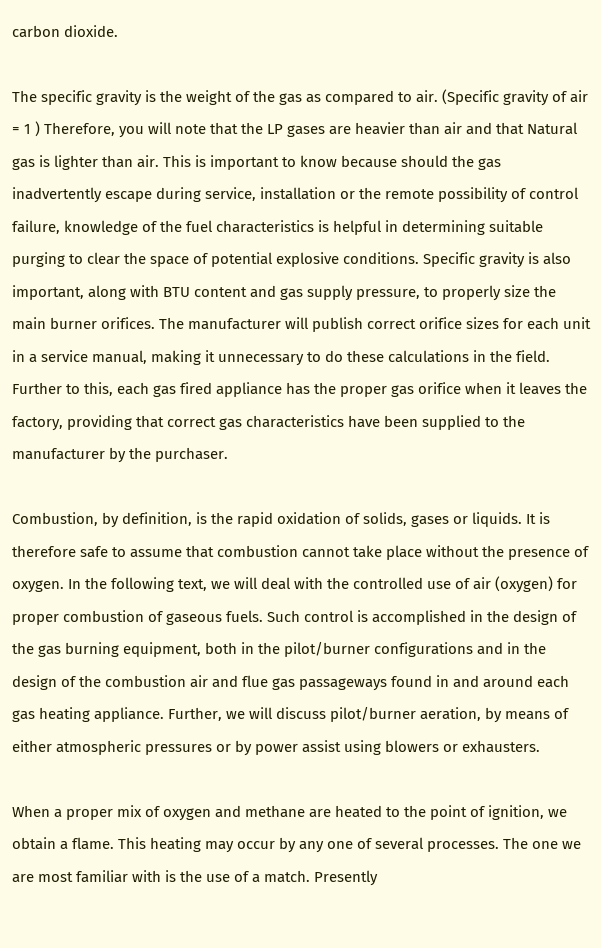carbon dioxide.

The specific gravity is the weight of the gas as compared to air. (Specific gravity of air = 1 ) Therefore, you will note that the LP gases are heavier than air and that Natural gas is lighter than air. This is important to know because should the gas inadvertently escape during service, installation or the remote possibility of control failure, knowledge of the fuel characteristics is helpful in determining suitable purging to clear the space of potential explosive conditions. Specific gravity is also important, along with BTU content and gas supply pressure, to properly size the main burner orifices. The manufacturer will publish correct orifice sizes for each unit in a service manual, making it unnecessary to do these calculations in the field. Further to this, each gas fired appliance has the proper gas orifice when it leaves the factory, providing that correct gas characteristics have been supplied to the manufacturer by the purchaser.

Combustion, by definition, is the rapid oxidation of solids, gases or liquids. It is therefore safe to assume that combustion cannot take place without the presence of oxygen. In the following text, we will deal with the controlled use of air (oxygen) for proper combustion of gaseous fuels. Such control is accomplished in the design of the gas burning equipment, both in the pilot/burner configurations and in the design of the combustion air and flue gas passageways found in and around each gas heating appliance. Further, we will discuss pilot/burner aeration, by means of either atmospheric pressures or by power assist using blowers or exhausters.

When a proper mix of oxygen and methane are heated to the point of ignition, we obtain a flame. This heating may occur by any one of several processes. The one we are most familiar with is the use of a match. Presently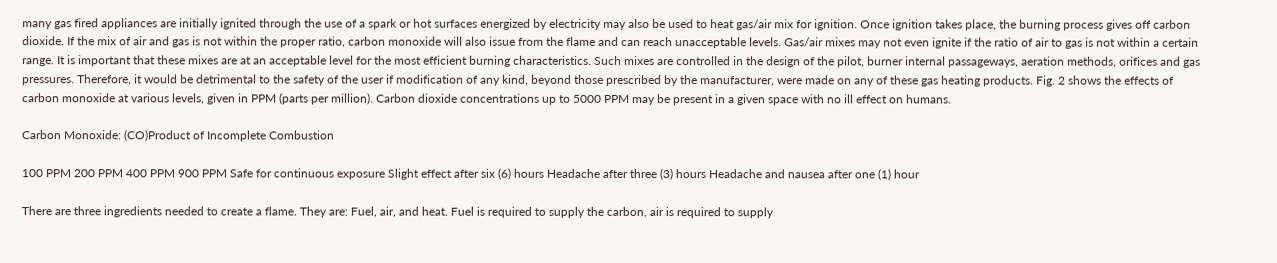many gas fired appliances are initially ignited through the use of a spark or hot surfaces energized by electricity may also be used to heat gas/air mix for ignition. Once ignition takes place, the burning process gives off carbon dioxide. If the mix of air and gas is not within the proper ratio, carbon monoxide will also issue from the flame and can reach unacceptable levels. Gas/air mixes may not even ignite if the ratio of air to gas is not within a certain range. It is important that these mixes are at an acceptable level for the most efficient burning characteristics. Such mixes are controlled in the design of the pilot, burner internal passageways, aeration methods, orifices and gas pressures. Therefore, it would be detrimental to the safety of the user if modification of any kind, beyond those prescribed by the manufacturer, were made on any of these gas heating products. Fig. 2 shows the effects of carbon monoxide at various levels, given in PPM (parts per million). Carbon dioxide concentrations up to 5000 PPM may be present in a given space with no ill effect on humans.

Carbon Monoxide: (CO)Product of Incomplete Combustion

100 PPM 200 PPM 400 PPM 900 PPM Safe for continuous exposure Slight effect after six (6) hours Headache after three (3) hours Headache and nausea after one (1) hour

There are three ingredients needed to create a flame. They are: Fuel, air, and heat. Fuel is required to supply the carbon, air is required to supply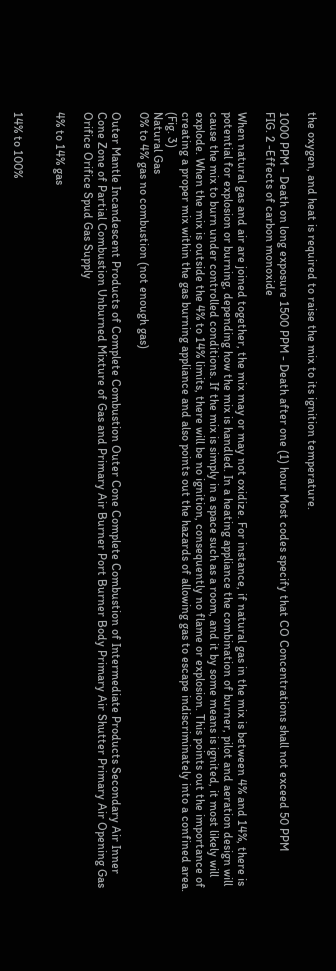the oxygen, and heat is required to raise the mix to its ignition temperature.

1000 PPM - Death on long exposure 1500 PPM - Death after one (1) hour Most codes specify that CO Concentrations shall not exceed 50 PPM
FIG. 2 -Effects of carbon monoxide

When natural gas and air are joined together, the mix may or may not oxidize. For instance, if natural gas in the mix is between 4% and 14%, there is potential for explosion or burning, depending how the mix is handled. In a heating appliance the combination of burner, pilot and aeration design will cause the mix to burn under controlled conditions. If the mix is simply in a space such as a room, and it by some means is ignited, it most likely will explode. When the mix is outside the 4% to 14% limits, there will be no ignition, consequently no flame or explosion. This points out the importance of creating a proper mix within the gas burning appliance and also points out the hazards of allowing gas to escape indiscriminately into a confined area. (Fig. 3)
Natural Gas
0% to 4% gas no combustion (not enough gas)

Outer Mantle Incandescent Products of Complete Combustion Outer Cone Complete Combustion of Intermediate Products Secondary Air Inner Cone Zone of Partial Combustion Unburned Mixture of Gas and Primary Air Burner Port Burner Body Primary Air Shutter Primary Air Opening Gas Orifice Orifice Spud Gas Supply

4% to 14% gas


14% to 100%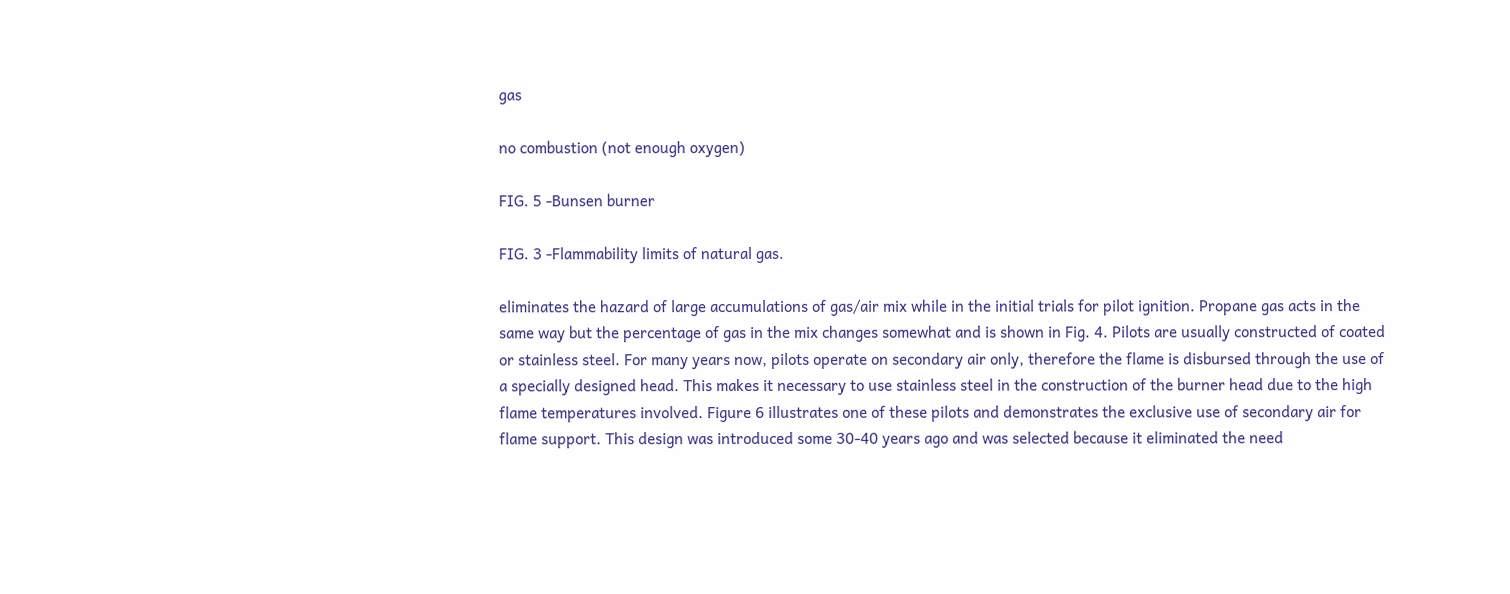gas

no combustion (not enough oxygen)

FIG. 5 -Bunsen burner

FIG. 3 -Flammability limits of natural gas.

eliminates the hazard of large accumulations of gas/air mix while in the initial trials for pilot ignition. Propane gas acts in the same way but the percentage of gas in the mix changes somewhat and is shown in Fig. 4. Pilots are usually constructed of coated or stainless steel. For many years now, pilots operate on secondary air only, therefore the flame is disbursed through the use of a specially designed head. This makes it necessary to use stainless steel in the construction of the burner head due to the high flame temperatures involved. Figure 6 illustrates one of these pilots and demonstrates the exclusive use of secondary air for flame support. This design was introduced some 30-40 years ago and was selected because it eliminated the need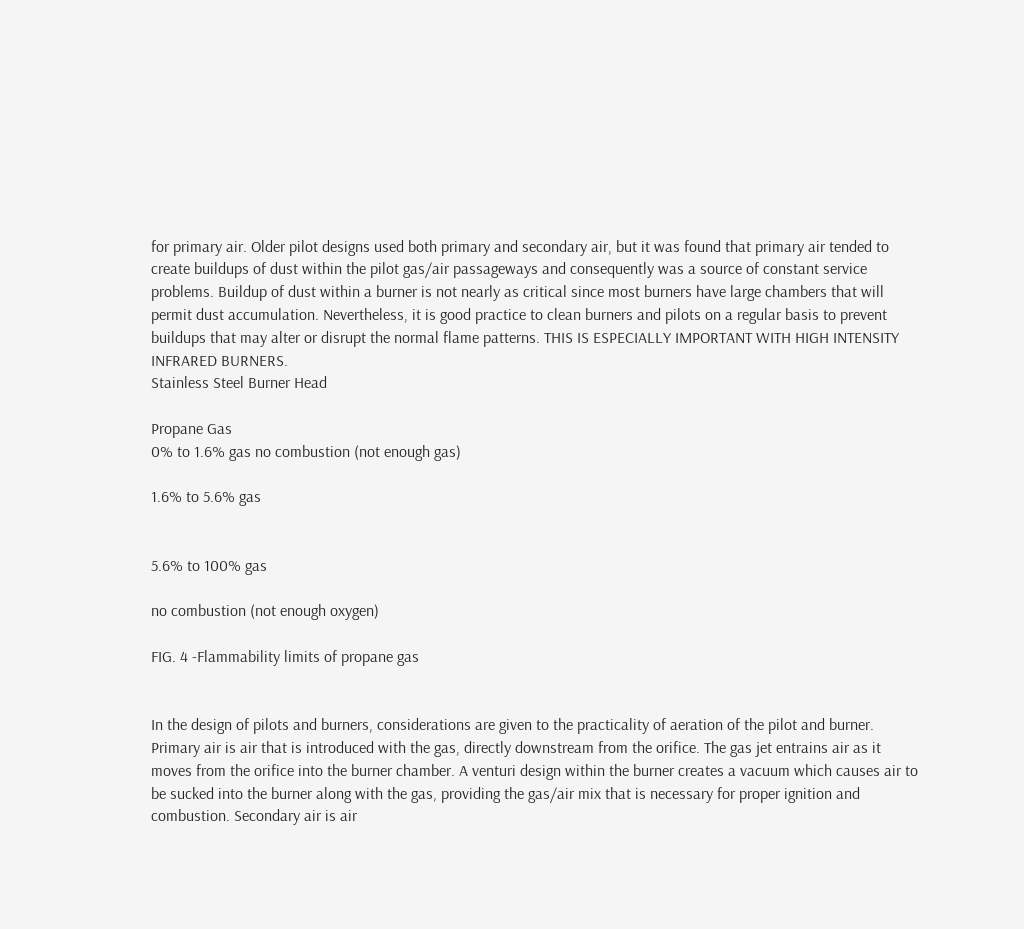for primary air. Older pilot designs used both primary and secondary air, but it was found that primary air tended to create buildups of dust within the pilot gas/air passageways and consequently was a source of constant service problems. Buildup of dust within a burner is not nearly as critical since most burners have large chambers that will permit dust accumulation. Nevertheless, it is good practice to clean burners and pilots on a regular basis to prevent buildups that may alter or disrupt the normal flame patterns. THIS IS ESPECIALLY IMPORTANT WITH HIGH INTENSITY INFRARED BURNERS.
Stainless Steel Burner Head

Propane Gas
0% to 1.6% gas no combustion (not enough gas)

1.6% to 5.6% gas


5.6% to 100% gas

no combustion (not enough oxygen)

FIG. 4 -Flammability limits of propane gas


In the design of pilots and burners, considerations are given to the practicality of aeration of the pilot and burner. Primary air is air that is introduced with the gas, directly downstream from the orifice. The gas jet entrains air as it moves from the orifice into the burner chamber. A venturi design within the burner creates a vacuum which causes air to be sucked into the burner along with the gas, providing the gas/air mix that is necessary for proper ignition and combustion. Secondary air is air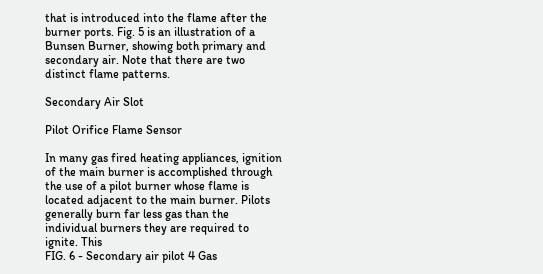that is introduced into the flame after the burner ports. Fig. 5 is an illustration of a Bunsen Burner, showing both primary and secondary air. Note that there are two distinct flame patterns.

Secondary Air Slot

Pilot Orifice Flame Sensor

In many gas fired heating appliances, ignition of the main burner is accomplished through the use of a pilot burner whose flame is located adjacent to the main burner. Pilots generally burn far less gas than the individual burners they are required to ignite. This
FIG. 6 - Secondary air pilot 4 Gas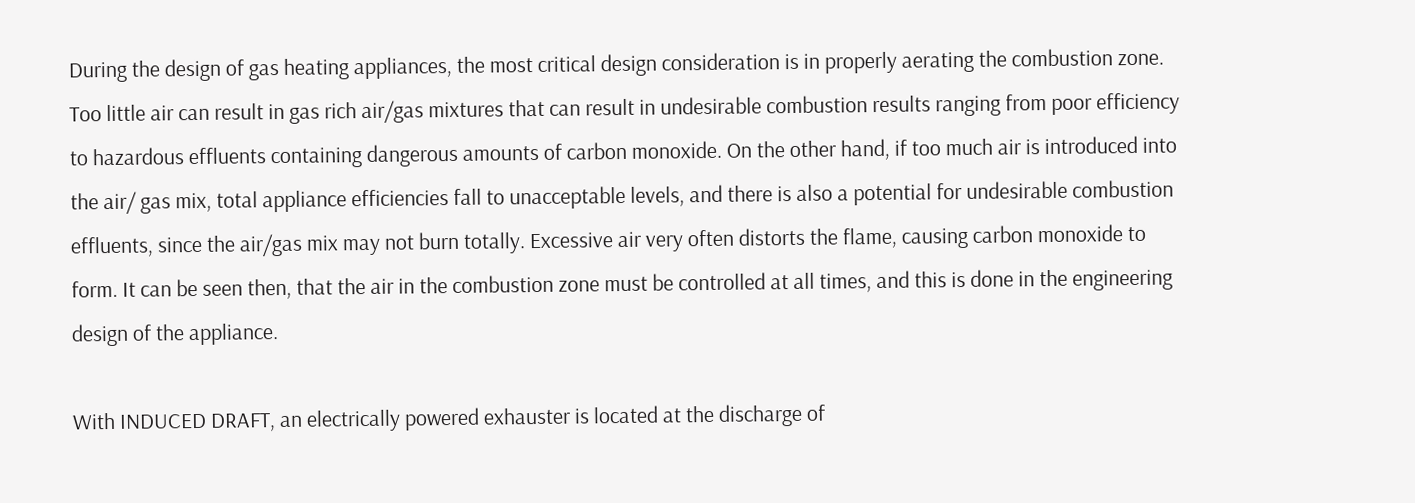During the design of gas heating appliances, the most critical design consideration is in properly aerating the combustion zone. Too little air can result in gas rich air/gas mixtures that can result in undesirable combustion results ranging from poor efficiency to hazardous effluents containing dangerous amounts of carbon monoxide. On the other hand, if too much air is introduced into the air/ gas mix, total appliance efficiencies fall to unacceptable levels, and there is also a potential for undesirable combustion effluents, since the air/gas mix may not burn totally. Excessive air very often distorts the flame, causing carbon monoxide to form. It can be seen then, that the air in the combustion zone must be controlled at all times, and this is done in the engineering design of the appliance.

With INDUCED DRAFT, an electrically powered exhauster is located at the discharge of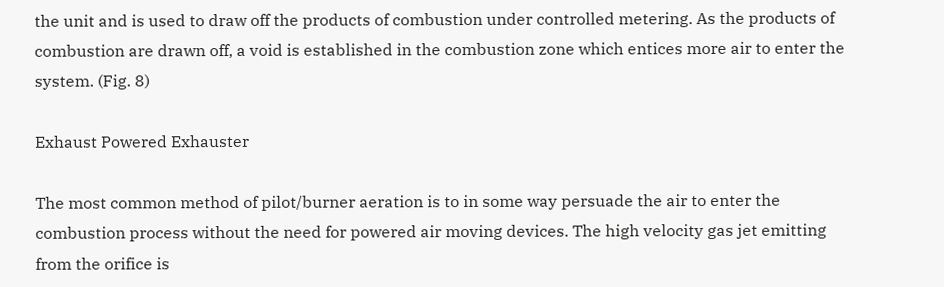the unit and is used to draw off the products of combustion under controlled metering. As the products of combustion are drawn off, a void is established in the combustion zone which entices more air to enter the system. (Fig. 8)

Exhaust Powered Exhauster

The most common method of pilot/burner aeration is to in some way persuade the air to enter the combustion process without the need for powered air moving devices. The high velocity gas jet emitting from the orifice is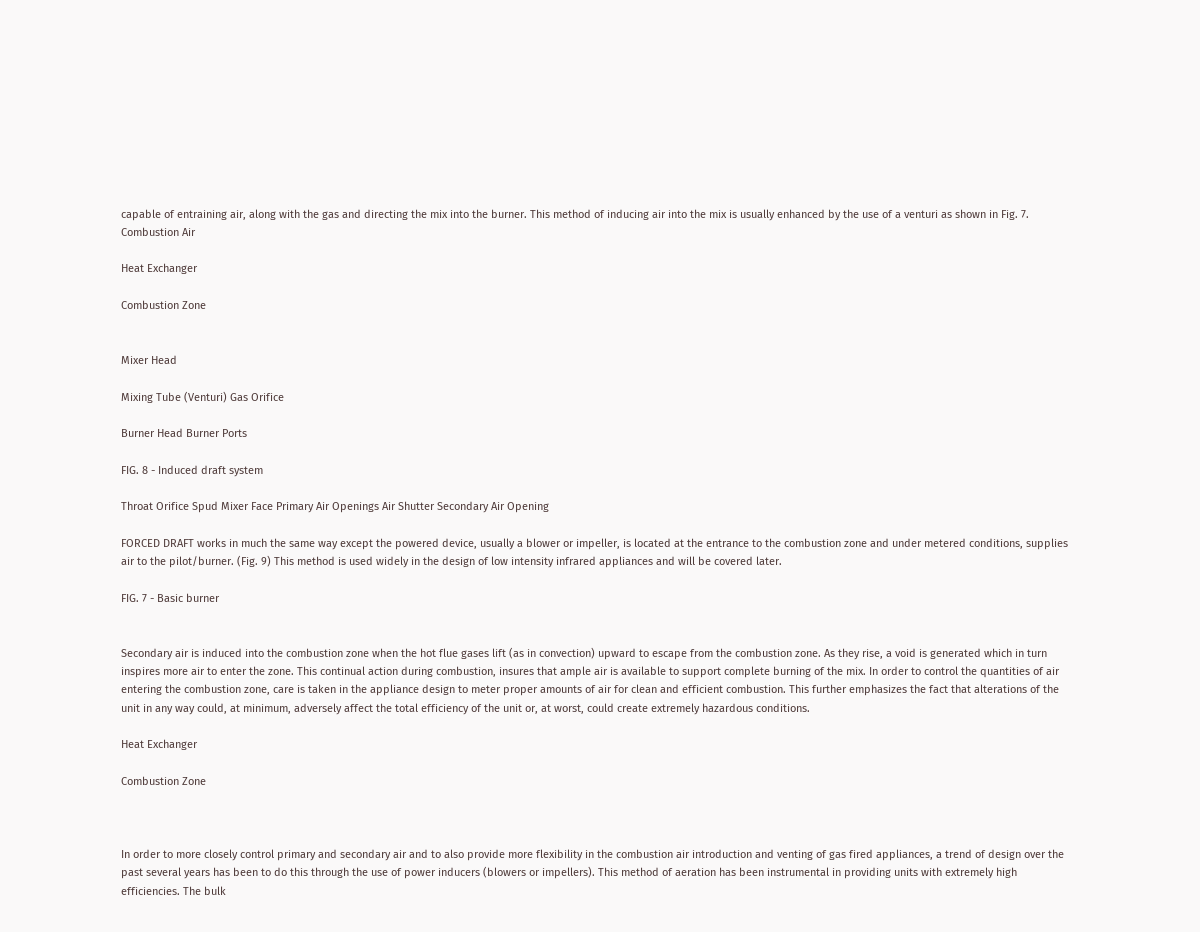capable of entraining air, along with the gas and directing the mix into the burner. This method of inducing air into the mix is usually enhanced by the use of a venturi as shown in Fig. 7.
Combustion Air

Heat Exchanger

Combustion Zone


Mixer Head

Mixing Tube (Venturi) Gas Orifice

Burner Head Burner Ports

FIG. 8 - Induced draft system

Throat Orifice Spud Mixer Face Primary Air Openings Air Shutter Secondary Air Opening

FORCED DRAFT works in much the same way except the powered device, usually a blower or impeller, is located at the entrance to the combustion zone and under metered conditions, supplies air to the pilot/burner. (Fig. 9) This method is used widely in the design of low intensity infrared appliances and will be covered later.

FIG. 7 - Basic burner


Secondary air is induced into the combustion zone when the hot flue gases lift (as in convection) upward to escape from the combustion zone. As they rise, a void is generated which in turn inspires more air to enter the zone. This continual action during combustion, insures that ample air is available to support complete burning of the mix. In order to control the quantities of air entering the combustion zone, care is taken in the appliance design to meter proper amounts of air for clean and efficient combustion. This further emphasizes the fact that alterations of the unit in any way could, at minimum, adversely affect the total efficiency of the unit or, at worst, could create extremely hazardous conditions.

Heat Exchanger

Combustion Zone



In order to more closely control primary and secondary air and to also provide more flexibility in the combustion air introduction and venting of gas fired appliances, a trend of design over the past several years has been to do this through the use of power inducers (blowers or impellers). This method of aeration has been instrumental in providing units with extremely high efficiencies. The bulk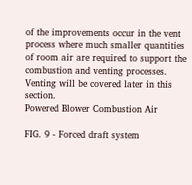of the improvements occur in the vent process where much smaller quantities of room air are required to support the combustion and venting processes. Venting will be covered later in this section.
Powered Blower Combustion Air

FIG. 9 - Forced draft system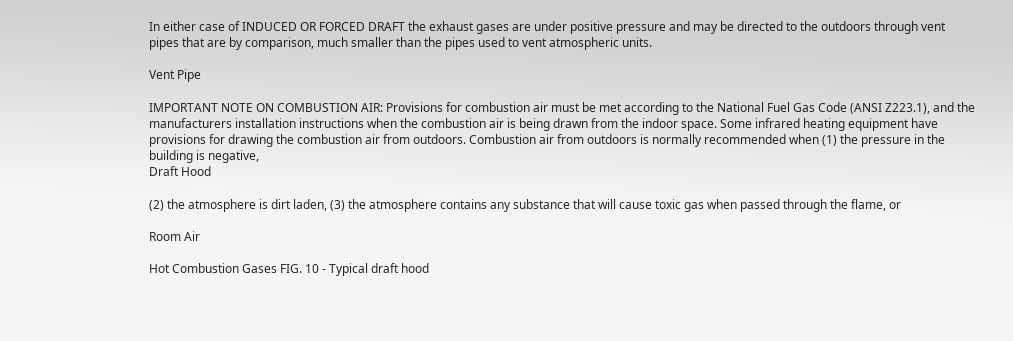In either case of INDUCED OR FORCED DRAFT the exhaust gases are under positive pressure and may be directed to the outdoors through vent pipes that are by comparison, much smaller than the pipes used to vent atmospheric units.

Vent Pipe

IMPORTANT NOTE ON COMBUSTION AIR: Provisions for combustion air must be met according to the National Fuel Gas Code (ANSI Z223.1), and the manufacturers installation instructions when the combustion air is being drawn from the indoor space. Some infrared heating equipment have provisions for drawing the combustion air from outdoors. Combustion air from outdoors is normally recommended when (1) the pressure in the building is negative,
Draft Hood

(2) the atmosphere is dirt laden, (3) the atmosphere contains any substance that will cause toxic gas when passed through the flame, or

Room Air

Hot Combustion Gases FIG. 10 - Typical draft hood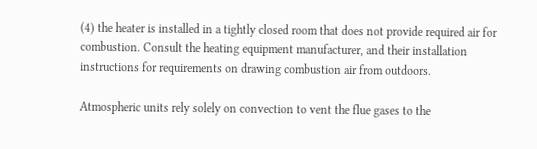(4) the heater is installed in a tightly closed room that does not provide required air for combustion. Consult the heating equipment manufacturer, and their installation instructions for requirements on drawing combustion air from outdoors.

Atmospheric units rely solely on convection to vent the flue gases to the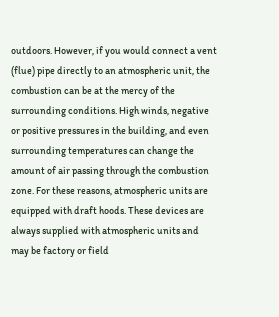outdoors. However, if you would connect a vent (flue) pipe directly to an atmospheric unit, the combustion can be at the mercy of the surrounding conditions. High winds, negative or positive pressures in the building, and even surrounding temperatures can change the amount of air passing through the combustion zone. For these reasons, atmospheric units are equipped with draft hoods. These devices are always supplied with atmospheric units and may be factory or field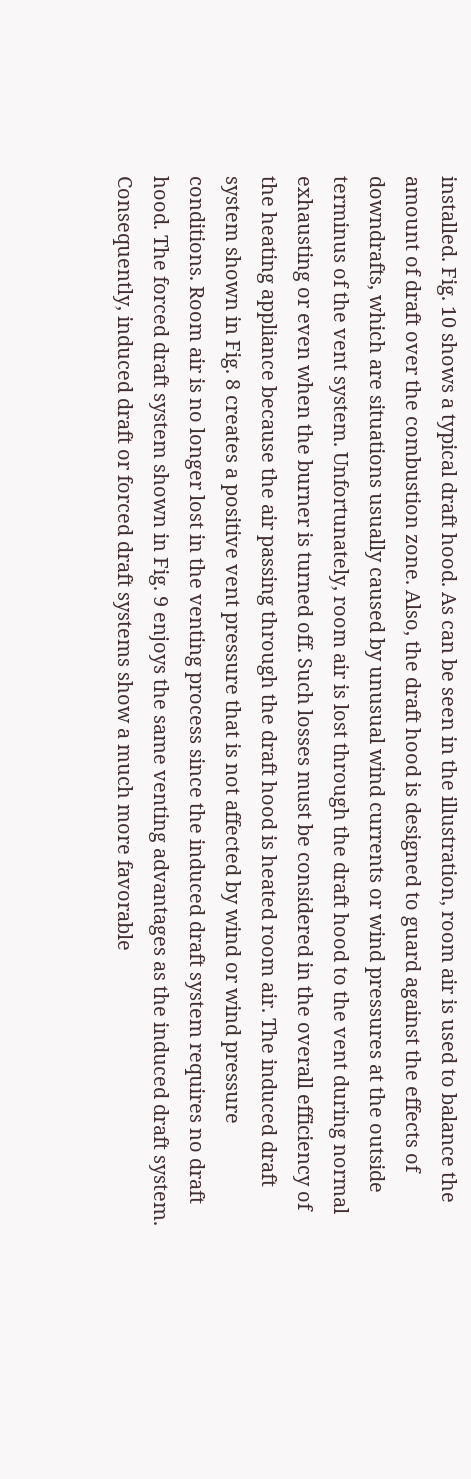installed. Fig. 10 shows a typical draft hood. As can be seen in the illustration, room air is used to balance the amount of draft over the combustion zone. Also, the draft hood is designed to guard against the effects of downdrafts, which are situations usually caused by unusual wind currents or wind pressures at the outside terminus of the vent system. Unfortunately, room air is lost through the draft hood to the vent during normal exhausting or even when the burner is turned off. Such losses must be considered in the overall efficiency of the heating appliance because the air passing through the draft hood is heated room air. The induced draft system shown in Fig. 8 creates a positive vent pressure that is not affected by wind or wind pressure conditions. Room air is no longer lost in the venting process since the induced draft system requires no draft hood. The forced draft system shown in Fig. 9 enjoys the same venting advantages as the induced draft system. Consequently, induced draft or forced draft systems show a much more favorable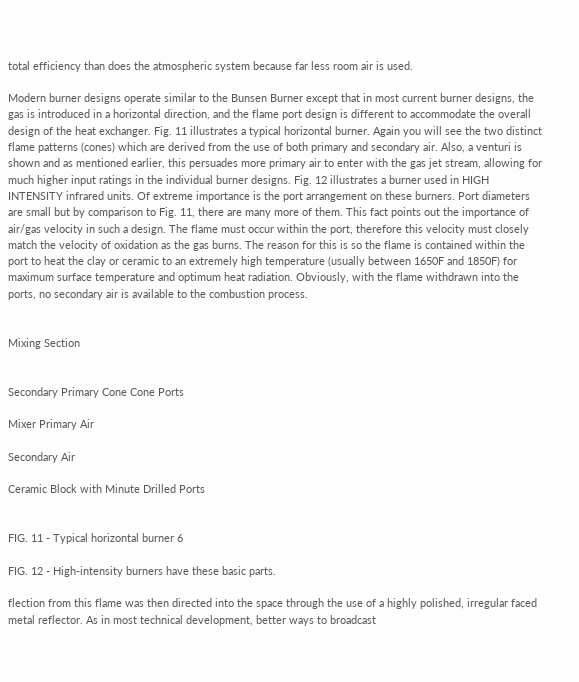total efficiency than does the atmospheric system because far less room air is used.

Modern burner designs operate similar to the Bunsen Burner except that in most current burner designs, the gas is introduced in a horizontal direction, and the flame port design is different to accommodate the overall design of the heat exchanger. Fig. 11 illustrates a typical horizontal burner. Again you will see the two distinct flame patterns (cones) which are derived from the use of both primary and secondary air. Also, a venturi is shown and as mentioned earlier, this persuades more primary air to enter with the gas jet stream, allowing for much higher input ratings in the individual burner designs. Fig. 12 illustrates a burner used in HIGH INTENSITY infrared units. Of extreme importance is the port arrangement on these burners. Port diameters are small but by comparison to Fig. 11, there are many more of them. This fact points out the importance of air/gas velocity in such a design. The flame must occur within the port, therefore this velocity must closely match the velocity of oxidation as the gas burns. The reason for this is so the flame is contained within the port to heat the clay or ceramic to an extremely high temperature (usually between 1650F and 1850F) for maximum surface temperature and optimum heat radiation. Obviously, with the flame withdrawn into the ports, no secondary air is available to the combustion process.


Mixing Section


Secondary Primary Cone Cone Ports

Mixer Primary Air

Secondary Air

Ceramic Block with Minute Drilled Ports


FIG. 11 - Typical horizontal burner 6

FIG. 12 - High-intensity burners have these basic parts.

flection from this flame was then directed into the space through the use of a highly polished, irregular faced metal reflector. As in most technical development, better ways to broadcast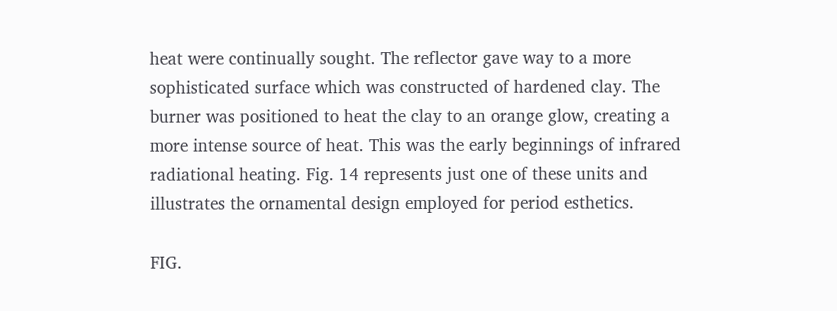heat were continually sought. The reflector gave way to a more sophisticated surface which was constructed of hardened clay. The burner was positioned to heat the clay to an orange glow, creating a more intense source of heat. This was the early beginnings of infrared radiational heating. Fig. 14 represents just one of these units and illustrates the ornamental design employed for period esthetics.

FIG.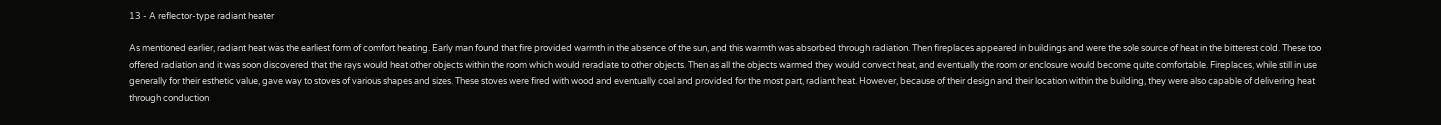13 - A reflector-type radiant heater

As mentioned earlier, radiant heat was the earliest form of comfort heating. Early man found that fire provided warmth in the absence of the sun, and this warmth was absorbed through radiation. Then fireplaces appeared in buildings and were the sole source of heat in the bitterest cold. These too offered radiation and it was soon discovered that the rays would heat other objects within the room which would reradiate to other objects. Then as all the objects warmed they would convect heat, and eventually the room or enclosure would become quite comfortable. Fireplaces, while still in use generally for their esthetic value, gave way to stoves of various shapes and sizes. These stoves were fired with wood and eventually coal and provided for the most part, radiant heat. However, because of their design and their location within the building, they were also capable of delivering heat through conduction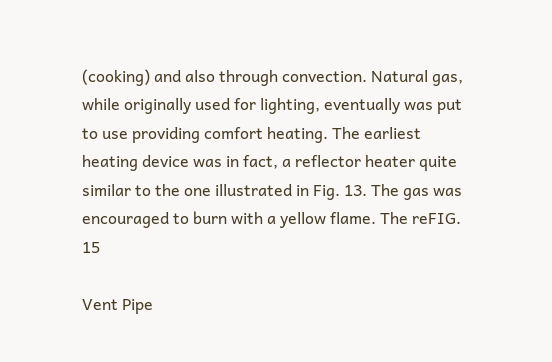(cooking) and also through convection. Natural gas, while originally used for lighting, eventually was put to use providing comfort heating. The earliest heating device was in fact, a reflector heater quite similar to the one illustrated in Fig. 13. The gas was encouraged to burn with a yellow flame. The reFIG. 15

Vent Pipe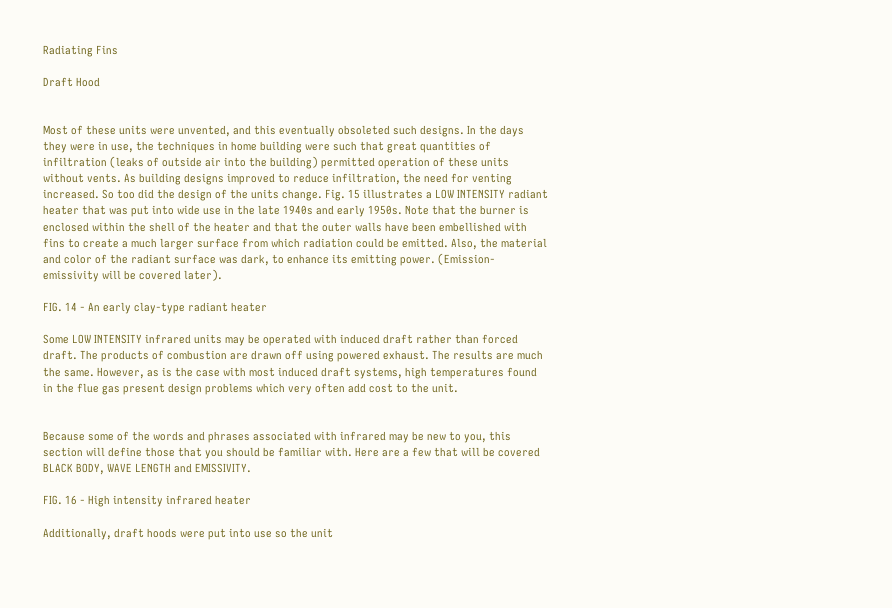Radiating Fins

Draft Hood


Most of these units were unvented, and this eventually obsoleted such designs. In the days they were in use, the techniques in home building were such that great quantities of infiltration (leaks of outside air into the building) permitted operation of these units without vents. As building designs improved to reduce infiltration, the need for venting increased. So too did the design of the units change. Fig. 15 illustrates a LOW INTENSITY radiant heater that was put into wide use in the late 1940s and early 1950s. Note that the burner is enclosed within the shell of the heater and that the outer walls have been embellished with fins to create a much larger surface from which radiation could be emitted. Also, the material and color of the radiant surface was dark, to enhance its emitting power. (Emission-emissivity will be covered later).

FIG. 14 - An early clay-type radiant heater

Some LOW INTENSITY infrared units may be operated with induced draft rather than forced draft. The products of combustion are drawn off using powered exhaust. The results are much the same. However, as is the case with most induced draft systems, high temperatures found in the flue gas present design problems which very often add cost to the unit.


Because some of the words and phrases associated with infrared may be new to you, this section will define those that you should be familiar with. Here are a few that will be covered BLACK BODY, WAVE LENGTH and EMISSIVITY.

FIG. 16 - High intensity infrared heater

Additionally, draft hoods were put into use so the unit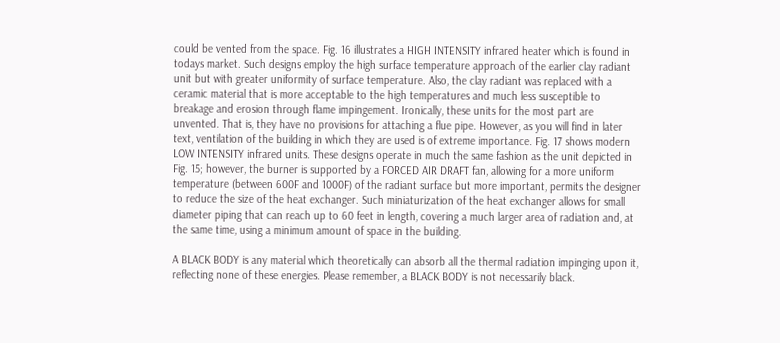could be vented from the space. Fig. 16 illustrates a HIGH INTENSITY infrared heater which is found in todays market. Such designs employ the high surface temperature approach of the earlier clay radiant unit but with greater uniformity of surface temperature. Also, the clay radiant was replaced with a ceramic material that is more acceptable to the high temperatures and much less susceptible to breakage and erosion through flame impingement. Ironically, these units for the most part are unvented. That is, they have no provisions for attaching a flue pipe. However, as you will find in later text, ventilation of the building in which they are used is of extreme importance. Fig. 17 shows modern LOW INTENSITY infrared units. These designs operate in much the same fashion as the unit depicted in Fig. 15; however, the burner is supported by a FORCED AIR DRAFT fan, allowing for a more uniform temperature (between 600F and 1000F) of the radiant surface but more important, permits the designer to reduce the size of the heat exchanger. Such miniaturization of the heat exchanger allows for small diameter piping that can reach up to 60 feet in length, covering a much larger area of radiation and, at the same time, using a minimum amount of space in the building.

A BLACK BODY is any material which theoretically can absorb all the thermal radiation impinging upon it, reflecting none of these energies. Please remember, a BLACK BODY is not necessarily black.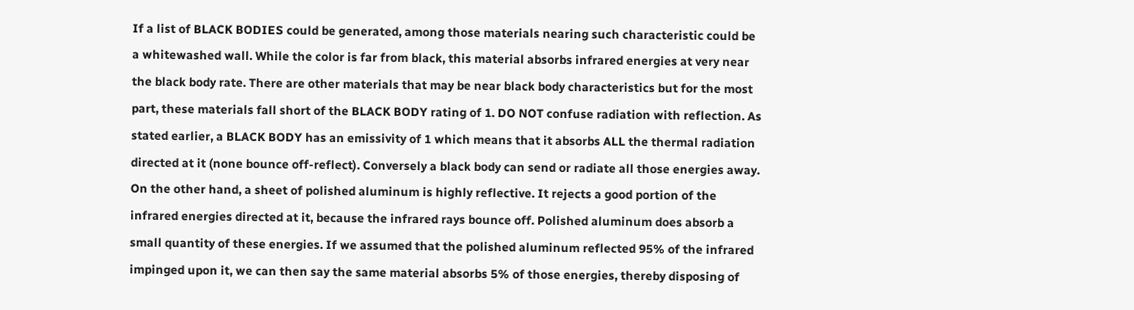If a list of BLACK BODIES could be generated, among those materials nearing such characteristic could be a whitewashed wall. While the color is far from black, this material absorbs infrared energies at very near the black body rate. There are other materials that may be near black body characteristics but for the most part, these materials fall short of the BLACK BODY rating of 1. DO NOT confuse radiation with reflection. As stated earlier, a BLACK BODY has an emissivity of 1 which means that it absorbs ALL the thermal radiation directed at it (none bounce off-reflect). Conversely a black body can send or radiate all those energies away. On the other hand, a sheet of polished aluminum is highly reflective. It rejects a good portion of the infrared energies directed at it, because the infrared rays bounce off. Polished aluminum does absorb a small quantity of these energies. If we assumed that the polished aluminum reflected 95% of the infrared impinged upon it, we can then say the same material absorbs 5% of those energies, thereby disposing of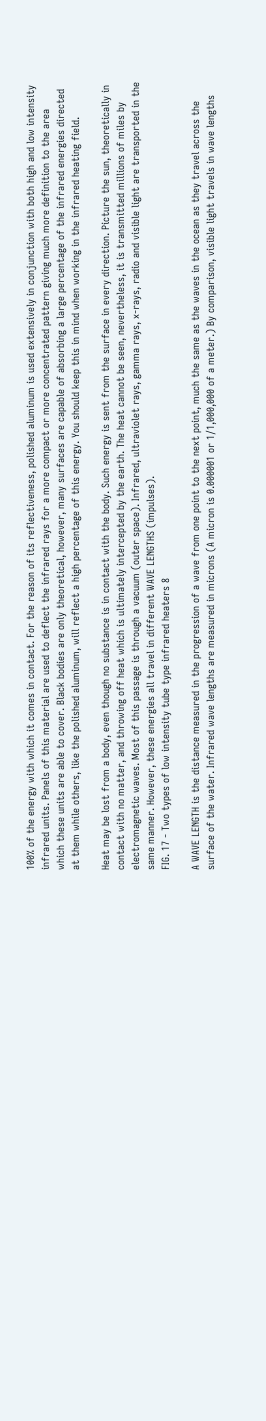100% of the energy with which it comes in contact. For the reason of its reflectiveness, polished aluminum is used extensively in conjunction with both high and low intensity infrared units. Panels of this material are used to deflect the infrared rays for a more compact or more concentrated pattern giving much more definition to the area which these units are able to cover. Black bodies are only theoretical, however, many surfaces are capable of absorbing a large percentage of the infrared energies directed at them while others, like the polished aluminum, will reflect a high percentage of this energy. You should keep this in mind when working in the infrared heating field.

Heat may be lost from a body, even though no substance is in contact with the body. Such energy is sent from the surface in every direction. Picture the sun, theoretically in contact with no matter, and throwing off heat which is ultimately intercepted by the earth. The heat cannot be seen, nevertheless, it is transmitted millions of miles by electromagnetic waves. Most of this passage is through a vacuum (outer space). Infrared, ultraviolet rays, gamma rays, x-rays, radio and visible light are transported in the same manner. However, these energies all travel in different WAVE LENGTHS (impulses).
FIG. 17 - Two types of low intensity tube type infrared heaters 8

A WAVE LENGTH is the distance measured in the progression of a wave from one point to the next point, much the same as the waves in the ocean as they travel across the surface of the water. Infrared wave lengths are measured in microns (A micron is 0.000001 or 1/1,000,000 of a meter.) By comparison, visible light travels in wave lengths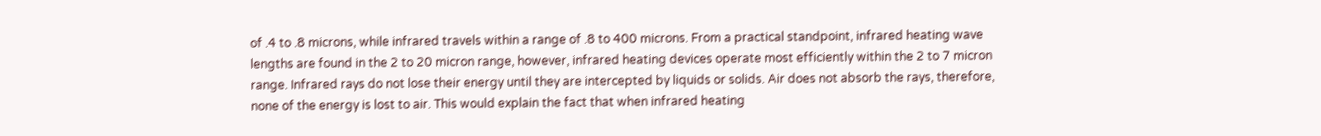of .4 to .8 microns, while infrared travels within a range of .8 to 400 microns. From a practical standpoint, infrared heating wave lengths are found in the 2 to 20 micron range, however, infrared heating devices operate most efficiently within the 2 to 7 micron range. Infrared rays do not lose their energy until they are intercepted by liquids or solids. Air does not absorb the rays, therefore, none of the energy is lost to air. This would explain the fact that when infrared heating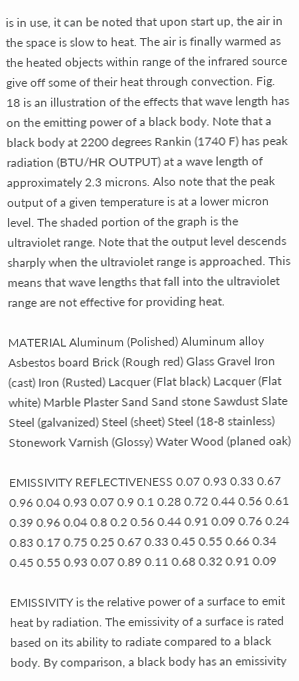is in use, it can be noted that upon start up, the air in the space is slow to heat. The air is finally warmed as the heated objects within range of the infrared source give off some of their heat through convection. Fig. 18 is an illustration of the effects that wave length has on the emitting power of a black body. Note that a black body at 2200 degrees Rankin (1740 F) has peak radiation (BTU/HR OUTPUT) at a wave length of approximately 2.3 microns. Also note that the peak output of a given temperature is at a lower micron level. The shaded portion of the graph is the ultraviolet range. Note that the output level descends sharply when the ultraviolet range is approached. This means that wave lengths that fall into the ultraviolet range are not effective for providing heat.

MATERIAL Aluminum (Polished) Aluminum alloy Asbestos board Brick (Rough red) Glass Gravel Iron (cast) Iron (Rusted) Lacquer (Flat black) Lacquer (Flat white) Marble Plaster Sand Sand stone Sawdust Slate Steel (galvanized) Steel (sheet) Steel (18-8 stainless) Stonework Varnish (Glossy) Water Wood (planed oak)

EMISSIVITY REFLECTIVENESS 0.07 0.93 0.33 0.67 0.96 0.04 0.93 0.07 0.9 0.1 0.28 0.72 0.44 0.56 0.61 0.39 0.96 0.04 0.8 0.2 0.56 0.44 0.91 0.09 0.76 0.24 0.83 0.17 0.75 0.25 0.67 0.33 0.45 0.55 0.66 0.34 0.45 0.55 0.93 0.07 0.89 0.11 0.68 0.32 0.91 0.09

EMISSIVITY is the relative power of a surface to emit heat by radiation. The emissivity of a surface is rated based on its ability to radiate compared to a black body. By comparison, a black body has an emissivity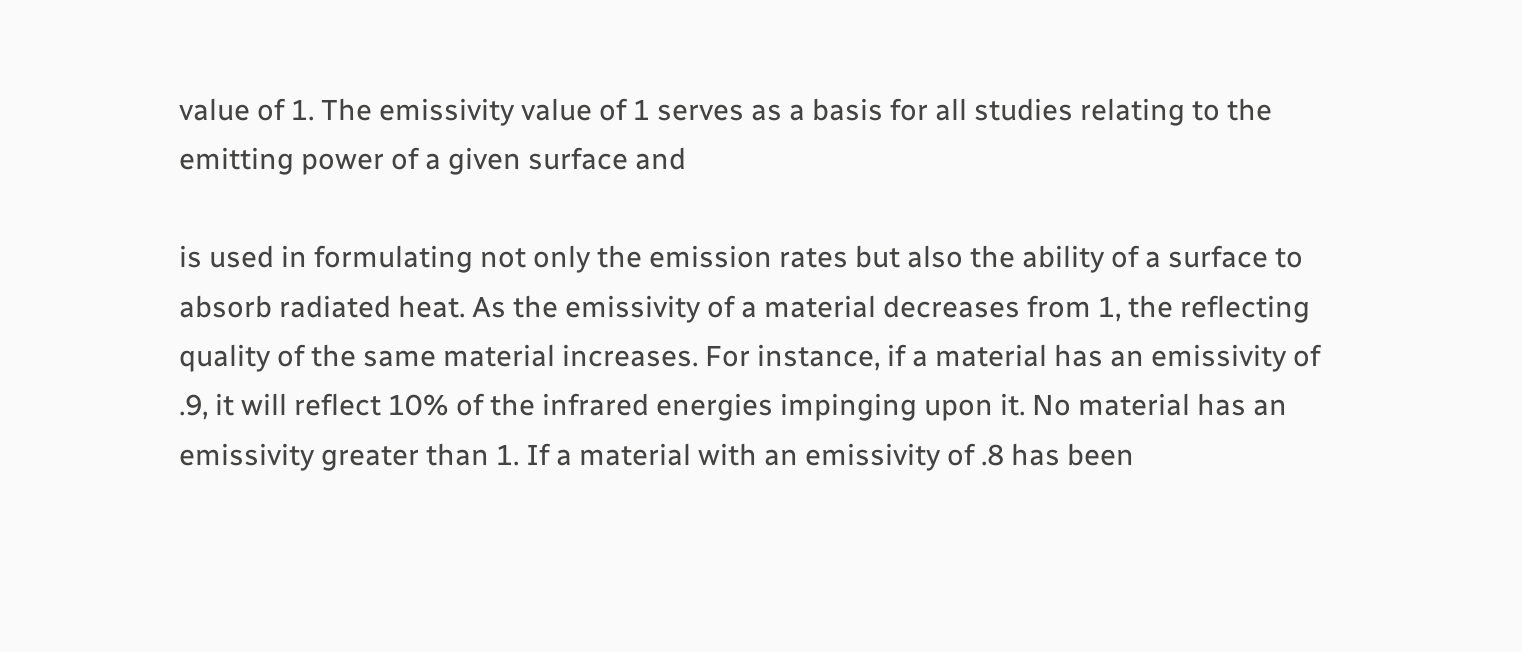value of 1. The emissivity value of 1 serves as a basis for all studies relating to the emitting power of a given surface and

is used in formulating not only the emission rates but also the ability of a surface to absorb radiated heat. As the emissivity of a material decreases from 1, the reflecting quality of the same material increases. For instance, if a material has an emissivity of .9, it will reflect 10% of the infrared energies impinging upon it. No material has an emissivity greater than 1. If a material with an emissivity of .8 has been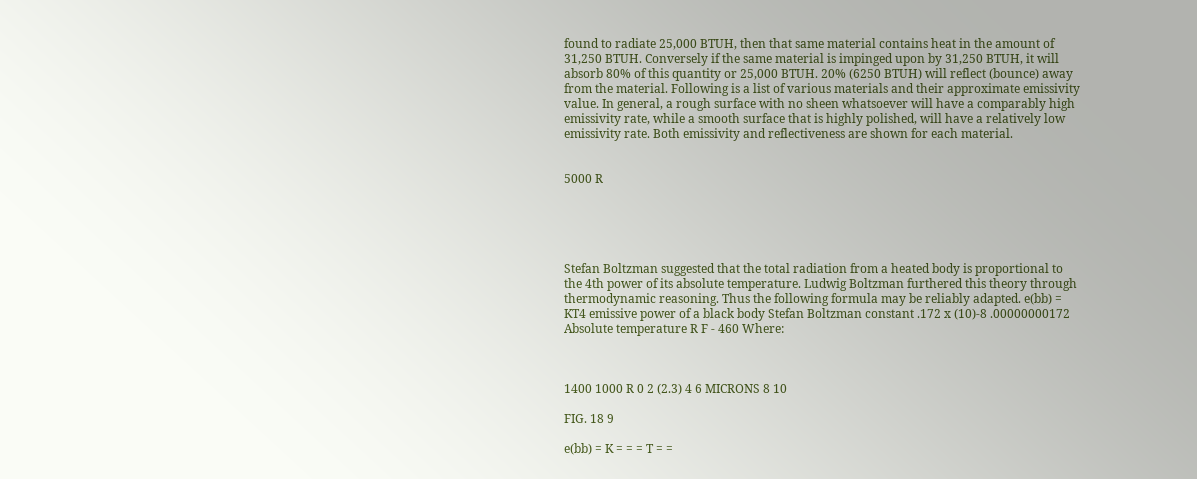found to radiate 25,000 BTUH, then that same material contains heat in the amount of 31,250 BTUH. Conversely if the same material is impinged upon by 31,250 BTUH, it will absorb 80% of this quantity or 25,000 BTUH. 20% (6250 BTUH) will reflect (bounce) away from the material. Following is a list of various materials and their approximate emissivity value. In general, a rough surface with no sheen whatsoever will have a comparably high emissivity rate, while a smooth surface that is highly polished, will have a relatively low emissivity rate. Both emissivity and reflectiveness are shown for each material.


5000 R





Stefan Boltzman suggested that the total radiation from a heated body is proportional to the 4th power of its absolute temperature. Ludwig Boltzman furthered this theory through thermodynamic reasoning. Thus the following formula may be reliably adapted. e(bb) = KT4 emissive power of a black body Stefan Boltzman constant .172 x (10)-8 .00000000172 Absolute temperature R F - 460 Where:



1400 1000 R 0 2 (2.3) 4 6 MICRONS 8 10

FIG. 18 9

e(bb) = K = = = T = =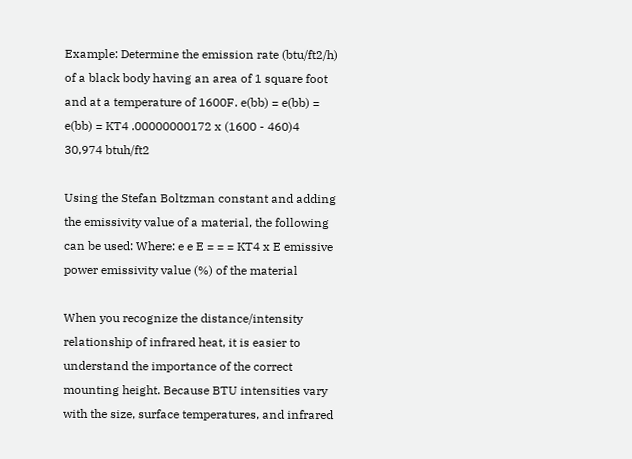Example: Determine the emission rate (btu/ft2/h) of a black body having an area of 1 square foot and at a temperature of 1600F. e(bb) = e(bb) = e(bb) = KT4 .00000000172 x (1600 - 460)4 30,974 btuh/ft2

Using the Stefan Boltzman constant and adding the emissivity value of a material, the following can be used: Where: e e E = = = KT4 x E emissive power emissivity value (%) of the material

When you recognize the distance/intensity relationship of infrared heat, it is easier to understand the importance of the correct mounting height. Because BTU intensities vary with the size, surface temperatures, and infrared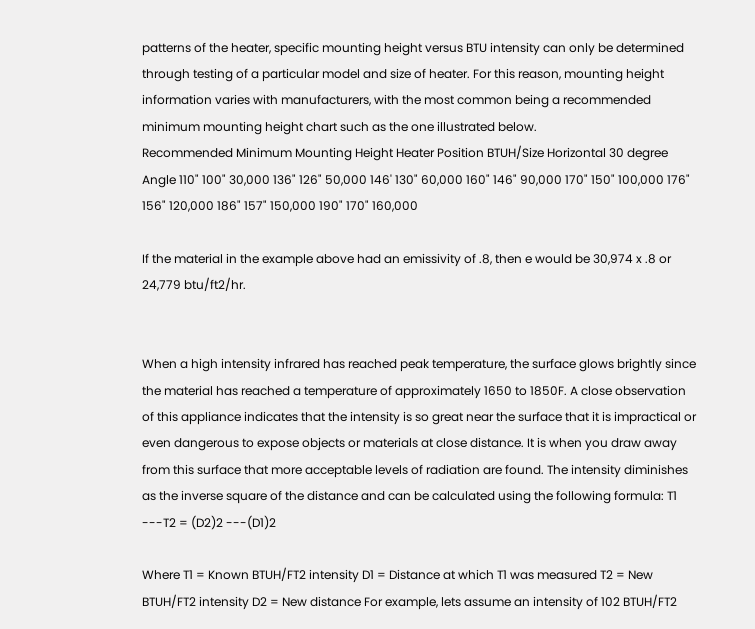patterns of the heater, specific mounting height versus BTU intensity can only be determined through testing of a particular model and size of heater. For this reason, mounting height information varies with manufacturers, with the most common being a recommended minimum mounting height chart such as the one illustrated below.
Recommended Minimum Mounting Height Heater Position BTUH/Size Horizontal 30 degree Angle 110" 100" 30,000 136" 126" 50,000 146' 130" 60,000 160" 146" 90,000 170" 150" 100,000 176" 156" 120,000 186" 157" 150,000 190" 170" 160,000

If the material in the example above had an emissivity of .8, then e would be 30,974 x .8 or 24,779 btu/ft2/hr.


When a high intensity infrared has reached peak temperature, the surface glows brightly since the material has reached a temperature of approximately 1650 to 1850F. A close observation of this appliance indicates that the intensity is so great near the surface that it is impractical or even dangerous to expose objects or materials at close distance. It is when you draw away from this surface that more acceptable levels of radiation are found. The intensity diminishes as the inverse square of the distance and can be calculated using the following formula: T1 ---T2 = (D2)2 ---(D1)2

Where T1 = Known BTUH/FT2 intensity D1 = Distance at which T1 was measured T2 = New BTUH/FT2 intensity D2 = New distance For example, lets assume an intensity of 102 BTUH/FT2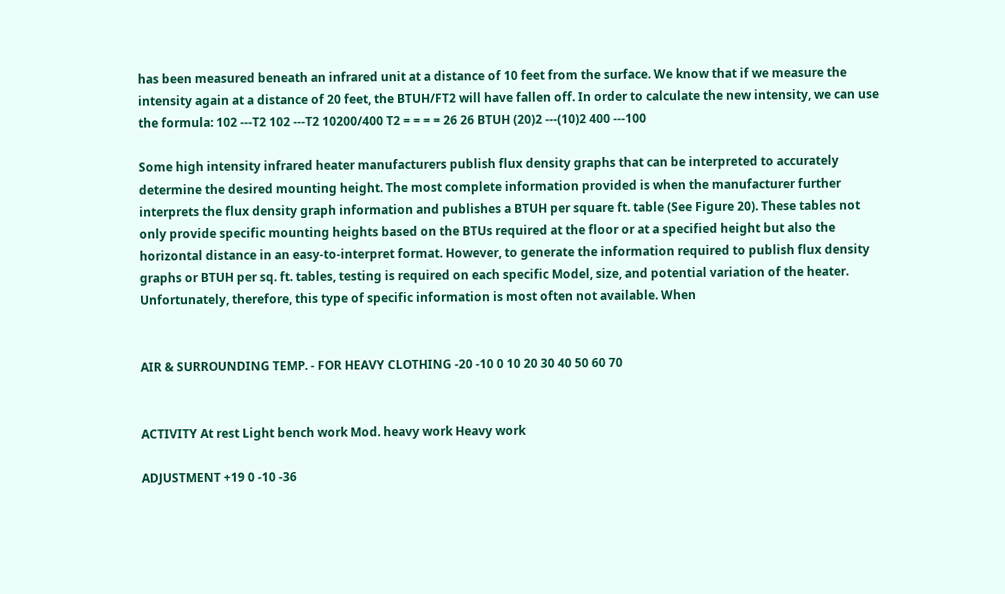has been measured beneath an infrared unit at a distance of 10 feet from the surface. We know that if we measure the intensity again at a distance of 20 feet, the BTUH/FT2 will have fallen off. In order to calculate the new intensity, we can use the formula: 102 ---T2 102 ---T2 10200/400 T2 = = = = 26 26 BTUH (20)2 ---(10)2 400 ---100

Some high intensity infrared heater manufacturers publish flux density graphs that can be interpreted to accurately determine the desired mounting height. The most complete information provided is when the manufacturer further interprets the flux density graph information and publishes a BTUH per square ft. table (See Figure 20). These tables not only provide specific mounting heights based on the BTUs required at the floor or at a specified height but also the horizontal distance in an easy-to-interpret format. However, to generate the information required to publish flux density graphs or BTUH per sq. ft. tables, testing is required on each specific Model, size, and potential variation of the heater. Unfortunately, therefore, this type of specific information is most often not available. When


AIR & SURROUNDING TEMP. - FOR HEAVY CLOTHING -20 -10 0 10 20 30 40 50 60 70


ACTIVITY At rest Light bench work Mod. heavy work Heavy work

ADJUSTMENT +19 0 -10 -36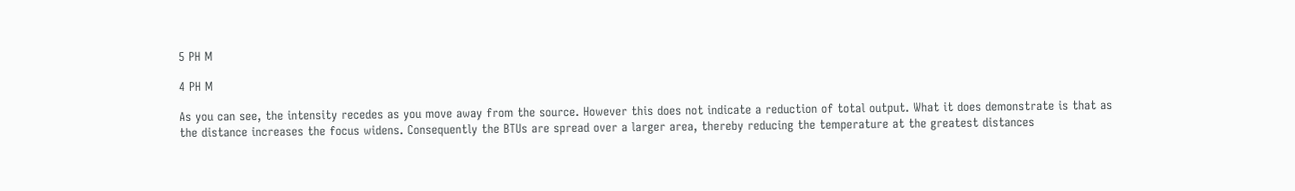5 PH M

4 PH M

As you can see, the intensity recedes as you move away from the source. However this does not indicate a reduction of total output. What it does demonstrate is that as the distance increases the focus widens. Consequently the BTUs are spread over a larger area, thereby reducing the temperature at the greatest distances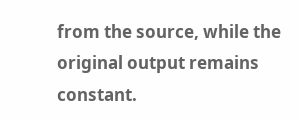from the source, while the original output remains constant.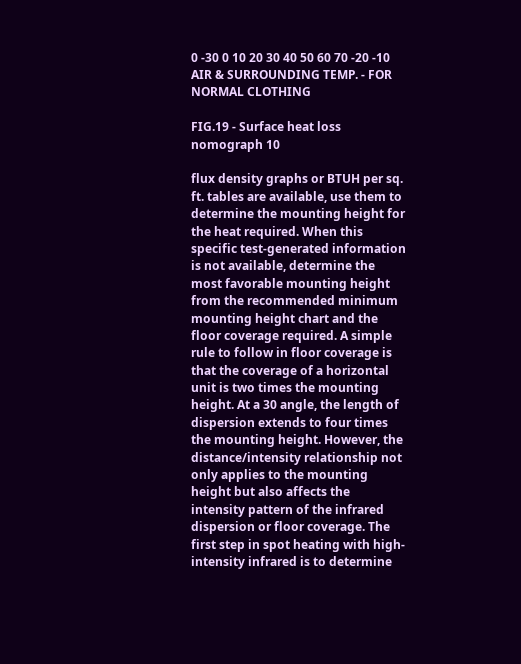0 -30 0 10 20 30 40 50 60 70 -20 -10 AIR & SURROUNDING TEMP. - FOR NORMAL CLOTHING

FIG.19 - Surface heat loss nomograph 10

flux density graphs or BTUH per sq. ft. tables are available, use them to determine the mounting height for the heat required. When this specific test-generated information is not available, determine the most favorable mounting height from the recommended minimum mounting height chart and the floor coverage required. A simple rule to follow in floor coverage is that the coverage of a horizontal unit is two times the mounting height. At a 30 angle, the length of dispersion extends to four times the mounting height. However, the distance/intensity relationship not only applies to the mounting height but also affects the intensity pattern of the infrared dispersion or floor coverage. The first step in spot heating with high-intensity infrared is to determine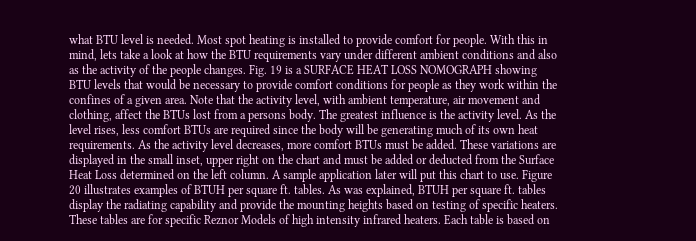what BTU level is needed. Most spot heating is installed to provide comfort for people. With this in mind, lets take a look at how the BTU requirements vary under different ambient conditions and also as the activity of the people changes. Fig. 19 is a SURFACE HEAT LOSS NOMOGRAPH showing BTU levels that would be necessary to provide comfort conditions for people as they work within the confines of a given area. Note that the activity level, with ambient temperature, air movement and clothing, affect the BTUs lost from a persons body. The greatest influence is the activity level. As the level rises, less comfort BTUs are required since the body will be generating much of its own heat requirements. As the activity level decreases, more comfort BTUs must be added. These variations are displayed in the small inset, upper right on the chart and must be added or deducted from the Surface Heat Loss determined on the left column. A sample application later will put this chart to use. Figure 20 illustrates examples of BTUH per square ft. tables. As was explained, BTUH per square ft. tables display the radiating capability and provide the mounting heights based on testing of specific heaters. These tables are for specific Reznor Models of high intensity infrared heaters. Each table is based on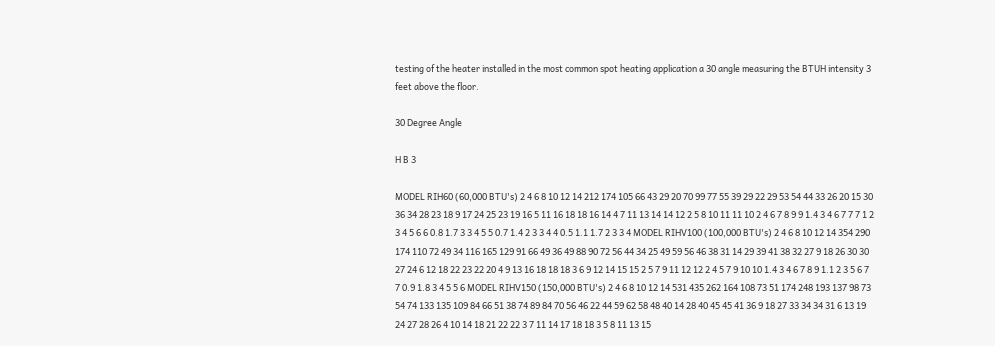testing of the heater installed in the most common spot heating application a 30 angle measuring the BTUH intensity 3 feet above the floor.

30 Degree Angle

H B 3

MODEL RIH60 (60,000 BTU's) 2 4 6 8 10 12 14 212 174 105 66 43 29 20 70 99 77 55 39 29 22 29 53 54 44 33 26 20 15 30 36 34 28 23 18 9 17 24 25 23 19 16 5 11 16 18 18 16 14 4 7 11 13 14 14 12 2 5 8 10 11 11 10 2 4 6 7 8 9 9 1.4 3 4 6 7 7 7 1 2 3 4 5 6 6 0.8 1.7 3 3 4 5 5 0.7 1.4 2 3 3 4 4 0.5 1.1 1.7 2 3 3 4 MODEL RIHV100 (100,000 BTU's) 2 4 6 8 10 12 14 354 290 174 110 72 49 34 116 165 129 91 66 49 36 49 88 90 72 56 44 34 25 49 59 56 46 38 31 14 29 39 41 38 32 27 9 18 26 30 30 27 24 6 12 18 22 23 22 20 4 9 13 16 18 18 18 3 6 9 12 14 15 15 2 5 7 9 11 12 12 2 4 5 7 9 10 10 1.4 3 4 6 7 8 9 1.1 2 3 5 6 7 7 0.9 1.8 3 4 5 5 6 MODEL RIHV150 (150,000 BTU's) 2 4 6 8 10 12 14 531 435 262 164 108 73 51 174 248 193 137 98 73 54 74 133 135 109 84 66 51 38 74 89 84 70 56 46 22 44 59 62 58 48 40 14 28 40 45 45 41 36 9 18 27 33 34 34 31 6 13 19 24 27 28 26 4 10 14 18 21 22 22 3 7 11 14 17 18 18 3 5 8 11 13 15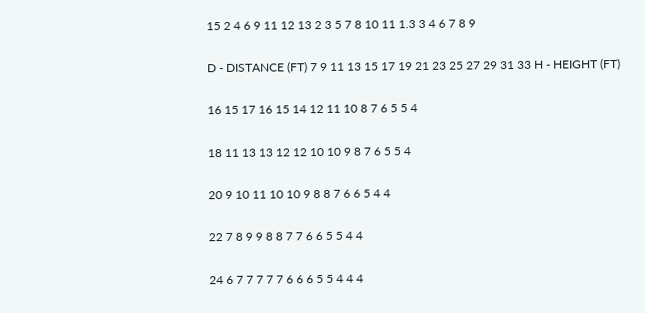15 2 4 6 9 11 12 13 2 3 5 7 8 10 11 1.3 3 4 6 7 8 9

D - DISTANCE (FT) 7 9 11 13 15 17 19 21 23 25 27 29 31 33 H - HEIGHT (FT)

16 15 17 16 15 14 12 11 10 8 7 6 5 5 4

18 11 13 13 12 12 10 10 9 8 7 6 5 5 4

20 9 10 11 10 10 9 8 8 7 6 6 5 4 4

22 7 8 9 9 8 8 7 7 6 6 5 5 4 4

24 6 7 7 7 7 7 6 6 6 5 5 4 4 4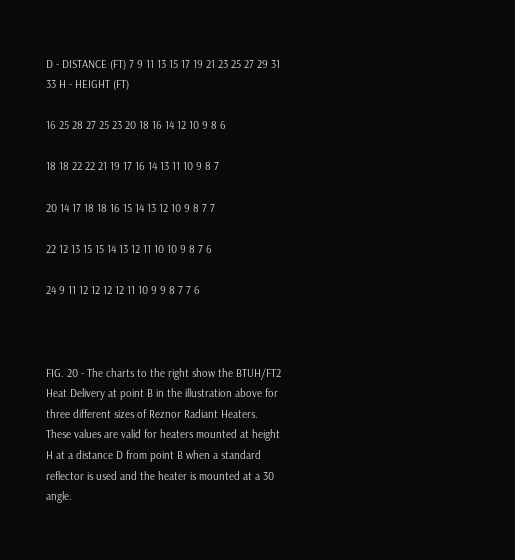D - DISTANCE (FT) 7 9 11 13 15 17 19 21 23 25 27 29 31 33 H - HEIGHT (FT)

16 25 28 27 25 23 20 18 16 14 12 10 9 8 6

18 18 22 22 21 19 17 16 14 13 11 10 9 8 7

20 14 17 18 18 16 15 14 13 12 10 9 8 7 7

22 12 13 15 15 14 13 12 11 10 10 9 8 7 6

24 9 11 12 12 12 12 11 10 9 9 8 7 7 6



FIG. 20 - The charts to the right show the BTUH/FT2 Heat Delivery at point B in the illustration above for three different sizes of Reznor Radiant Heaters. These values are valid for heaters mounted at height H at a distance D from point B when a standard reflector is used and the heater is mounted at a 30 angle.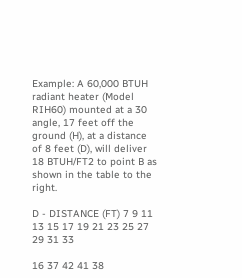Example: A 60,000 BTUH radiant heater (Model RIH60) mounted at a 30 angle, 17 feet off the ground (H), at a distance of 8 feet (D), will deliver 18 BTUH/FT2 to point B as shown in the table to the right.

D - DISTANCE (FT) 7 9 11 13 15 17 19 21 23 25 27 29 31 33

16 37 42 41 38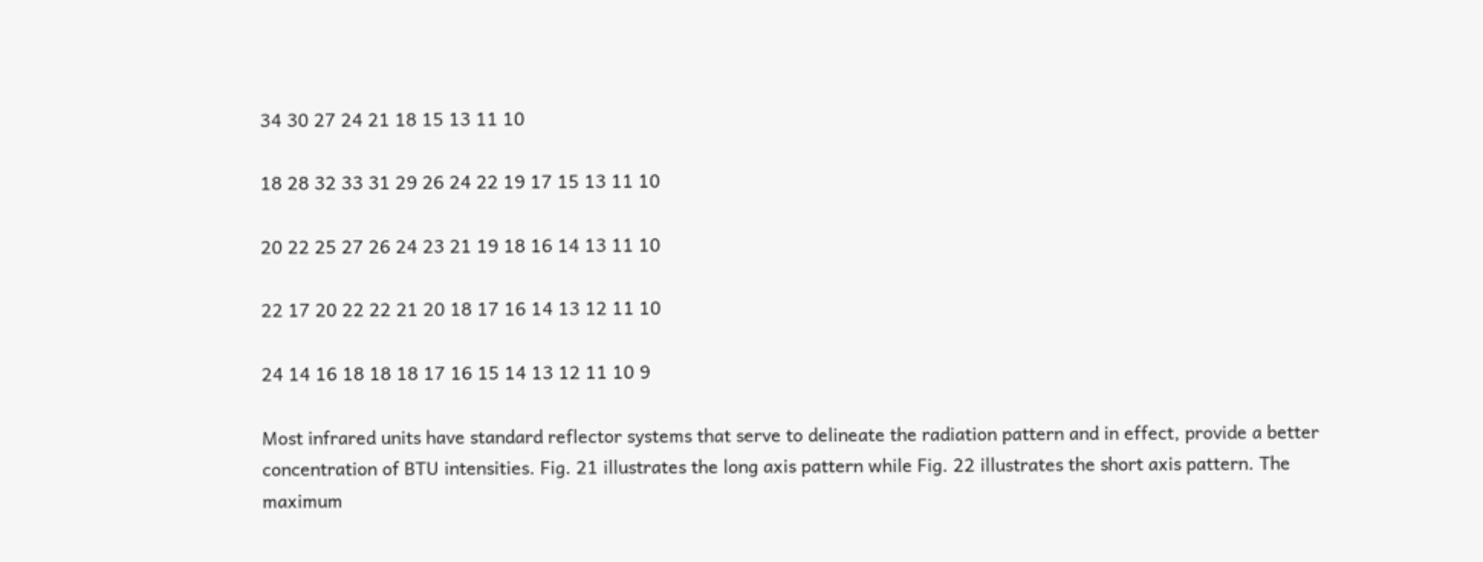34 30 27 24 21 18 15 13 11 10

18 28 32 33 31 29 26 24 22 19 17 15 13 11 10

20 22 25 27 26 24 23 21 19 18 16 14 13 11 10

22 17 20 22 22 21 20 18 17 16 14 13 12 11 10

24 14 16 18 18 18 17 16 15 14 13 12 11 10 9

Most infrared units have standard reflector systems that serve to delineate the radiation pattern and in effect, provide a better concentration of BTU intensities. Fig. 21 illustrates the long axis pattern while Fig. 22 illustrates the short axis pattern. The maximum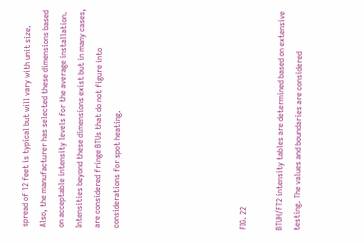spread of 12 feet is typical but will vary with unit size. Also, the manufacturer has selected these dimensions based on acceptable intensity levels for the average installation. Intensities beyond these dimensions exist but in many cases, are considered fringe BTUs that do not figure into considerations for spot heating.






FIG. 22

BTUH/FT2 intensity tables are determined based on extensive testing. The values and boundaries are considered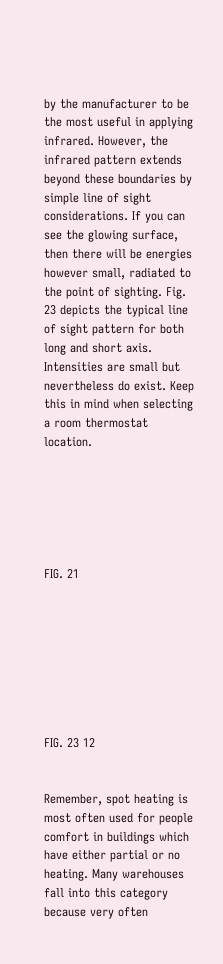by the manufacturer to be the most useful in applying infrared. However, the infrared pattern extends beyond these boundaries by simple line of sight considerations. If you can see the glowing surface, then there will be energies however small, radiated to the point of sighting. Fig. 23 depicts the typical line of sight pattern for both long and short axis. Intensities are small but nevertheless do exist. Keep this in mind when selecting a room thermostat location.






FIG. 21








FIG. 23 12


Remember, spot heating is most often used for people comfort in buildings which have either partial or no heating. Many warehouses fall into this category because very often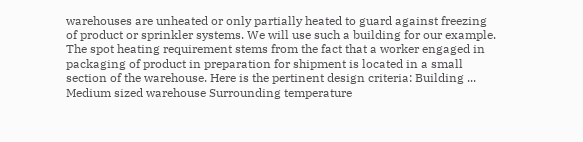warehouses are unheated or only partially heated to guard against freezing of product or sprinkler systems. We will use such a building for our example. The spot heating requirement stems from the fact that a worker engaged in packaging of product in preparation for shipment is located in a small section of the warehouse. Here is the pertinent design criteria: Building ... Medium sized warehouse Surrounding temperature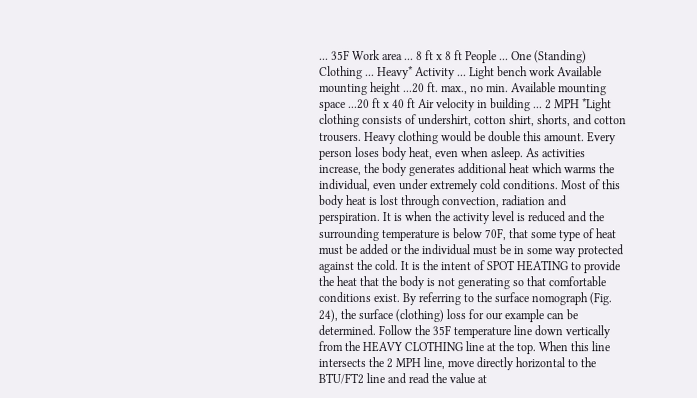... 35F Work area ... 8 ft x 8 ft People ... One (Standing) Clothing ... Heavy* Activity ... Light bench work Available mounting height ...20 ft. max., no min. Available mounting space ...20 ft x 40 ft Air velocity in building ... 2 MPH *Light clothing consists of undershirt, cotton shirt, shorts, and cotton trousers. Heavy clothing would be double this amount. Every person loses body heat, even when asleep. As activities increase, the body generates additional heat which warms the individual, even under extremely cold conditions. Most of this body heat is lost through convection, radiation and perspiration. It is when the activity level is reduced and the surrounding temperature is below 70F, that some type of heat must be added or the individual must be in some way protected against the cold. It is the intent of SPOT HEATING to provide the heat that the body is not generating so that comfortable conditions exist. By referring to the surface nomograph (Fig. 24), the surface (clothing) loss for our example can be determined. Follow the 35F temperature line down vertically from the HEAVY CLOTHING line at the top. When this line intersects the 2 MPH line, move directly horizontal to the BTU/FT2 line and read the value at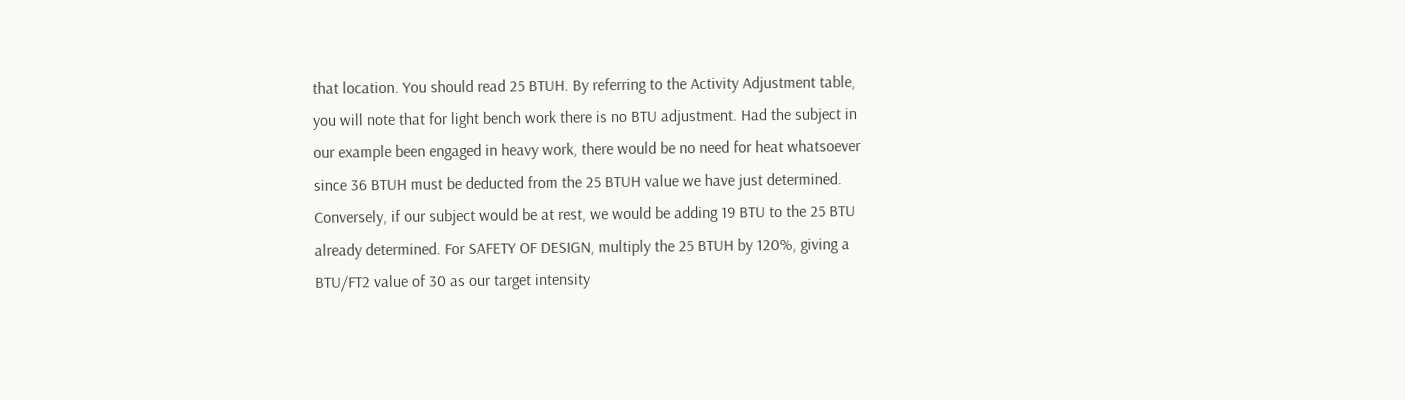that location. You should read 25 BTUH. By referring to the Activity Adjustment table, you will note that for light bench work there is no BTU adjustment. Had the subject in our example been engaged in heavy work, there would be no need for heat whatsoever since 36 BTUH must be deducted from the 25 BTUH value we have just determined. Conversely, if our subject would be at rest, we would be adding 19 BTU to the 25 BTU already determined. For SAFETY OF DESIGN, multiply the 25 BTUH by 120%, giving a BTU/FT2 value of 30 as our target intensity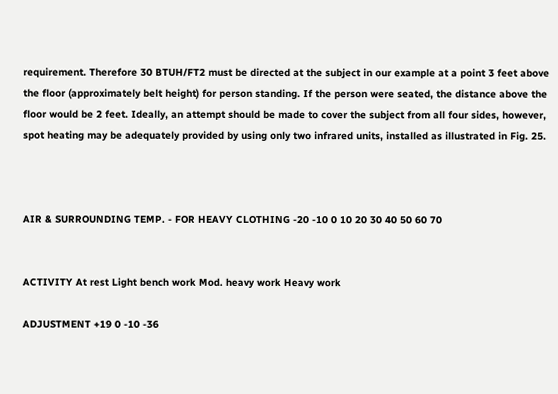requirement. Therefore 30 BTUH/FT2 must be directed at the subject in our example at a point 3 feet above the floor (approximately belt height) for person standing. If the person were seated, the distance above the floor would be 2 feet. Ideally, an attempt should be made to cover the subject from all four sides, however, spot heating may be adequately provided by using only two infrared units, installed as illustrated in Fig. 25.



AIR & SURROUNDING TEMP. - FOR HEAVY CLOTHING -20 -10 0 10 20 30 40 50 60 70


ACTIVITY At rest Light bench work Mod. heavy work Heavy work

ADJUSTMENT +19 0 -10 -36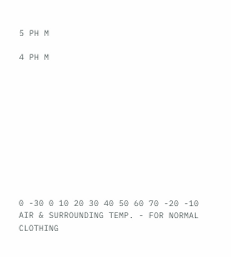5 PH M

4 PH M











0 -30 0 10 20 30 40 50 60 70 -20 -10 AIR & SURROUNDING TEMP. - FOR NORMAL CLOTHING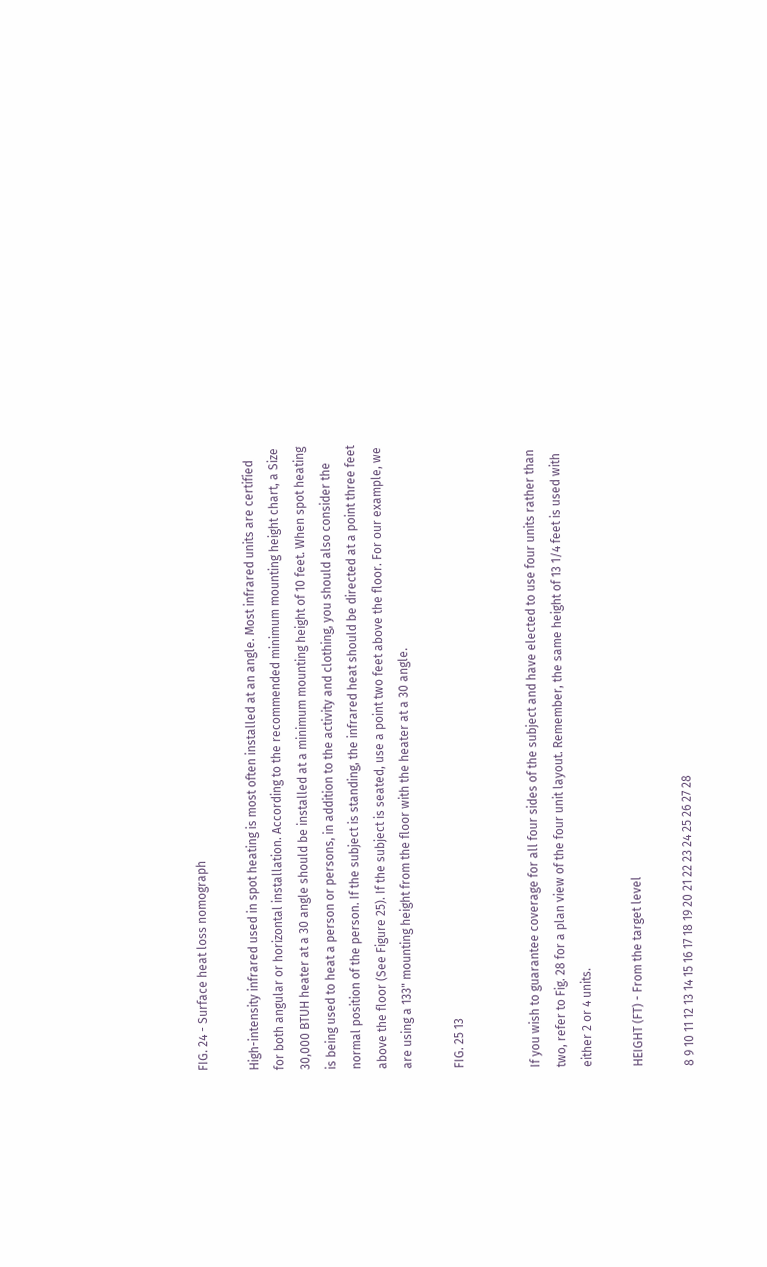FIG. 24 - Surface heat loss nomograph

High-intensity infrared used in spot heating is most often installed at an angle. Most infrared units are certified for both angular or horizontal installation. According to the recommended minimum mounting height chart, a Size 30,000 BTUH heater at a 30 angle should be installed at a minimum mounting height of 10 feet. When spot heating is being used to heat a person or persons, in addition to the activity and clothing, you should also consider the normal position of the person. If the subject is standing, the infrared heat should be directed at a point three feet above the floor (See Figure 25). If the subject is seated, use a point two feet above the floor. For our example, we are using a 133" mounting height from the floor with the heater at a 30 angle.

FIG. 25 13


If you wish to guarantee coverage for all four sides of the subject and have elected to use four units rather than two, refer to Fig. 28 for a plan view of the four unit layout. Remember, the same height of 13 1/4 feet is used with either 2 or 4 units.

HEIGHT (FT) - From the target level

8 9 10 11 12 13 14 15 16 17 18 19 20 21 22 23 24 25 26 27 28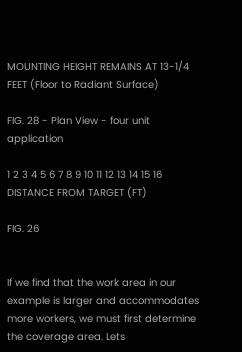MOUNTING HEIGHT REMAINS AT 13-1/4 FEET (Floor to Radiant Surface)

FIG. 28 - Plan View - four unit application

1 2 3 4 5 6 7 8 9 10 11 12 13 14 15 16 DISTANCE FROM TARGET (FT)

FIG. 26


If we find that the work area in our example is larger and accommodates more workers, we must first determine the coverage area. Lets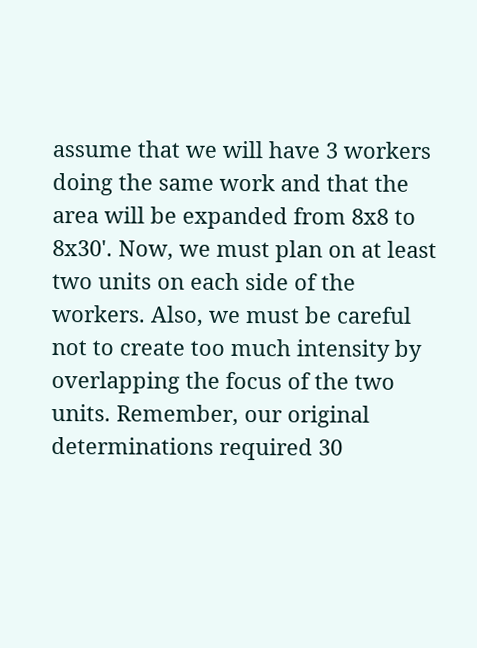assume that we will have 3 workers doing the same work and that the area will be expanded from 8x8 to 8x30'. Now, we must plan on at least two units on each side of the workers. Also, we must be careful not to create too much intensity by overlapping the focus of the two units. Remember, our original determinations required 30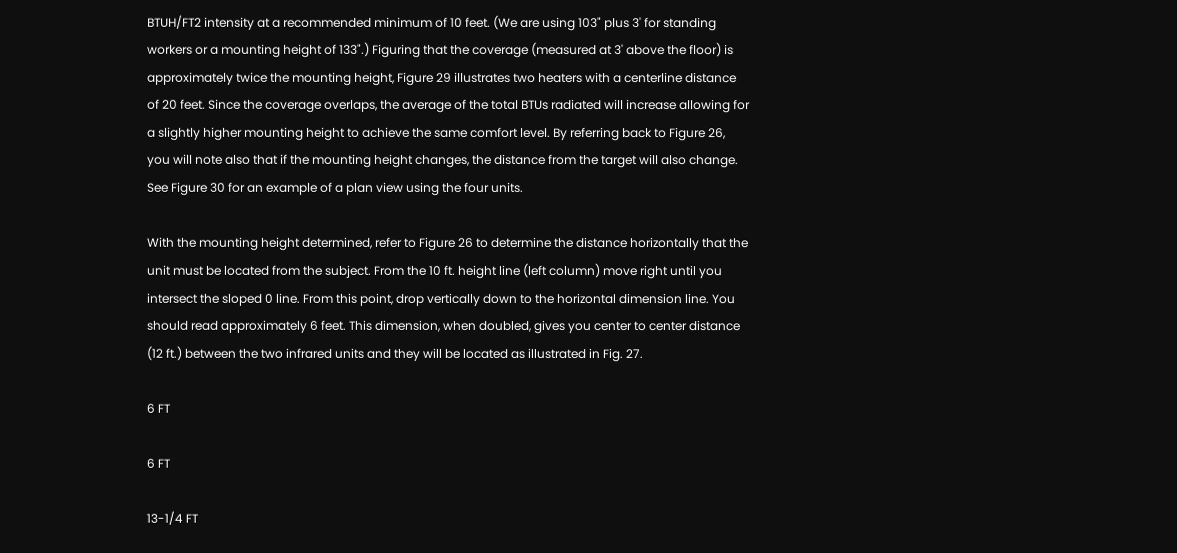BTUH/FT2 intensity at a recommended minimum of 10 feet. (We are using 103" plus 3' for standing workers or a mounting height of 133".) Figuring that the coverage (measured at 3' above the floor) is approximately twice the mounting height, Figure 29 illustrates two heaters with a centerline distance of 20 feet. Since the coverage overlaps, the average of the total BTUs radiated will increase allowing for a slightly higher mounting height to achieve the same comfort level. By referring back to Figure 26, you will note also that if the mounting height changes, the distance from the target will also change. See Figure 30 for an example of a plan view using the four units.

With the mounting height determined, refer to Figure 26 to determine the distance horizontally that the unit must be located from the subject. From the 10 ft. height line (left column) move right until you intersect the sloped 0 line. From this point, drop vertically down to the horizontal dimension line. You should read approximately 6 feet. This dimension, when doubled, gives you center to center distance (12 ft.) between the two infrared units and they will be located as illustrated in Fig. 27.

6 FT

6 FT

13-1/4 FT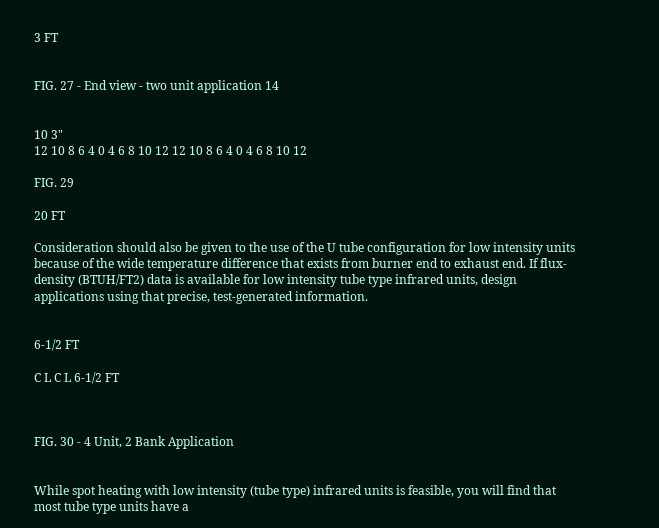3 FT


FIG. 27 - End view - two unit application 14


10 3"
12 10 8 6 4 0 4 6 8 10 12 12 10 8 6 4 0 4 6 8 10 12

FIG. 29

20 FT

Consideration should also be given to the use of the U tube configuration for low intensity units because of the wide temperature difference that exists from burner end to exhaust end. If flux-density (BTUH/FT2) data is available for low intensity tube type infrared units, design applications using that precise, test-generated information.


6-1/2 FT

C L C L 6-1/2 FT



FIG. 30 - 4 Unit, 2 Bank Application


While spot heating with low intensity (tube type) infrared units is feasible, you will find that most tube type units have a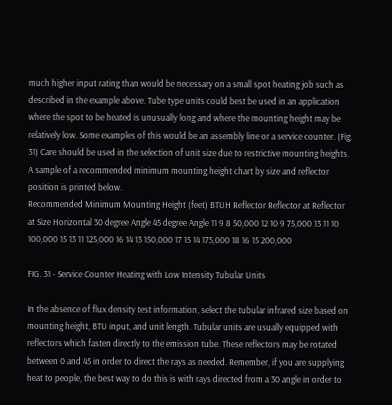much higher input rating than would be necessary on a small spot heating job such as described in the example above. Tube type units could best be used in an application where the spot to be heated is unusually long and where the mounting height may be relatively low. Some examples of this would be an assembly line or a service counter. (Fig. 31) Care should be used in the selection of unit size due to restrictive mounting heights. A sample of a recommended minimum mounting height chart by size and reflector position is printed below.
Recommended Minimum Mounting Height (feet) BTUH Reflector Reflector at Reflector at Size Horizontal 30 degree Angle 45 degree Angle 11 9 8 50,000 12 10 9 75,000 13 11 10 100,000 15 13 11 125,000 16 14 13 150,000 17 15 14 175,000 18 16 15 200,000

FIG. 31 - Service Counter Heating with Low Intensity Tubular Units

In the absence of flux density test information, select the tubular infrared size based on mounting height, BTU input, and unit length. Tubular units are usually equipped with reflectors which fasten directly to the emission tube. These reflectors may be rotated between 0 and 45 in order to direct the rays as needed. Remember, if you are supplying heat to people, the best way to do this is with rays directed from a 30 angle in order to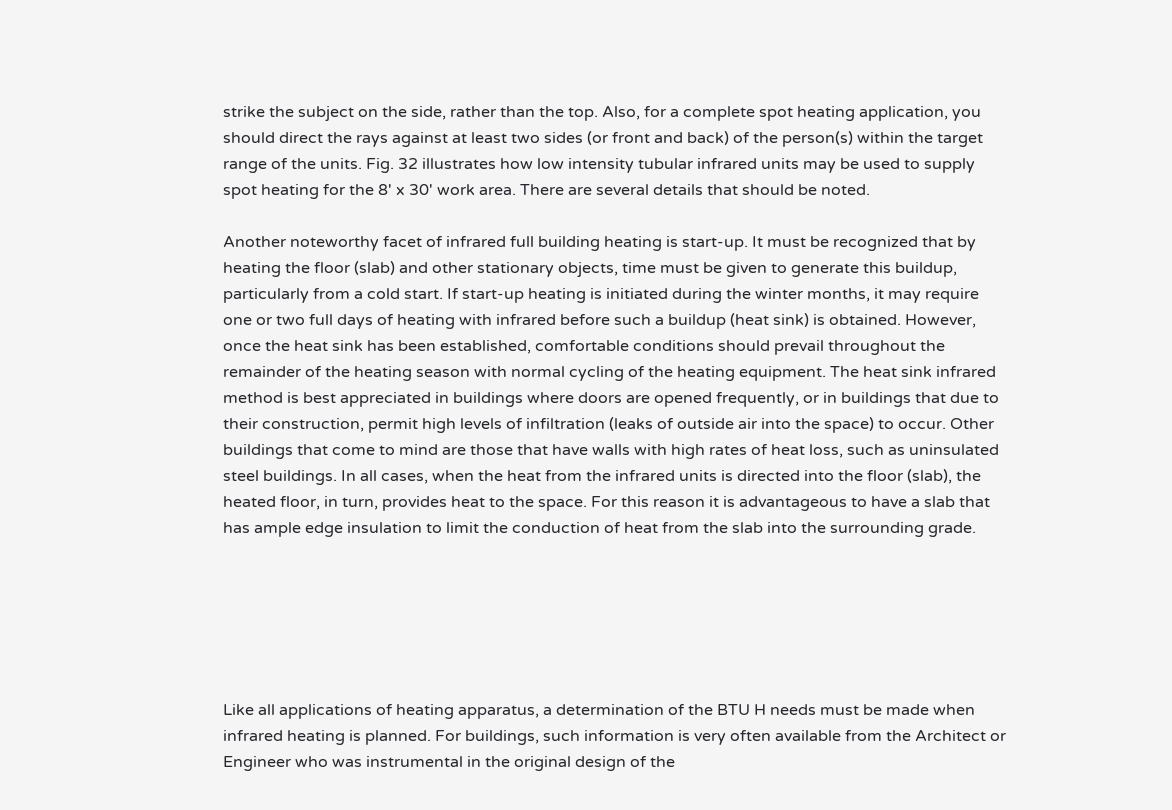strike the subject on the side, rather than the top. Also, for a complete spot heating application, you should direct the rays against at least two sides (or front and back) of the person(s) within the target range of the units. Fig. 32 illustrates how low intensity tubular infrared units may be used to supply spot heating for the 8' x 30' work area. There are several details that should be noted.

Another noteworthy facet of infrared full building heating is start-up. It must be recognized that by heating the floor (slab) and other stationary objects, time must be given to generate this buildup, particularly from a cold start. If start-up heating is initiated during the winter months, it may require one or two full days of heating with infrared before such a buildup (heat sink) is obtained. However, once the heat sink has been established, comfortable conditions should prevail throughout the remainder of the heating season with normal cycling of the heating equipment. The heat sink infrared method is best appreciated in buildings where doors are opened frequently, or in buildings that due to their construction, permit high levels of infiltration (leaks of outside air into the space) to occur. Other buildings that come to mind are those that have walls with high rates of heat loss, such as uninsulated steel buildings. In all cases, when the heat from the infrared units is directed into the floor (slab), the heated floor, in turn, provides heat to the space. For this reason it is advantageous to have a slab that has ample edge insulation to limit the conduction of heat from the slab into the surrounding grade.






Like all applications of heating apparatus, a determination of the BTU H needs must be made when infrared heating is planned. For buildings, such information is very often available from the Architect or Engineer who was instrumental in the original design of the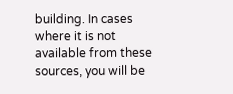building. In cases where it is not available from these sources, you will be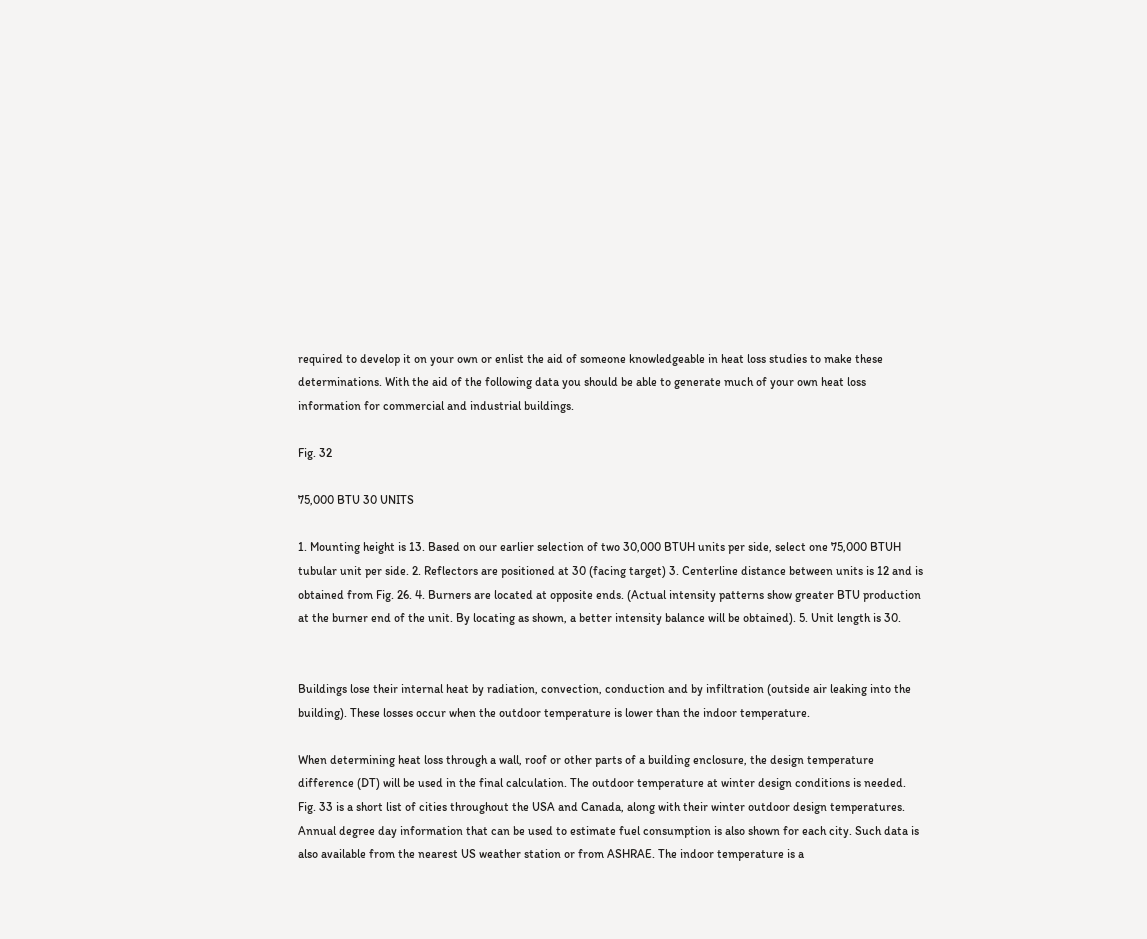required to develop it on your own or enlist the aid of someone knowledgeable in heat loss studies to make these determinations. With the aid of the following data you should be able to generate much of your own heat loss information for commercial and industrial buildings.

Fig. 32

75,000 BTU 30 UNITS

1. Mounting height is 13. Based on our earlier selection of two 30,000 BTUH units per side, select one 75,000 BTUH tubular unit per side. 2. Reflectors are positioned at 30 (facing target) 3. Centerline distance between units is 12 and is obtained from Fig. 26. 4. Burners are located at opposite ends. (Actual intensity patterns show greater BTU production at the burner end of the unit. By locating as shown, a better intensity balance will be obtained). 5. Unit length is 30.


Buildings lose their internal heat by radiation, convection, conduction and by infiltration (outside air leaking into the building). These losses occur when the outdoor temperature is lower than the indoor temperature.

When determining heat loss through a wall, roof or other parts of a building enclosure, the design temperature difference (DT) will be used in the final calculation. The outdoor temperature at winter design conditions is needed. Fig. 33 is a short list of cities throughout the USA and Canada, along with their winter outdoor design temperatures. Annual degree day information that can be used to estimate fuel consumption is also shown for each city. Such data is also available from the nearest US weather station or from ASHRAE. The indoor temperature is a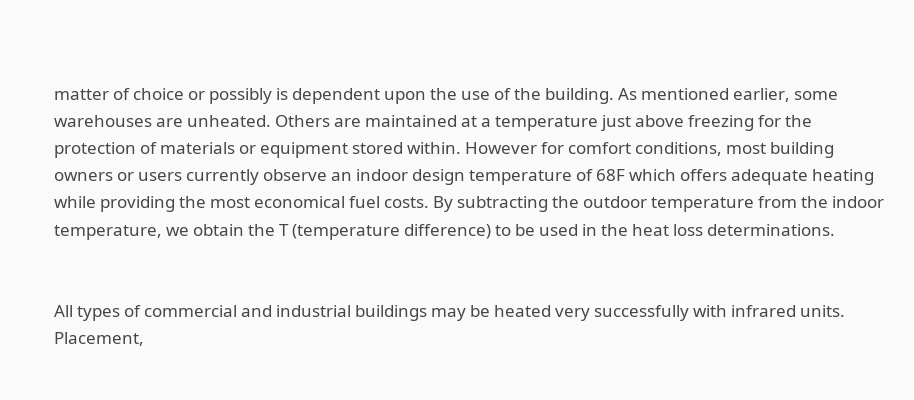matter of choice or possibly is dependent upon the use of the building. As mentioned earlier, some warehouses are unheated. Others are maintained at a temperature just above freezing for the protection of materials or equipment stored within. However for comfort conditions, most building owners or users currently observe an indoor design temperature of 68F which offers adequate heating while providing the most economical fuel costs. By subtracting the outdoor temperature from the indoor temperature, we obtain the T (temperature difference) to be used in the heat loss determinations.


All types of commercial and industrial buildings may be heated very successfully with infrared units. Placement,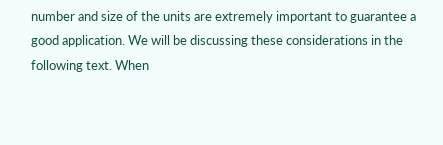number and size of the units are extremely important to guarantee a good application. We will be discussing these considerations in the following text. When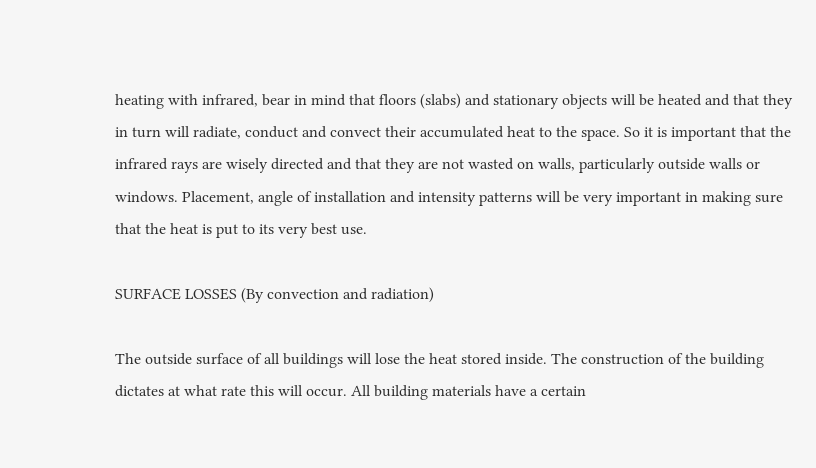heating with infrared, bear in mind that floors (slabs) and stationary objects will be heated and that they in turn will radiate, conduct and convect their accumulated heat to the space. So it is important that the infrared rays are wisely directed and that they are not wasted on walls, particularly outside walls or windows. Placement, angle of installation and intensity patterns will be very important in making sure that the heat is put to its very best use.

SURFACE LOSSES (By convection and radiation)

The outside surface of all buildings will lose the heat stored inside. The construction of the building dictates at what rate this will occur. All building materials have a certain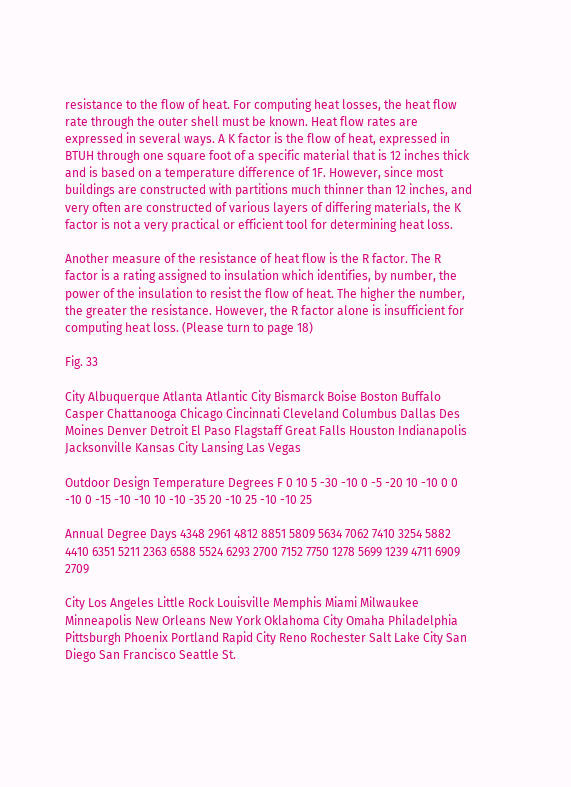resistance to the flow of heat. For computing heat losses, the heat flow rate through the outer shell must be known. Heat flow rates are expressed in several ways. A K factor is the flow of heat, expressed in BTUH through one square foot of a specific material that is 12 inches thick and is based on a temperature difference of 1F. However, since most buildings are constructed with partitions much thinner than 12 inches, and very often are constructed of various layers of differing materials, the K factor is not a very practical or efficient tool for determining heat loss.

Another measure of the resistance of heat flow is the R factor. The R factor is a rating assigned to insulation which identifies, by number, the power of the insulation to resist the flow of heat. The higher the number, the greater the resistance. However, the R factor alone is insufficient for computing heat loss. (Please turn to page 18)

Fig. 33

City Albuquerque Atlanta Atlantic City Bismarck Boise Boston Buffalo Casper Chattanooga Chicago Cincinnati Cleveland Columbus Dallas Des Moines Denver Detroit El Paso Flagstaff Great Falls Houston Indianapolis Jacksonville Kansas City Lansing Las Vegas

Outdoor Design Temperature Degrees F 0 10 5 -30 -10 0 -5 -20 10 -10 0 0 -10 0 -15 -10 -10 10 -10 -35 20 -10 25 -10 -10 25

Annual Degree Days 4348 2961 4812 8851 5809 5634 7062 7410 3254 5882 4410 6351 5211 2363 6588 5524 6293 2700 7152 7750 1278 5699 1239 4711 6909 2709

City Los Angeles Little Rock Louisville Memphis Miami Milwaukee Minneapolis New Orleans New York Oklahoma City Omaha Philadelphia Pittsburgh Phoenix Portland Rapid City Reno Rochester Salt Lake City San Diego San Francisco Seattle St.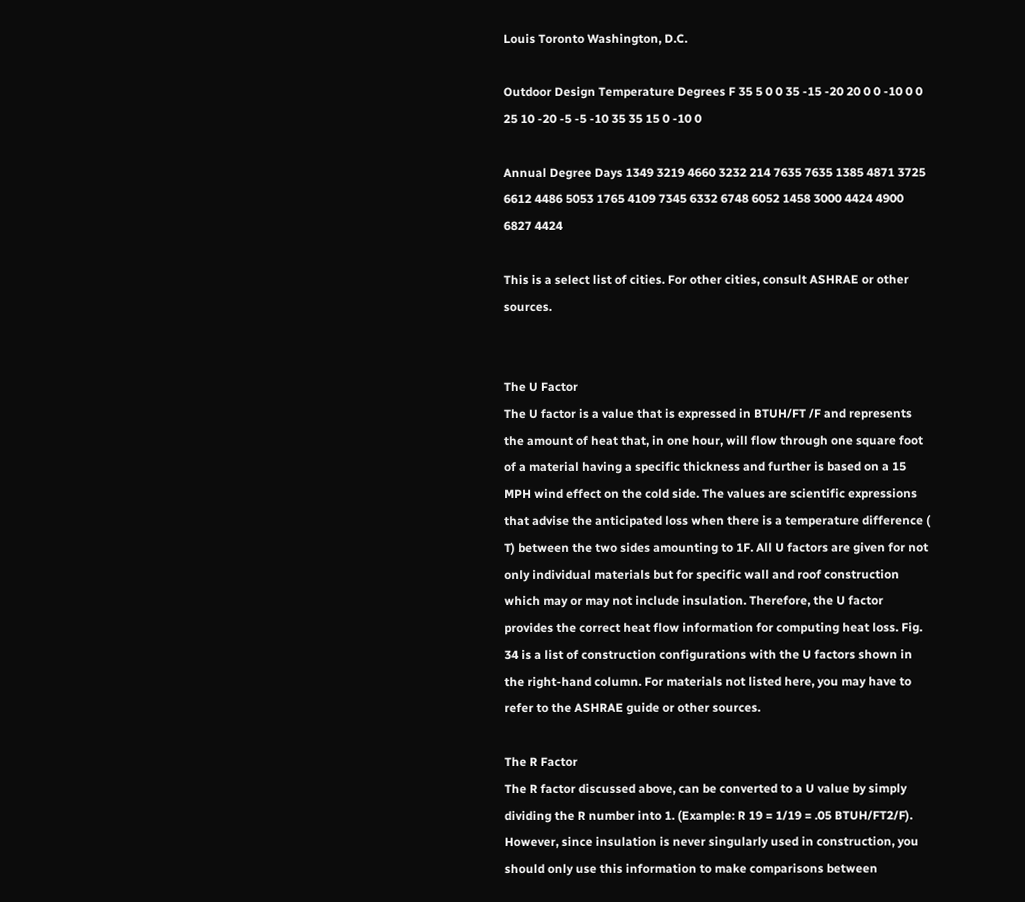Louis Toronto Washington, D.C.

Outdoor Design Temperature Degrees F 35 5 0 0 35 -15 -20 20 0 0 -10 0 0 25 10 -20 -5 -5 -10 35 35 15 0 -10 0

Annual Degree Days 1349 3219 4660 3232 214 7635 7635 1385 4871 3725 6612 4486 5053 1765 4109 7345 6332 6748 6052 1458 3000 4424 4900 6827 4424

This is a select list of cities. For other cities, consult ASHRAE or other sources.


The U Factor
The U factor is a value that is expressed in BTUH/FT /F and represents the amount of heat that, in one hour, will flow through one square foot of a material having a specific thickness and further is based on a 15 MPH wind effect on the cold side. The values are scientific expressions that advise the anticipated loss when there is a temperature difference ( T) between the two sides amounting to 1F. All U factors are given for not only individual materials but for specific wall and roof construction which may or may not include insulation. Therefore, the U factor provides the correct heat flow information for computing heat loss. Fig. 34 is a list of construction configurations with the U factors shown in the right-hand column. For materials not listed here, you may have to refer to the ASHRAE guide or other sources.

The R Factor
The R factor discussed above, can be converted to a U value by simply dividing the R number into 1. (Example: R 19 = 1/19 = .05 BTUH/FT2/F). However, since insulation is never singularly used in construction, you should only use this information to make comparisons between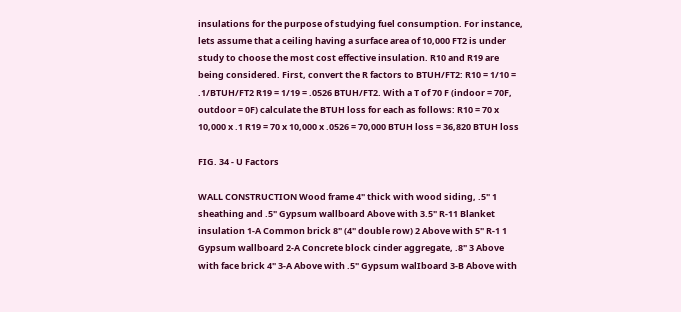insulations for the purpose of studying fuel consumption. For instance, lets assume that a ceiling having a surface area of 10,000 FT2 is under study to choose the most cost effective insulation. R10 and R19 are being considered. First, convert the R factors to BTUH/FT2: R10 = 1/10 = .1/BTUH/FT2 R19 = 1/19 = .0526 BTUH/FT2. With a T of 70 F (indoor = 70F, outdoor = 0F) calculate the BTUH loss for each as follows: R10 = 70 x 10,000 x .1 R19 = 70 x 10,000 x .0526 = 70,000 BTUH loss = 36,820 BTUH loss

FIG. 34 - U Factors

WALL CONSTRUCTION Wood frame 4" thick with wood siding, .5" 1 sheathing and .5" Gypsum wallboard Above with 3.5" R-11 Blanket insulation 1-A Common brick 8" (4" double row) 2 Above with 5" R-1 1 Gypsum wallboard 2-A Concrete block cinder aggregate, .8" 3 Above with face brick 4" 3-A Above with .5" Gypsum walIboard 3-B Above with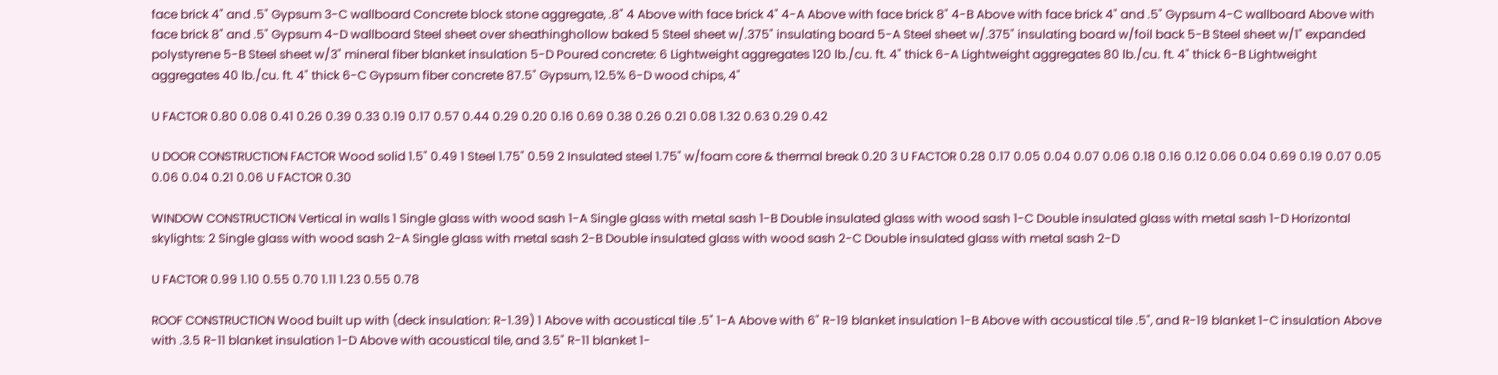face brick 4" and .5" Gypsum 3-C wallboard Concrete block stone aggregate, .8" 4 Above with face brick 4" 4-A Above with face brick 8" 4-B Above with face brick 4" and .5" Gypsum 4-C wallboard Above with face brick 8" and .5" Gypsum 4-D wallboard Steel sheet over sheathinghollow baked 5 Steel sheet w/.375" insulating board 5-A Steel sheet w/.375" insulating board w/foil back 5-B Steel sheet w/1" expanded polystyrene 5-B Steel sheet w/3" mineral fiber blanket insulation 5-D Poured concrete: 6 Lightweight aggregates 120 lb./cu. ft. 4" thick 6-A Lightweight aggregates 80 lb./cu. ft. 4" thick 6-B Lightweight aggregates 40 lb./cu. ft. 4" thick 6-C Gypsum fiber concrete 87.5" Gypsum, 12.5% 6-D wood chips, 4"

U FACTOR 0.80 0.08 0.41 0.26 0.39 0.33 0.19 0.17 0.57 0.44 0.29 0.20 0.16 0.69 0.38 0.26 0.21 0.08 1.32 0.63 0.29 0.42

U DOOR CONSTRUCTION FACTOR Wood solid 1.5" 0.49 1 Steel 1.75" 0.59 2 Insulated steel 1.75" w/foam core & thermal break 0.20 3 U FACTOR 0.28 0.17 0.05 0.04 0.07 0.06 0.18 0.16 0.12 0.06 0.04 0.69 0.19 0.07 0.05 0.06 0.04 0.21 0.06 U FACTOR 0.30

WINDOW CONSTRUCTION Vertical in walls 1 Single glass with wood sash 1-A Single glass with metal sash 1-B Double insulated glass with wood sash 1-C Double insulated glass with metal sash 1-D Horizontal skylights: 2 Single glass with wood sash 2-A Single glass with metal sash 2-B Double insulated glass with wood sash 2-C Double insulated glass with metal sash 2-D

U FACTOR 0.99 1.10 0.55 0.70 1.11 1.23 0.55 0.78

ROOF CONSTRUCTION Wood built up with (deck insulation: R-1.39) 1 Above with acoustical tile .5" 1-A Above with 6" R-19 blanket insulation 1-B Above with acoustical tile .5", and R-19 blanket 1-C insulation Above with .3.5 R-11 blanket insulation 1-D Above with acoustical tile, and 3.5" R-11 blanket 1-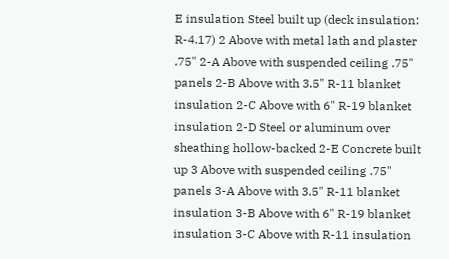E insulation Steel built up (deck insulation: R-4.17) 2 Above with metal lath and plaster .75" 2-A Above with suspended ceiling .75" panels 2-B Above with 3.5" R-11 blanket insulation 2-C Above with 6" R-19 blanket insulation 2-D Steel or aluminum over sheathing hollow-backed 2-E Concrete built up 3 Above with suspended ceiling .75" panels 3-A Above with 3.5" R-11 blanket insulation 3-B Above with 6" R-19 blanket insulation 3-C Above with R-11 insulation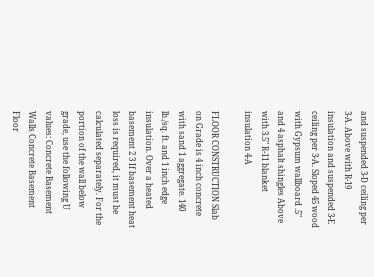and suspended 3-D ceiling per 3-A. Above with R-19 insulation and suspended 3-E ceiling per 3-A. Sloped 45 wood with Gypsum wallboard .5" and 4 asphalt shingles Above with 3.5" R-11 blanket insulation 4-A

FLOOR CONSTRUCTION Slab on Grade is 4 inch concrete with sand 1 aggregate. 140 lb./sq. ft. and 1 inch edge insulation. Over a heated basement 2 3 If basement heat loss is required, it must be calculated separately. For the portion of the wall below grade, use the following U values: Concrete Basement Walls Concrete Basement Floor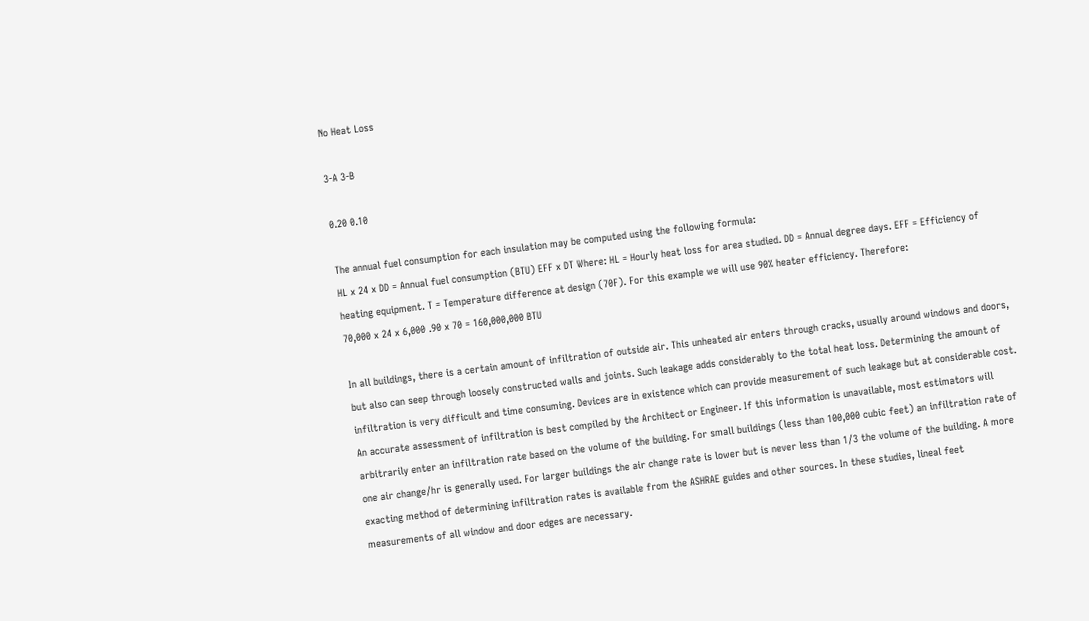No Heat Loss

3-A 3-B

0.20 0.10

The annual fuel consumption for each insulation may be computed using the following formula:
HL x 24 x DD = Annual fuel consumption (BTU) EFF x DT Where: HL = Hourly heat loss for area studied. DD = Annual degree days. EFF = Efficiency of heating equipment. T = Temperature difference at design (70F). For this example we will use 90% heater efficiency. Therefore:
70,000 x 24 x 6,000 .90 x 70 = 160,000,000 BTU

In all buildings, there is a certain amount of infiltration of outside air. This unheated air enters through cracks, usually around windows and doors, but also can seep through loosely constructed walls and joints. Such leakage adds considerably to the total heat loss. Determining the amount of infiltration is very difficult and time consuming. Devices are in existence which can provide measurement of such leakage but at considerable cost. An accurate assessment of infiltration is best compiled by the Architect or Engineer. If this information is unavailable, most estimators will arbitrarily enter an infiltration rate based on the volume of the building. For small buildings (less than 100,000 cubic feet) an infiltration rate of one air change/hr is generally used. For larger buildings the air change rate is lower but is never less than 1/3 the volume of the building. A more exacting method of determining infiltration rates is available from the ASHRAE guides and other sources. In these studies, lineal feet measurements of all window and door edges are necessary.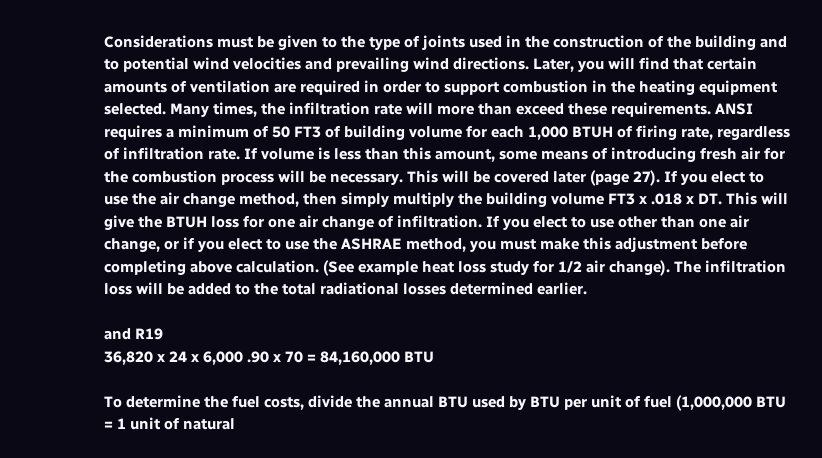Considerations must be given to the type of joints used in the construction of the building and to potential wind velocities and prevailing wind directions. Later, you will find that certain amounts of ventilation are required in order to support combustion in the heating equipment selected. Many times, the infiltration rate will more than exceed these requirements. ANSI requires a minimum of 50 FT3 of building volume for each 1,000 BTUH of firing rate, regardless of infiltration rate. If volume is less than this amount, some means of introducing fresh air for the combustion process will be necessary. This will be covered later (page 27). If you elect to use the air change method, then simply multiply the building volume FT3 x .018 x DT. This will give the BTUH loss for one air change of infiltration. If you elect to use other than one air change, or if you elect to use the ASHRAE method, you must make this adjustment before completing above calculation. (See example heat loss study for 1/2 air change). The infiltration loss will be added to the total radiational losses determined earlier.

and R19
36,820 x 24 x 6,000 .90 x 70 = 84,160,000 BTU

To determine the fuel costs, divide the annual BTU used by BTU per unit of fuel (1,000,000 BTU = 1 unit of natural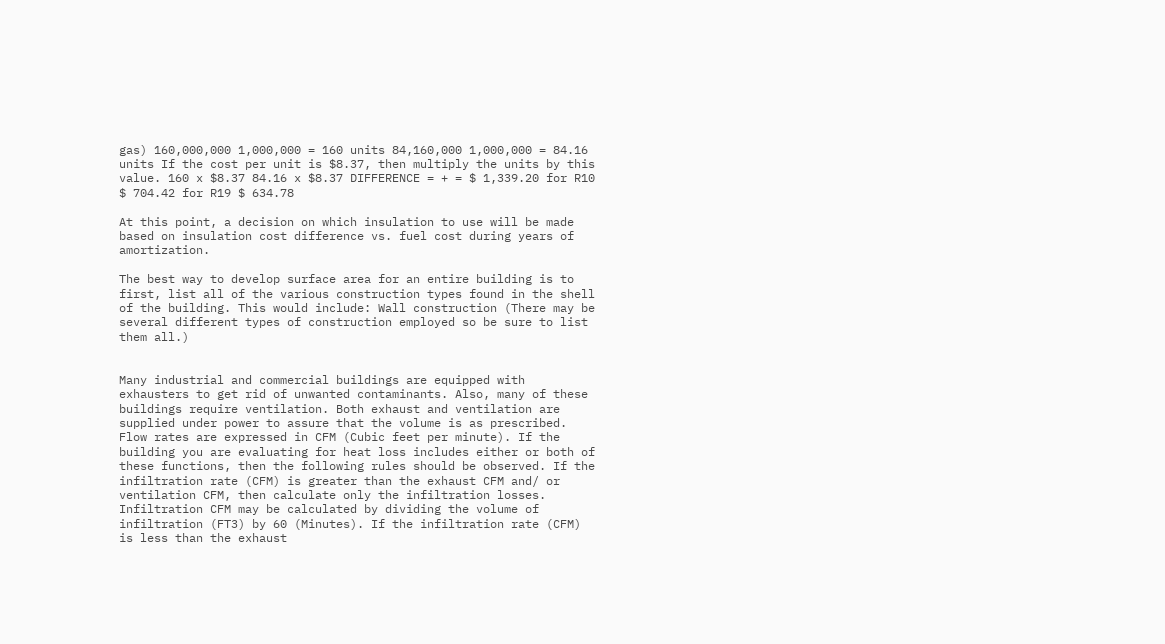gas) 160,000,000 1,000,000 = 160 units 84,160,000 1,000,000 = 84.16 units If the cost per unit is $8.37, then multiply the units by this value. 160 x $8.37 84.16 x $8.37 DIFFERENCE = + = $ 1,339.20 for R10 $ 704.42 for R19 $ 634.78

At this point, a decision on which insulation to use will be made based on insulation cost difference vs. fuel cost during years of amortization.

The best way to develop surface area for an entire building is to first, list all of the various construction types found in the shell of the building. This would include: Wall construction (There may be several different types of construction employed so be sure to list them all.)


Many industrial and commercial buildings are equipped with exhausters to get rid of unwanted contaminants. Also, many of these buildings require ventilation. Both exhaust and ventilation are supplied under power to assure that the volume is as prescribed. Flow rates are expressed in CFM (Cubic feet per minute). If the building you are evaluating for heat loss includes either or both of these functions, then the following rules should be observed. If the infiltration rate (CFM) is greater than the exhaust CFM and/ or ventilation CFM, then calculate only the infiltration losses. Infiltration CFM may be calculated by dividing the volume of infiltration (FT3) by 60 (Minutes). If the infiltration rate (CFM) is less than the exhaust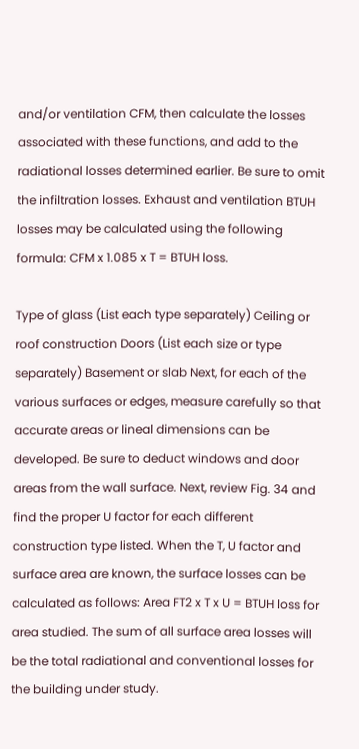and/or ventilation CFM, then calculate the losses associated with these functions, and add to the radiational losses determined earlier. Be sure to omit the infiltration losses. Exhaust and ventilation BTUH losses may be calculated using the following formula: CFM x 1.085 x T = BTUH loss.

Type of glass (List each type separately) Ceiling or roof construction Doors (List each size or type separately) Basement or slab Next, for each of the various surfaces or edges, measure carefully so that accurate areas or lineal dimensions can be developed. Be sure to deduct windows and door areas from the wall surface. Next, review Fig. 34 and find the proper U factor for each different construction type listed. When the T, U factor and surface area are known, the surface losses can be calculated as follows: Area FT2 x T x U = BTUH loss for area studied. The sum of all surface area losses will be the total radiational and conventional losses for the building under study.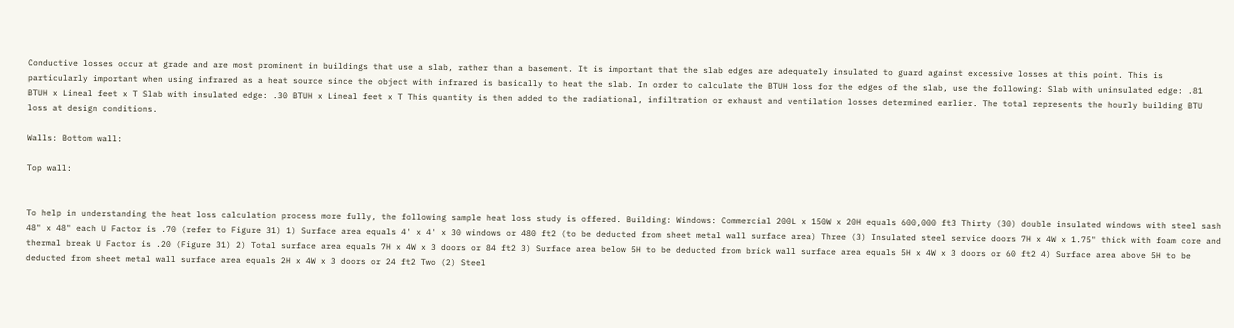Conductive losses occur at grade and are most prominent in buildings that use a slab, rather than a basement. It is important that the slab edges are adequately insulated to guard against excessive losses at this point. This is particularly important when using infrared as a heat source since the object with infrared is basically to heat the slab. In order to calculate the BTUH loss for the edges of the slab, use the following: Slab with uninsulated edge: .81 BTUH x Lineal feet x T Slab with insulated edge: .30 BTUH x Lineal feet x T This quantity is then added to the radiational, infiltration or exhaust and ventilation losses determined earlier. The total represents the hourly building BTU loss at design conditions.

Walls: Bottom wall:

Top wall:


To help in understanding the heat loss calculation process more fully, the following sample heat loss study is offered. Building: Windows: Commercial 200L x 150W x 20H equals 600,000 ft3 Thirty (30) double insulated windows with steel sash 48" x 48" each U Factor is .70 (refer to Figure 31) 1) Surface area equals 4' x 4' x 30 windows or 480 ft2 (to be deducted from sheet metal wall surface area) Three (3) Insulated steel service doors 7H x 4W x 1.75" thick with foam core and thermal break U Factor is .20 (Figure 31) 2) Total surface area equals 7H x 4W x 3 doors or 84 ft2 3) Surface area below 5H to be deducted from brick wall surface area equals 5H x 4W x 3 doors or 60 ft2 4) Surface area above 5H to be deducted from sheet metal wall surface area equals 2H x 4W x 3 doors or 24 ft2 Two (2) Steel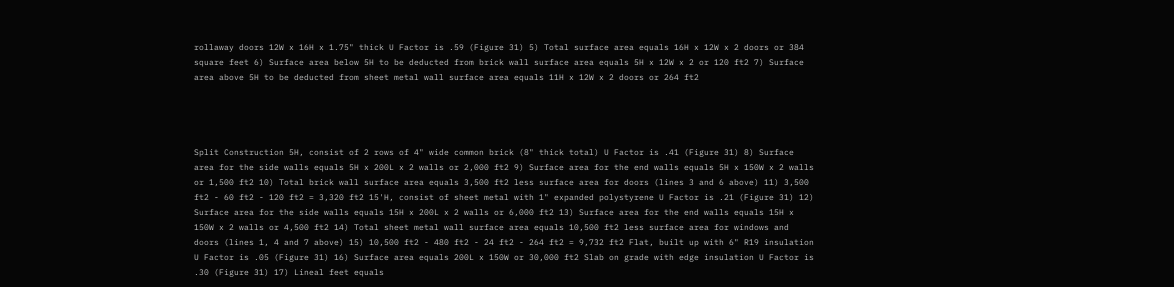rollaway doors 12W x 16H x 1.75" thick U Factor is .59 (Figure 31) 5) Total surface area equals 16H x 12W x 2 doors or 384 square feet 6) Surface area below 5H to be deducted from brick wall surface area equals 5H x 12W x 2 or 120 ft2 7) Surface area above 5H to be deducted from sheet metal wall surface area equals 11H x 12W x 2 doors or 264 ft2




Split Construction 5H, consist of 2 rows of 4" wide common brick (8" thick total) U Factor is .41 (Figure 31) 8) Surface area for the side walls equals 5H x 200L x 2 walls or 2,000 ft2 9) Surface area for the end walls equals 5H x 150W x 2 walls or 1,500 ft2 10) Total brick wall surface area equals 3,500 ft2 less surface area for doors (lines 3 and 6 above) 11) 3,500 ft2 - 60 ft2 - 120 ft2 = 3,320 ft2 15'H, consist of sheet metal with 1" expanded polystyrene U Factor is .21 (Figure 31) 12) Surface area for the side walls equals 15H x 200L x 2 walls or 6,000 ft2 13) Surface area for the end walls equals 15H x 150W x 2 walls or 4,500 ft2 14) Total sheet metal wall surface area equals 10,500 ft2 less surface area for windows and doors (lines 1, 4 and 7 above) 15) 10,500 ft2 - 480 ft2 - 24 ft2 - 264 ft2 = 9,732 ft2 Flat, built up with 6" R19 insulation U Factor is .05 (Figure 31) 16) Surface area equals 200L x 150W or 30,000 ft2 Slab on grade with edge insulation U Factor is .30 (Figure 31) 17) Lineal feet equals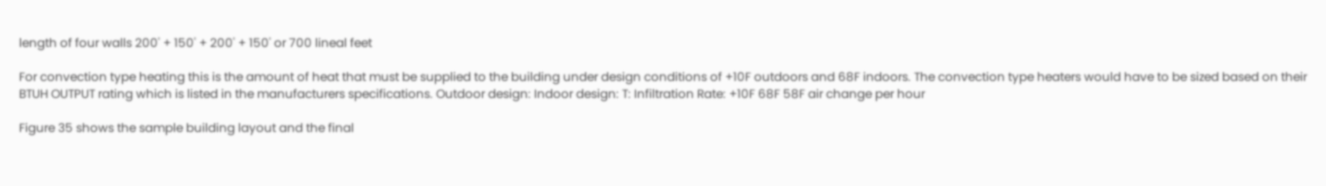length of four walls 200' + 150' + 200' + 150' or 700 lineal feet

For convection type heating this is the amount of heat that must be supplied to the building under design conditions of +10F outdoors and 68F indoors. The convection type heaters would have to be sized based on their BTUH OUTPUT rating which is listed in the manufacturers specifications. Outdoor design: Indoor design: T: Infiltration Rate: +10F 68F 58F air change per hour

Figure 35 shows the sample building layout and the final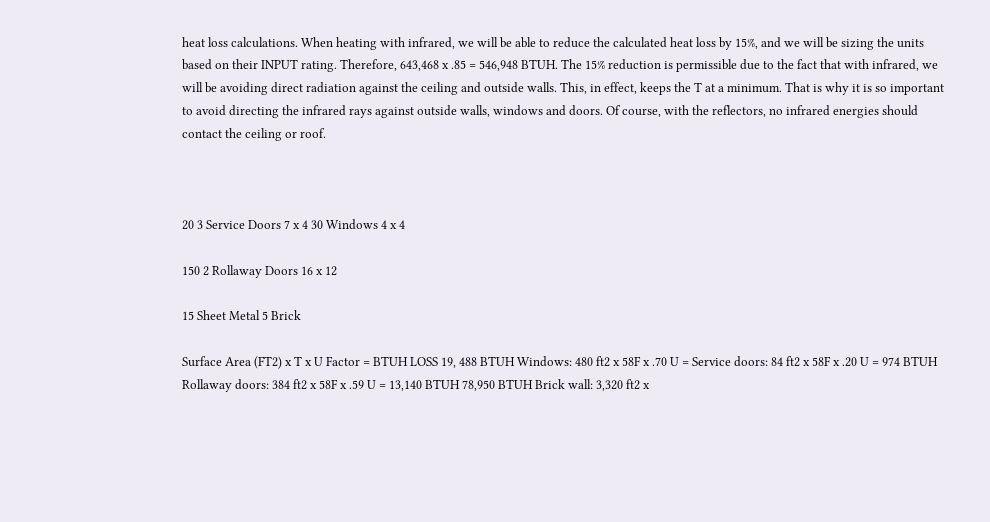heat loss calculations. When heating with infrared, we will be able to reduce the calculated heat loss by 15%, and we will be sizing the units based on their INPUT rating. Therefore, 643,468 x .85 = 546,948 BTUH. The 15% reduction is permissible due to the fact that with infrared, we will be avoiding direct radiation against the ceiling and outside walls. This, in effect, keeps the T at a minimum. That is why it is so important to avoid directing the infrared rays against outside walls, windows and doors. Of course, with the reflectors, no infrared energies should contact the ceiling or roof.



20 3 Service Doors 7 x 4 30 Windows 4 x 4

150 2 Rollaway Doors 16 x 12

15 Sheet Metal 5 Brick

Surface Area (FT2) x T x U Factor = BTUH LOSS 19, 488 BTUH Windows: 480 ft2 x 58F x .70 U = Service doors: 84 ft2 x 58F x .20 U = 974 BTUH Rollaway doors: 384 ft2 x 58F x .59 U = 13,140 BTUH 78,950 BTUH Brick wall: 3,320 ft2 x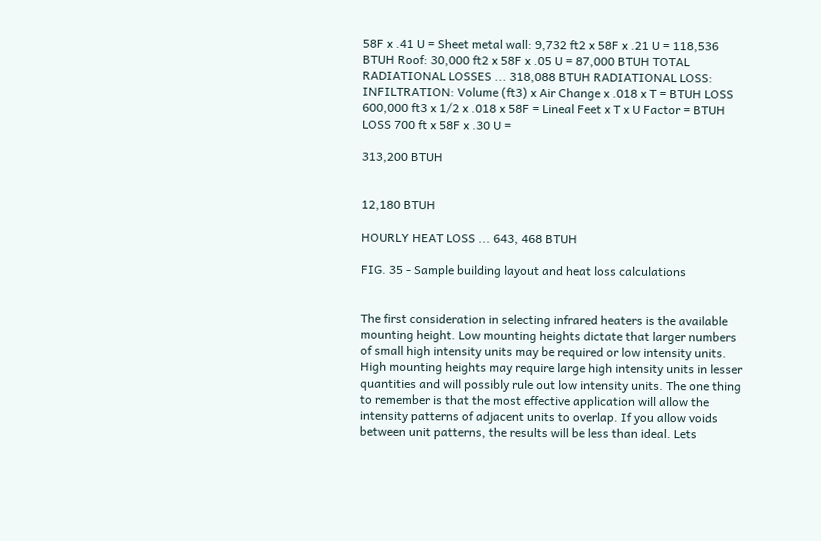58F x .41 U = Sheet metal wall: 9,732 ft2 x 58F x .21 U = 118,536 BTUH Roof: 30,000 ft2 x 58F x .05 U = 87,000 BTUH TOTAL RADIATIONAL LOSSES ... 318,088 BTUH RADIATIONAL LOSS: INFILTRATION: Volume (ft3) x Air Change x .018 x T = BTUH LOSS 600,000 ft3 x 1/2 x .018 x 58F = Lineal Feet x T x U Factor = BTUH LOSS 700 ft x 58F x .30 U =

313,200 BTUH


12,180 BTUH

HOURLY HEAT LOSS ... 643, 468 BTUH

FIG. 35 - Sample building layout and heat loss calculations


The first consideration in selecting infrared heaters is the available mounting height. Low mounting heights dictate that larger numbers of small high intensity units may be required or low intensity units. High mounting heights may require large high intensity units in lesser quantities and will possibly rule out low intensity units. The one thing to remember is that the most effective application will allow the intensity patterns of adjacent units to overlap. If you allow voids between unit patterns, the results will be less than ideal. Lets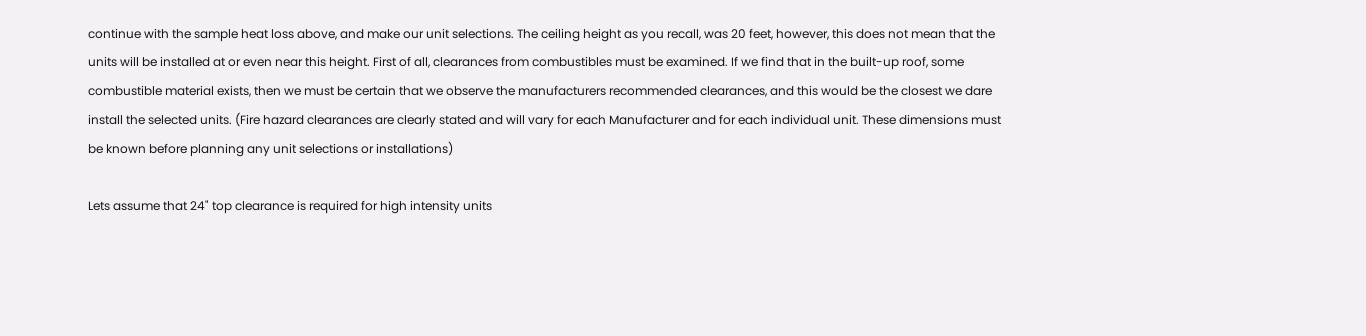continue with the sample heat loss above, and make our unit selections. The ceiling height as you recall, was 20 feet, however, this does not mean that the units will be installed at or even near this height. First of all, clearances from combustibles must be examined. If we find that in the built-up roof, some combustible material exists, then we must be certain that we observe the manufacturers recommended clearances, and this would be the closest we dare install the selected units. (Fire hazard clearances are clearly stated and will vary for each Manufacturer and for each individual unit. These dimensions must be known before planning any unit selections or installations)

Lets assume that 24" top clearance is required for high intensity units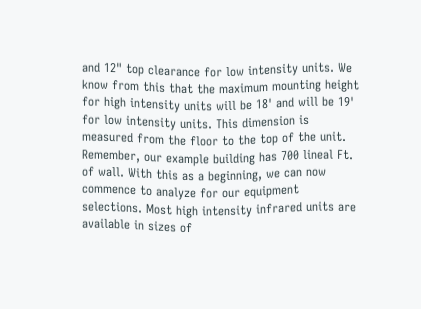and 12" top clearance for low intensity units. We know from this that the maximum mounting height for high intensity units will be 18' and will be 19' for low intensity units. This dimension is measured from the floor to the top of the unit. Remember, our example building has 700 lineal Ft. of wall. With this as a beginning, we can now commence to analyze for our equipment selections. Most high intensity infrared units are available in sizes of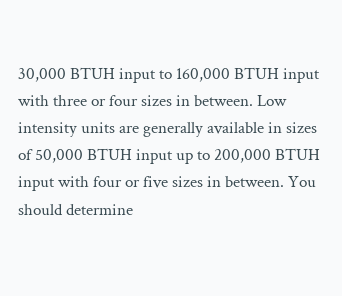30,000 BTUH input to 160,000 BTUH input with three or four sizes in between. Low intensity units are generally available in sizes of 50,000 BTUH input up to 200,000 BTUH input with four or five sizes in between. You should determine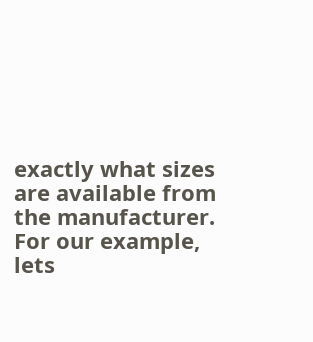exactly what sizes are available from the manufacturer. For our example, lets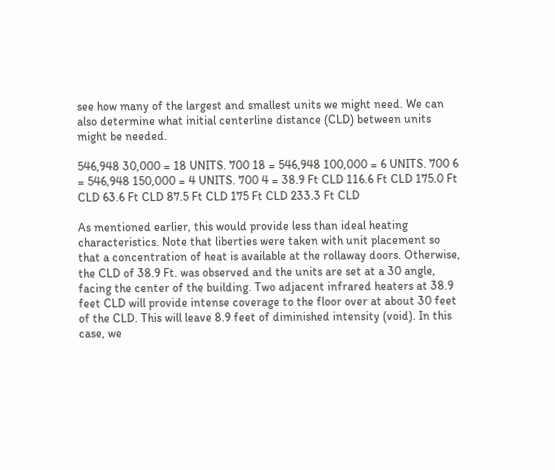see how many of the largest and smallest units we might need. We can also determine what initial centerline distance (CLD) between units might be needed.

546,948 30,000 = 18 UNITS. 700 18 = 546,948 100,000 = 6 UNITS. 700 6 = 546,948 150,000 = 4 UNITS. 700 4 = 38.9 Ft CLD 116.6 Ft CLD 175.0 Ft CLD 63.6 Ft CLD 87.5 Ft CLD 175 Ft CLD 233.3 Ft CLD

As mentioned earlier, this would provide less than ideal heating characteristics. Note that liberties were taken with unit placement so that a concentration of heat is available at the rollaway doors. Otherwise, the CLD of 38.9 Ft. was observed and the units are set at a 30 angle, facing the center of the building. Two adjacent infrared heaters at 38.9 feet CLD will provide intense coverage to the floor over at about 30 feet of the CLD. This will leave 8.9 feet of diminished intensity (void). In this case, we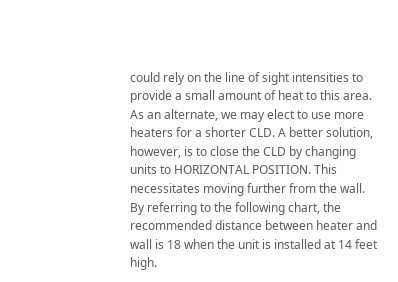could rely on the line of sight intensities to provide a small amount of heat to this area. As an alternate, we may elect to use more heaters for a shorter CLD. A better solution, however, is to close the CLD by changing units to HORIZONTAL POSITION. This necessitates moving further from the wall. By referring to the following chart, the recommended distance between heater and wall is 18 when the unit is installed at 14 feet high.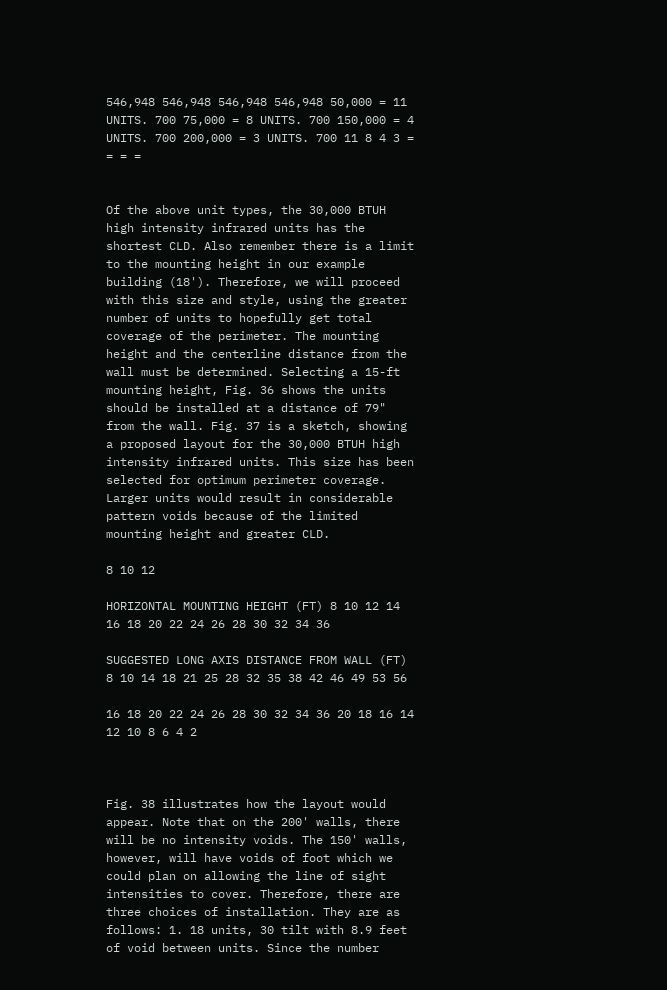546,948 546,948 546,948 546,948 50,000 = 11 UNITS. 700 75,000 = 8 UNITS. 700 150,000 = 4 UNITS. 700 200,000 = 3 UNITS. 700 11 8 4 3 = = = =


Of the above unit types, the 30,000 BTUH high intensity infrared units has the shortest CLD. Also remember there is a limit to the mounting height in our example building (18'). Therefore, we will proceed with this size and style, using the greater number of units to hopefully get total coverage of the perimeter. The mounting height and the centerline distance from the wall must be determined. Selecting a 15-ft mounting height, Fig. 36 shows the units should be installed at a distance of 79" from the wall. Fig. 37 is a sketch, showing a proposed layout for the 30,000 BTUH high intensity infrared units. This size has been selected for optimum perimeter coverage. Larger units would result in considerable pattern voids because of the limited mounting height and greater CLD.

8 10 12

HORIZONTAL MOUNTING HEIGHT (FT) 8 10 12 14 16 18 20 22 24 26 28 30 32 34 36

SUGGESTED LONG AXIS DISTANCE FROM WALL (FT) 8 10 14 18 21 25 28 32 35 38 42 46 49 53 56

16 18 20 22 24 26 28 30 32 34 36 20 18 16 14 12 10 8 6 4 2



Fig. 38 illustrates how the layout would appear. Note that on the 200' walls, there will be no intensity voids. The 150' walls, however, will have voids of foot which we could plan on allowing the line of sight intensities to cover. Therefore, there are three choices of installation. They are as follows: 1. 18 units, 30 tilt with 8.9 feet of void between units. Since the number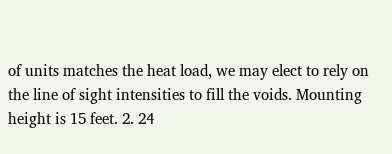of units matches the heat load, we may elect to rely on the line of sight intensities to fill the voids. Mounting height is 15 feet. 2. 24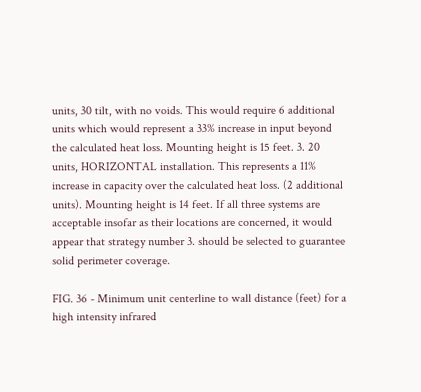units, 30 tilt, with no voids. This would require 6 additional units which would represent a 33% increase in input beyond the calculated heat loss. Mounting height is 15 feet. 3. 20 units, HORIZONTAL installation. This represents a 11% increase in capacity over the calculated heat loss. (2 additional units). Mounting height is 14 feet. If all three systems are acceptable insofar as their locations are concerned, it would appear that strategy number 3. should be selected to guarantee solid perimeter coverage.

FIG. 36 - Minimum unit centerline to wall distance (feet) for a high intensity infrared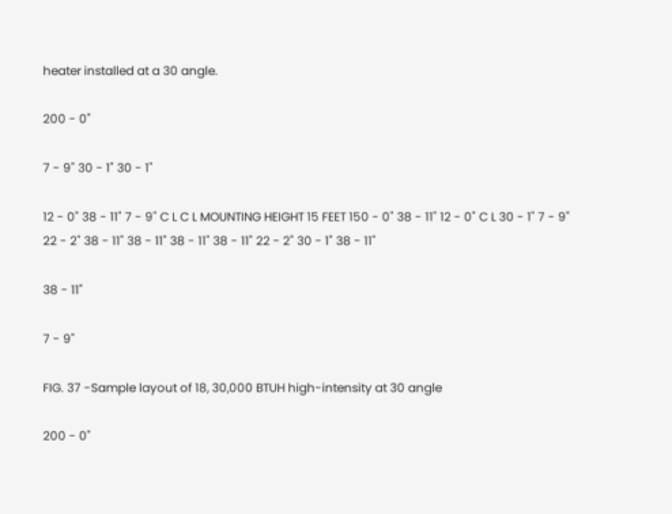heater installed at a 30 angle.

200 - 0"

7 - 9" 30 - 1" 30 - 1"

12 - 0" 38 - 11" 7 - 9" C L C L MOUNTING HEIGHT 15 FEET 150 - 0" 38 - 11" 12 - 0" C L 30 - 1" 7 - 9" 22 - 2" 38 - 11" 38 - 11" 38 - 11" 38 - 11" 22 - 2" 30 - 1" 38 - 11"

38 - 11"

7 - 9"

FIG. 37 -Sample layout of 18, 30,000 BTUH high-intensity at 30 angle

200 - 0"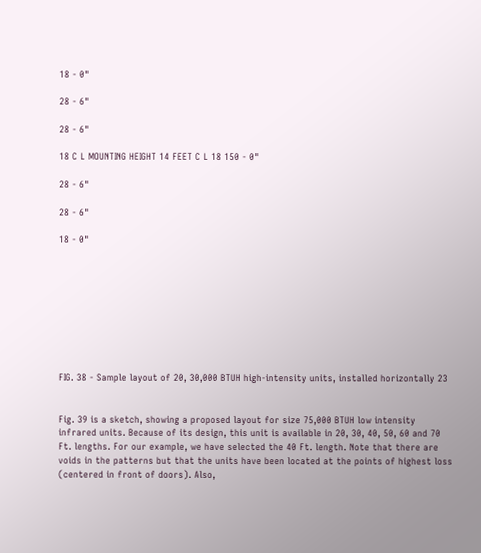18 - 0"

28 - 6"

28 - 6"

18 C L MOUNTING HEIGHT 14 FEET C L 18 150 - 0"

28 - 6"

28 - 6"

18 - 0"









FIG. 38 - Sample layout of 20, 30,000 BTUH high-intensity units, installed horizontally 23


Fig. 39 is a sketch, showing a proposed layout for size 75,000 BTUH low intensity infrared units. Because of its design, this unit is available in 20, 30, 40, 50, 60 and 70 Ft. lengths. For our example, we have selected the 40 Ft. length. Note that there are voids in the patterns but that the units have been located at the points of highest loss (centered in front of doors). Also,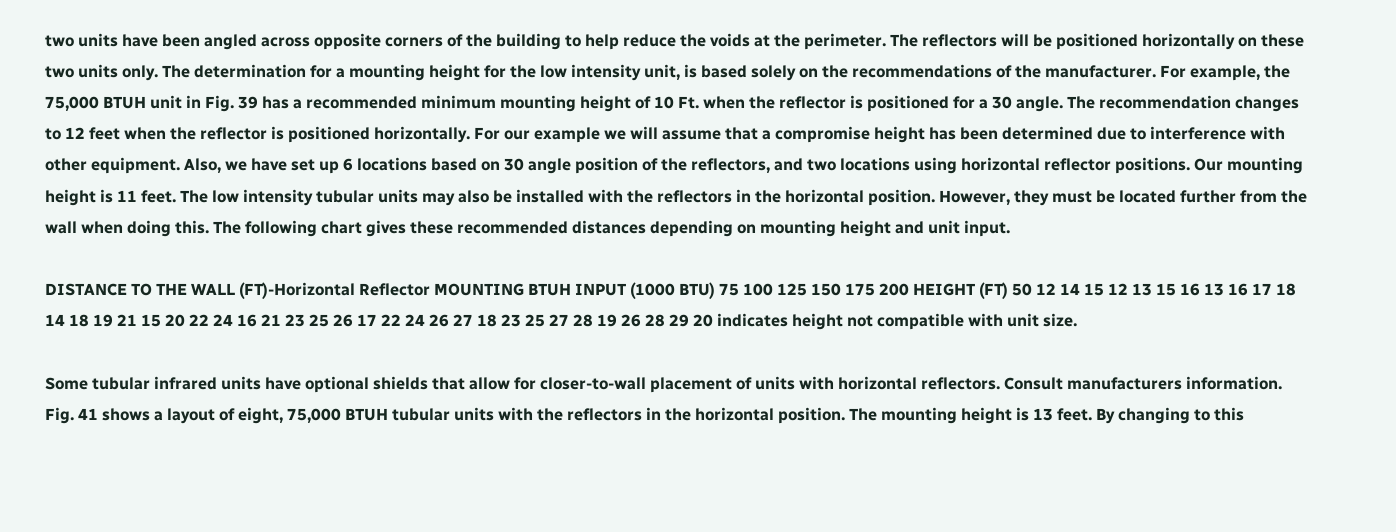two units have been angled across opposite corners of the building to help reduce the voids at the perimeter. The reflectors will be positioned horizontally on these two units only. The determination for a mounting height for the low intensity unit, is based solely on the recommendations of the manufacturer. For example, the 75,000 BTUH unit in Fig. 39 has a recommended minimum mounting height of 10 Ft. when the reflector is positioned for a 30 angle. The recommendation changes to 12 feet when the reflector is positioned horizontally. For our example we will assume that a compromise height has been determined due to interference with other equipment. Also, we have set up 6 locations based on 30 angle position of the reflectors, and two locations using horizontal reflector positions. Our mounting height is 11 feet. The low intensity tubular units may also be installed with the reflectors in the horizontal position. However, they must be located further from the wall when doing this. The following chart gives these recommended distances depending on mounting height and unit input.

DISTANCE TO THE WALL (FT)-Horizontal Reflector MOUNTING BTUH INPUT (1000 BTU) 75 100 125 150 175 200 HEIGHT (FT) 50 12 14 15 12 13 15 16 13 16 17 18 14 18 19 21 15 20 22 24 16 21 23 25 26 17 22 24 26 27 18 23 25 27 28 19 26 28 29 20 indicates height not compatible with unit size.

Some tubular infrared units have optional shields that allow for closer-to-wall placement of units with horizontal reflectors. Consult manufacturers information. Fig. 41 shows a layout of eight, 75,000 BTUH tubular units with the reflectors in the horizontal position. The mounting height is 13 feet. By changing to this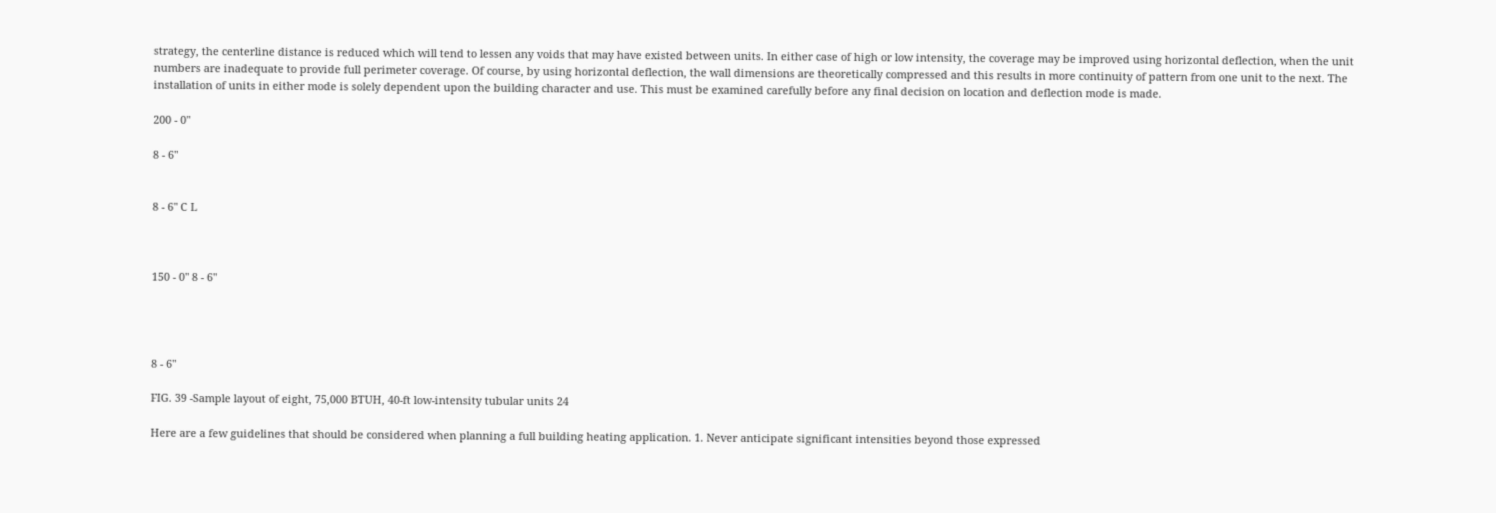strategy, the centerline distance is reduced which will tend to lessen any voids that may have existed between units. In either case of high or low intensity, the coverage may be improved using horizontal deflection, when the unit numbers are inadequate to provide full perimeter coverage. Of course, by using horizontal deflection, the wall dimensions are theoretically compressed and this results in more continuity of pattern from one unit to the next. The installation of units in either mode is solely dependent upon the building character and use. This must be examined carefully before any final decision on location and deflection mode is made.

200 - 0"

8 - 6"


8 - 6" C L



150 - 0" 8 - 6"




8 - 6"

FIG. 39 -Sample layout of eight, 75,000 BTUH, 40-ft low-intensity tubular units 24

Here are a few guidelines that should be considered when planning a full building heating application. 1. Never anticipate significant intensities beyond those expressed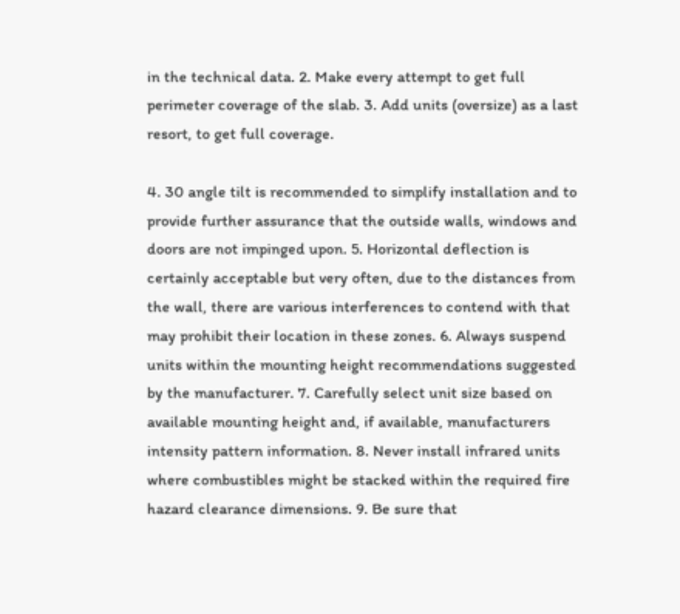in the technical data. 2. Make every attempt to get full perimeter coverage of the slab. 3. Add units (oversize) as a last resort, to get full coverage.

4. 30 angle tilt is recommended to simplify installation and to provide further assurance that the outside walls, windows and doors are not impinged upon. 5. Horizontal deflection is certainly acceptable but very often, due to the distances from the wall, there are various interferences to contend with that may prohibit their location in these zones. 6. Always suspend units within the mounting height recommendations suggested by the manufacturer. 7. Carefully select unit size based on available mounting height and, if available, manufacturers intensity pattern information. 8. Never install infrared units where combustibles might be stacked within the required fire hazard clearance dimensions. 9. Be sure that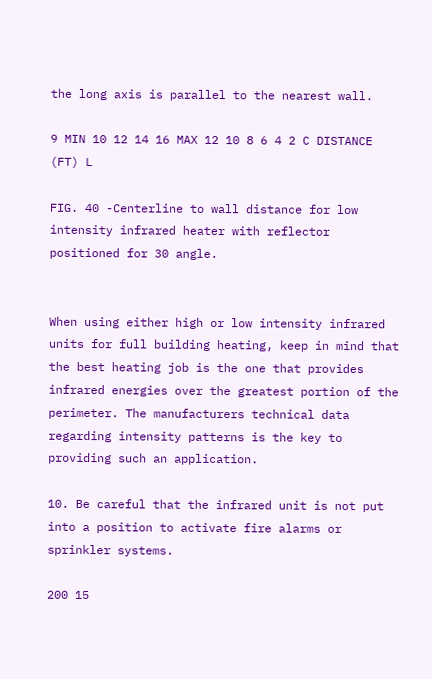the long axis is parallel to the nearest wall.

9 MIN 10 12 14 16 MAX 12 10 8 6 4 2 C DISTANCE (FT) L

FIG. 40 -Centerline to wall distance for low intensity infrared heater with reflector positioned for 30 angle.


When using either high or low intensity infrared units for full building heating, keep in mind that the best heating job is the one that provides infrared energies over the greatest portion of the perimeter. The manufacturers technical data regarding intensity patterns is the key to providing such an application.

10. Be careful that the infrared unit is not put into a position to activate fire alarms or sprinkler systems.

200 15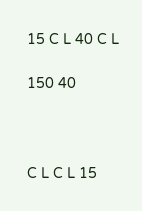15 C L 40 C L

150 40



C L C L 15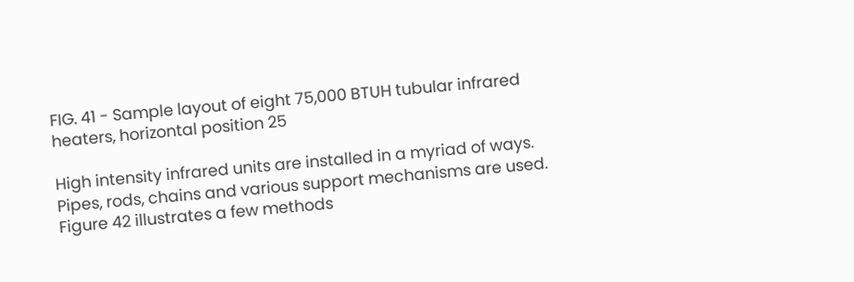FIG. 41 - Sample layout of eight 75,000 BTUH tubular infrared heaters, horizontal position 25

High intensity infrared units are installed in a myriad of ways. Pipes, rods, chains and various support mechanisms are used. Figure 42 illustrates a few methods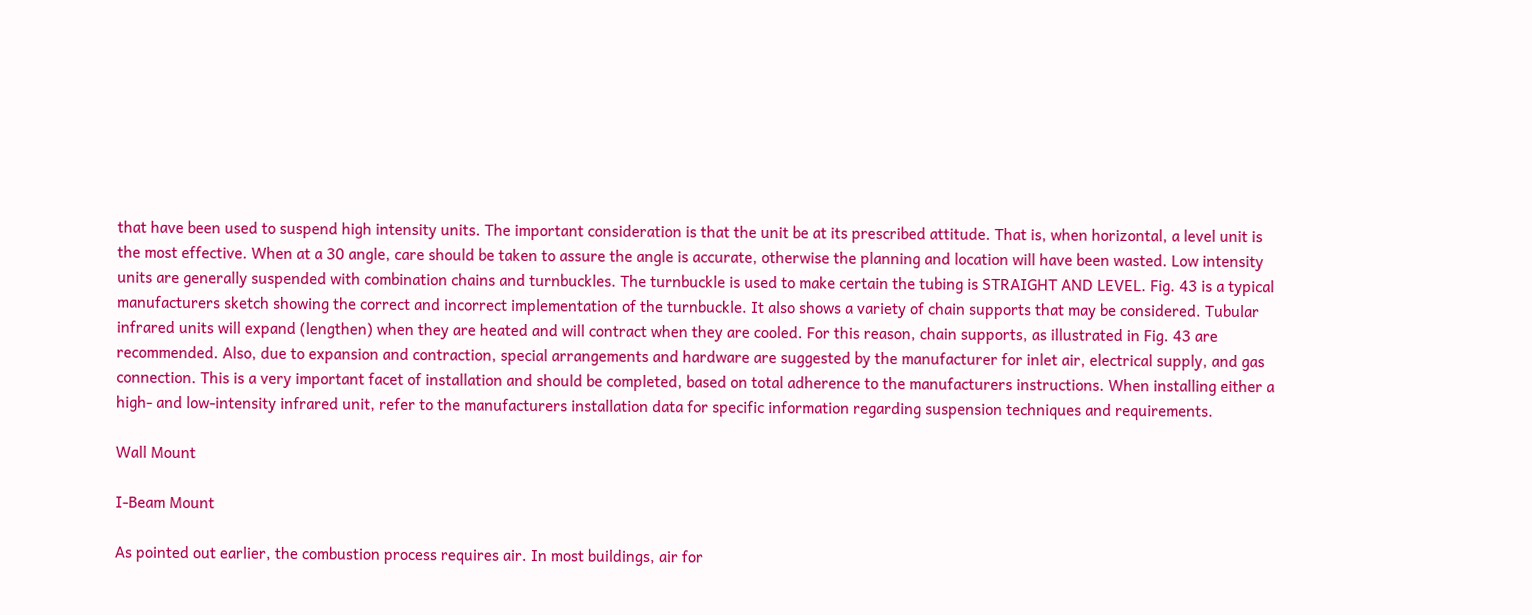that have been used to suspend high intensity units. The important consideration is that the unit be at its prescribed attitude. That is, when horizontal, a level unit is the most effective. When at a 30 angle, care should be taken to assure the angle is accurate, otherwise the planning and location will have been wasted. Low intensity units are generally suspended with combination chains and turnbuckles. The turnbuckle is used to make certain the tubing is STRAIGHT AND LEVEL. Fig. 43 is a typical manufacturers sketch showing the correct and incorrect implementation of the turnbuckle. It also shows a variety of chain supports that may be considered. Tubular infrared units will expand (lengthen) when they are heated and will contract when they are cooled. For this reason, chain supports, as illustrated in Fig. 43 are recommended. Also, due to expansion and contraction, special arrangements and hardware are suggested by the manufacturer for inlet air, electrical supply, and gas connection. This is a very important facet of installation and should be completed, based on total adherence to the manufacturers instructions. When installing either a high- and low-intensity infrared unit, refer to the manufacturers installation data for specific information regarding suspension techniques and requirements.

Wall Mount

I-Beam Mount

As pointed out earlier, the combustion process requires air. In most buildings, air for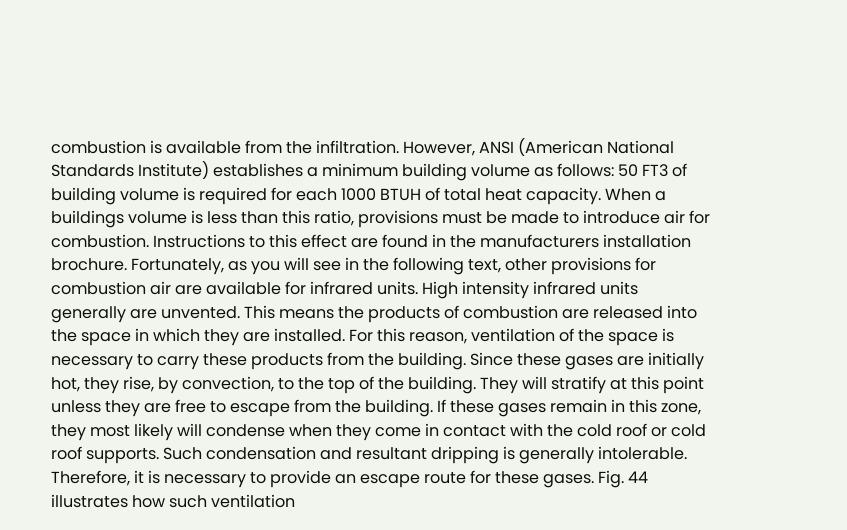combustion is available from the infiltration. However, ANSI (American National Standards Institute) establishes a minimum building volume as follows: 50 FT3 of building volume is required for each 1000 BTUH of total heat capacity. When a buildings volume is less than this ratio, provisions must be made to introduce air for combustion. Instructions to this effect are found in the manufacturers installation brochure. Fortunately, as you will see in the following text, other provisions for combustion air are available for infrared units. High intensity infrared units generally are unvented. This means the products of combustion are released into the space in which they are installed. For this reason, ventilation of the space is necessary to carry these products from the building. Since these gases are initially hot, they rise, by convection, to the top of the building. They will stratify at this point unless they are free to escape from the building. If these gases remain in this zone, they most likely will condense when they come in contact with the cold roof or cold roof supports. Such condensation and resultant dripping is generally intolerable. Therefore, it is necessary to provide an escape route for these gases. Fig. 44 illustrates how such ventilation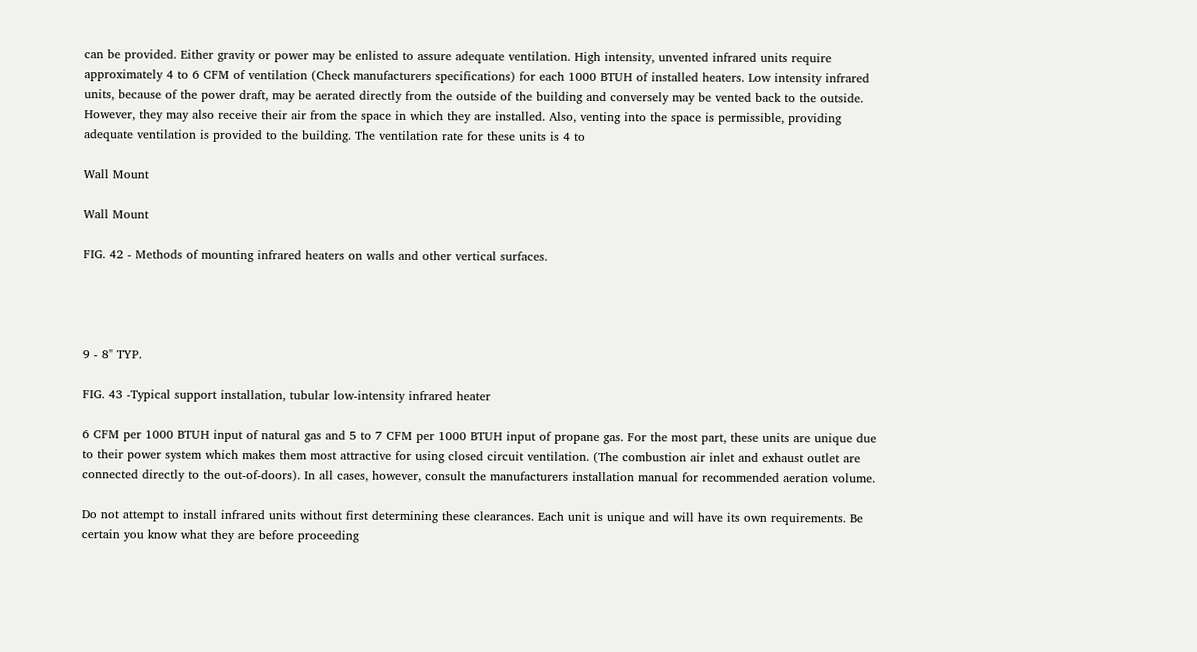can be provided. Either gravity or power may be enlisted to assure adequate ventilation. High intensity, unvented infrared units require approximately 4 to 6 CFM of ventilation (Check manufacturers specifications) for each 1000 BTUH of installed heaters. Low intensity infrared units, because of the power draft, may be aerated directly from the outside of the building and conversely may be vented back to the outside. However, they may also receive their air from the space in which they are installed. Also, venting into the space is permissible, providing adequate ventilation is provided to the building. The ventilation rate for these units is 4 to

Wall Mount

Wall Mount

FIG. 42 - Methods of mounting infrared heaters on walls and other vertical surfaces.




9 - 8" TYP.

FIG. 43 -Typical support installation, tubular low-intensity infrared heater

6 CFM per 1000 BTUH input of natural gas and 5 to 7 CFM per 1000 BTUH input of propane gas. For the most part, these units are unique due to their power system which makes them most attractive for using closed circuit ventilation. (The combustion air inlet and exhaust outlet are connected directly to the out-of-doors). In all cases, however, consult the manufacturers installation manual for recommended aeration volume.

Do not attempt to install infrared units without first determining these clearances. Each unit is unique and will have its own requirements. Be certain you know what they are before proceeding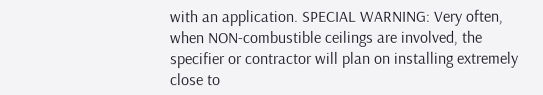with an application. SPECIAL WARNING: Very often, when NON-combustible ceilings are involved, the specifier or contractor will plan on installing extremely close to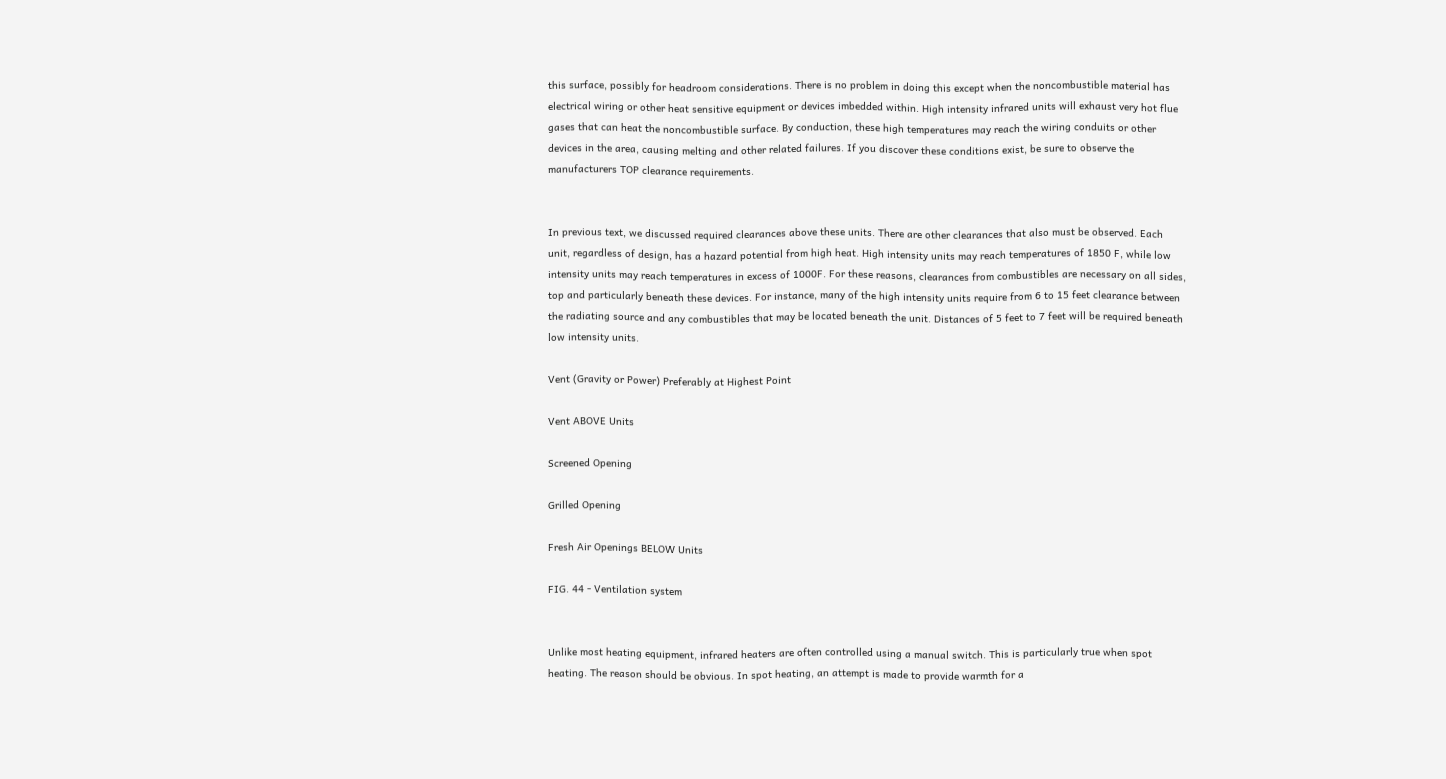this surface, possibly for headroom considerations. There is no problem in doing this except when the noncombustible material has electrical wiring or other heat sensitive equipment or devices imbedded within. High intensity infrared units will exhaust very hot flue gases that can heat the noncombustible surface. By conduction, these high temperatures may reach the wiring conduits or other devices in the area, causing melting and other related failures. If you discover these conditions exist, be sure to observe the manufacturers TOP clearance requirements.


In previous text, we discussed required clearances above these units. There are other clearances that also must be observed. Each unit, regardless of design, has a hazard potential from high heat. High intensity units may reach temperatures of 1850 F, while low intensity units may reach temperatures in excess of 1000F. For these reasons, clearances from combustibles are necessary on all sides, top and particularly beneath these devices. For instance, many of the high intensity units require from 6 to 15 feet clearance between the radiating source and any combustibles that may be located beneath the unit. Distances of 5 feet to 7 feet will be required beneath low intensity units.

Vent (Gravity or Power) Preferably at Highest Point

Vent ABOVE Units

Screened Opening

Grilled Opening

Fresh Air Openings BELOW Units

FIG. 44 - Ventilation system


Unlike most heating equipment, infrared heaters are often controlled using a manual switch. This is particularly true when spot heating. The reason should be obvious. In spot heating, an attempt is made to provide warmth for a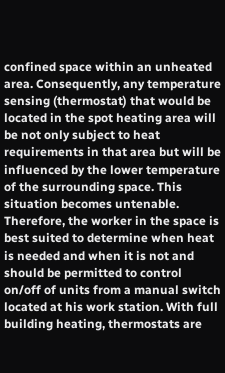confined space within an unheated area. Consequently, any temperature sensing (thermostat) that would be located in the spot heating area will be not only subject to heat requirements in that area but will be influenced by the lower temperature of the surrounding space. This situation becomes untenable. Therefore, the worker in the space is best suited to determine when heat is needed and when it is not and should be permitted to control on/off of units from a manual switch located at his work station. With full building heating, thermostats are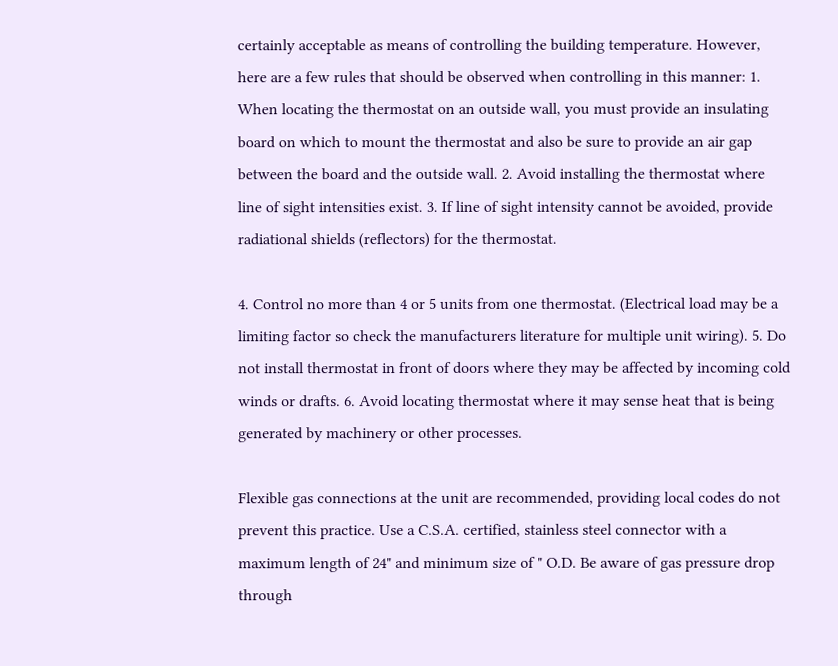certainly acceptable as means of controlling the building temperature. However, here are a few rules that should be observed when controlling in this manner: 1. When locating the thermostat on an outside wall, you must provide an insulating board on which to mount the thermostat and also be sure to provide an air gap between the board and the outside wall. 2. Avoid installing the thermostat where line of sight intensities exist. 3. If line of sight intensity cannot be avoided, provide radiational shields (reflectors) for the thermostat.

4. Control no more than 4 or 5 units from one thermostat. (Electrical load may be a limiting factor so check the manufacturers literature for multiple unit wiring). 5. Do not install thermostat in front of doors where they may be affected by incoming cold winds or drafts. 6. Avoid locating thermostat where it may sense heat that is being generated by machinery or other processes.

Flexible gas connections at the unit are recommended, providing local codes do not prevent this practice. Use a C.S.A. certified, stainless steel connector with a maximum length of 24" and minimum size of " O.D. Be aware of gas pressure drop through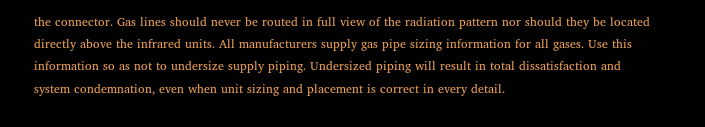the connector. Gas lines should never be routed in full view of the radiation pattern nor should they be located directly above the infrared units. All manufacturers supply gas pipe sizing information for all gases. Use this information so as not to undersize supply piping. Undersized piping will result in total dissatisfaction and system condemnation, even when unit sizing and placement is correct in every detail.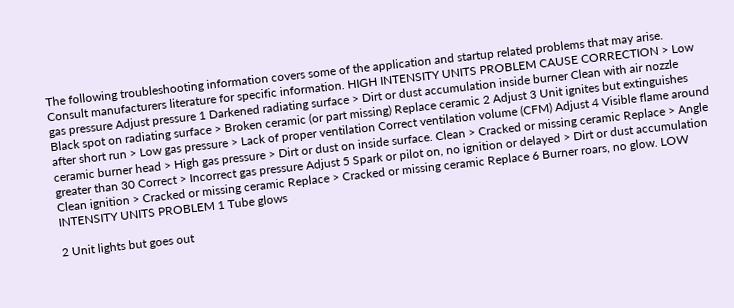The following troubleshooting information covers some of the application and startup related problems that may arise. Consult manufacturers literature for specific information. HIGH INTENSITY UNITS PROBLEM CAUSE CORRECTION > Low gas pressure Adjust pressure 1 Darkened radiating surface > Dirt or dust accumulation inside burner Clean with air nozzle Black spot on radiating surface > Broken ceramic (or part missing) Replace ceramic 2 Adjust 3 Unit ignites but extinguishes after short run > Low gas pressure > Lack of proper ventilation Correct ventilation volume (CFM) Adjust 4 Visible flame around ceramic burner head > High gas pressure > Dirt or dust on inside surface. Clean > Cracked or missing ceramic Replace > Angle greater than 30 Correct > Incorrect gas pressure Adjust 5 Spark or pilot on, no ignition or delayed > Dirt or dust accumulation Clean ignition > Cracked or missing ceramic Replace > Cracked or missing ceramic Replace 6 Burner roars, no glow. LOW INTENSITY UNITS PROBLEM 1 Tube glows

2 Unit lights but goes out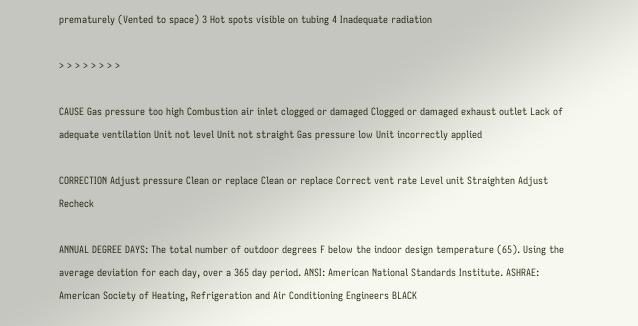prematurely (Vented to space) 3 Hot spots visible on tubing 4 Inadequate radiation

> > > > > > > >

CAUSE Gas pressure too high Combustion air inlet clogged or damaged Clogged or damaged exhaust outlet Lack of adequate ventilation Unit not level Unit not straight Gas pressure low Unit incorrectly applied

CORRECTION Adjust pressure Clean or replace Clean or replace Correct vent rate Level unit Straighten Adjust Recheck

ANNUAL DEGREE DAYS: The total number of outdoor degrees F below the indoor design temperature (65). Using the average deviation for each day, over a 365 day period. ANSI: American National Standards Institute. ASHRAE: American Society of Heating, Refrigeration and Air Conditioning Engineers BLACK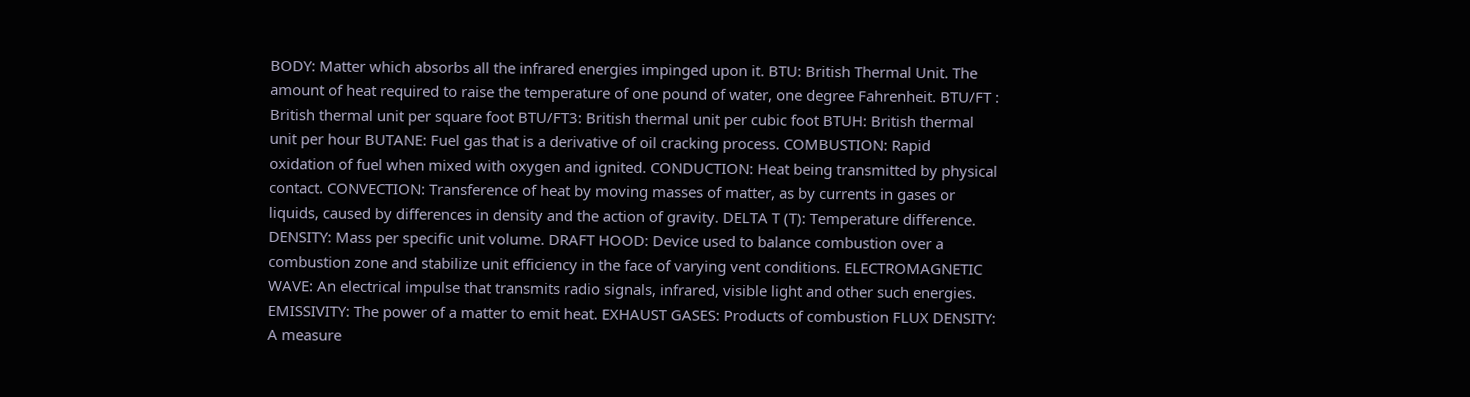BODY: Matter which absorbs all the infrared energies impinged upon it. BTU: British Thermal Unit. The amount of heat required to raise the temperature of one pound of water, one degree Fahrenheit. BTU/FT : British thermal unit per square foot BTU/FT3: British thermal unit per cubic foot BTUH: British thermal unit per hour BUTANE: Fuel gas that is a derivative of oil cracking process. COMBUSTION: Rapid oxidation of fuel when mixed with oxygen and ignited. CONDUCTION: Heat being transmitted by physical contact. CONVECTION: Transference of heat by moving masses of matter, as by currents in gases or liquids, caused by differences in density and the action of gravity. DELTA T (T): Temperature difference. DENSITY: Mass per specific unit volume. DRAFT HOOD: Device used to balance combustion over a combustion zone and stabilize unit efficiency in the face of varying vent conditions. ELECTROMAGNETIC WAVE: An electrical impulse that transmits radio signals, infrared, visible light and other such energies. EMISSIVITY: The power of a matter to emit heat. EXHAUST GASES: Products of combustion FLUX DENSITY: A measure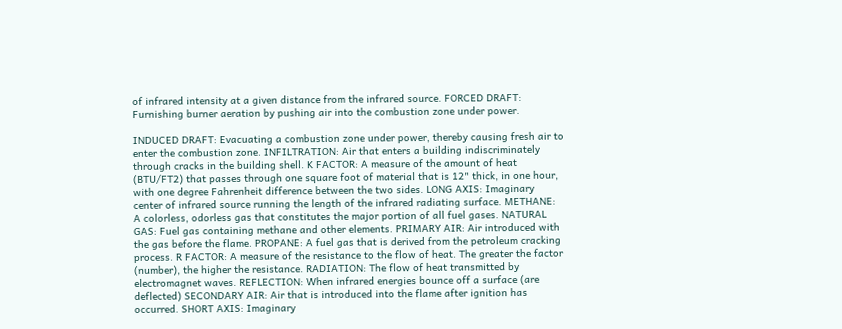of infrared intensity at a given distance from the infrared source. FORCED DRAFT: Furnishing burner aeration by pushing air into the combustion zone under power.

INDUCED DRAFT: Evacuating a combustion zone under power, thereby causing fresh air to enter the combustion zone. INFILTRATION: Air that enters a building indiscriminately through cracks in the building shell. K FACTOR: A measure of the amount of heat (BTU/FT2) that passes through one square foot of material that is 12" thick, in one hour, with one degree Fahrenheit difference between the two sides. LONG AXIS: Imaginary center of infrared source running the length of the infrared radiating surface. METHANE: A colorless, odorless gas that constitutes the major portion of all fuel gases. NATURAL GAS: Fuel gas containing methane and other elements. PRIMARY AIR: Air introduced with the gas before the flame. PROPANE: A fuel gas that is derived from the petroleum cracking process. R FACTOR: A measure of the resistance to the flow of heat. The greater the factor (number), the higher the resistance. RADIATION: The flow of heat transmitted by electromagnet waves. REFLECTION: When infrared energies bounce off a surface (are deflected) SECONDARY AIR: Air that is introduced into the flame after ignition has occurred. SHORT AXIS: Imaginary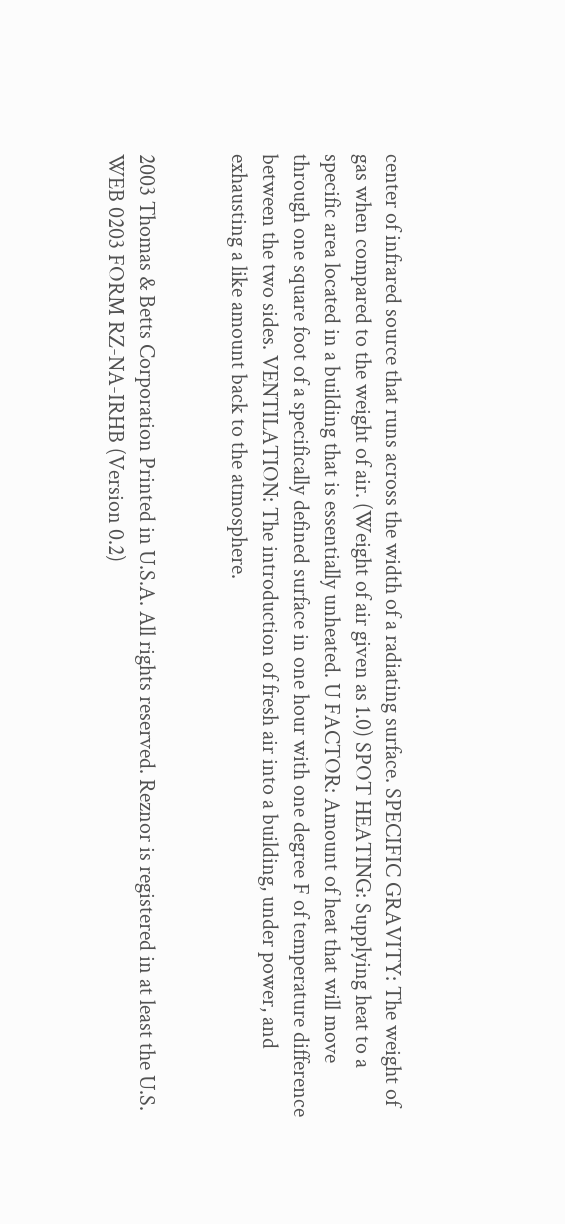center of infrared source that runs across the width of a radiating surface. SPECIFIC GRAVITY: The weight of gas when compared to the weight of air. (Weight of air given as 1.0) SPOT HEATING: Supplying heat to a specific area located in a building that is essentially unheated. U FACTOR: Amount of heat that will move through one square foot of a specifically defined surface in one hour with one degree F of temperature difference between the two sides. VENTILATION: The introduction of fresh air into a building, under power, and exhausting a like amount back to the atmosphere.


2003 Thomas & Betts Corporation Printed in U.S.A. All rights reserved. Reznor is registered in at least the U.S. WEB 0203 FORM RZ-NA-IRHB (Version 0.2)